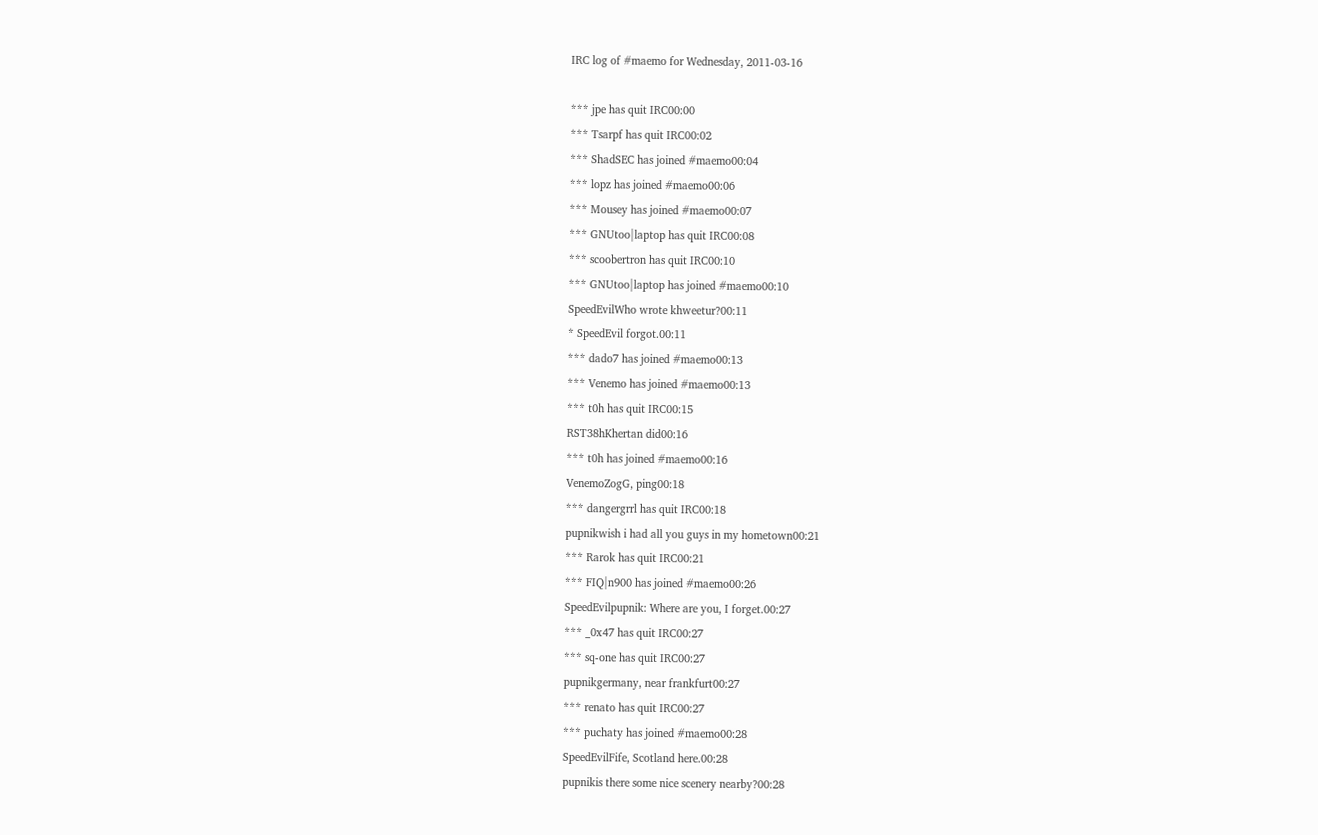IRC log of #maemo for Wednesday, 2011-03-16

*** jpe has quit IRC00:00
*** Tsarpf has quit IRC00:02
*** ShadSEC has joined #maemo00:04
*** lopz has joined #maemo00:06
*** Mousey has joined #maemo00:07
*** GNUtoo|laptop has quit IRC00:08
*** scoobertron has quit IRC00:10
*** GNUtoo|laptop has joined #maemo00:10
SpeedEvilWho wrote khweetur?00:11
* SpeedEvil forgot.00:11
*** dado7 has joined #maemo00:13
*** Venemo has joined #maemo00:13
*** t0h has quit IRC00:15
RST38hKhertan did00:16
*** t0h has joined #maemo00:16
VenemoZogG, ping00:18
*** dangergrrl has quit IRC00:18
pupnikwish i had all you guys in my hometown00:21
*** Rarok has quit IRC00:21
*** FIQ|n900 has joined #maemo00:26
SpeedEvilpupnik: Where are you, I forget.00:27
*** _0x47 has quit IRC00:27
*** sq-one has quit IRC00:27
pupnikgermany, near frankfurt00:27
*** renato has quit IRC00:27
*** puchaty has joined #maemo00:28
SpeedEvilFife, Scotland here.00:28
pupnikis there some nice scenery nearby?00:28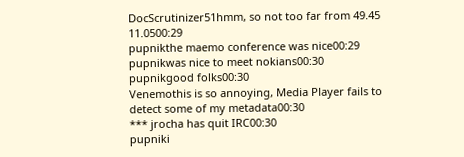DocScrutinizer51hmm, so not too far from 49.45 11.0500:29
pupnikthe maemo conference was nice00:29
pupnikwas nice to meet nokians00:30
pupnikgood folks00:30
Venemothis is so annoying, Media Player fails to detect some of my metadata00:30
*** jrocha has quit IRC00:30
pupniki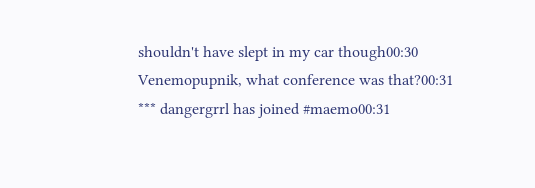shouldn't have slept in my car though00:30
Venemopupnik, what conference was that?00:31
*** dangergrrl has joined #maemo00:31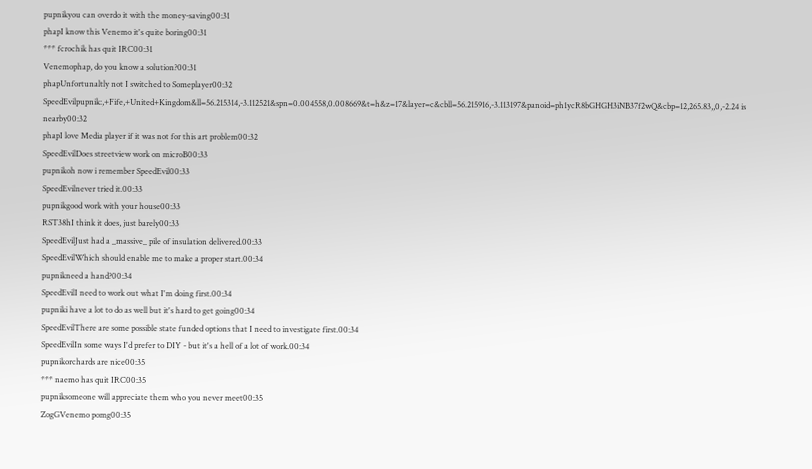pupnikyou can overdo it with the money-saving00:31
phapI know this Venemo it's quite boring00:31
*** fcrochik has quit IRC00:31
Venemophap, do you know a solution?00:31
phapUnfortunaltly not I switched to Someplayer00:32
SpeedEvilpupnik:,+Fife,+United+Kingdom&ll=56.215314,-3.112521&spn=0.004558,0.008669&t=h&z=17&layer=c&cbll=56.215916,-3.113197&panoid=ph1ycR8bGHGH3iNB37f2wQ&cbp=12,265.83,,0,-2.24 is nearby00:32
phapI love Media player if it was not for this art problem00:32
SpeedEvilDoes streetview work on microB00:33
pupnikoh now i remember SpeedEvil00:33
SpeedEvilnever tried it.00:33
pupnikgood work with your house00:33
RST38hI think it does, just barely00:33
SpeedEvilJust had a _massive_ pile of insulation delivered.00:33
SpeedEvilWhich should enable me to make a proper start.00:34
pupnikneed a hand?00:34
SpeedEvilI need to work out what I'm doing first.00:34
pupniki have a lot to do as well but it's hard to get going00:34
SpeedEvilThere are some possible state funded options that I need to investigate first.00:34
SpeedEvilIn some ways I'd prefer to DIY - but it's a hell of a lot of work.00:34
pupnikorchards are nice00:35
*** naemo has quit IRC00:35
pupniksomeone will appreciate them who you never meet00:35
ZogGVenemo pomg00:35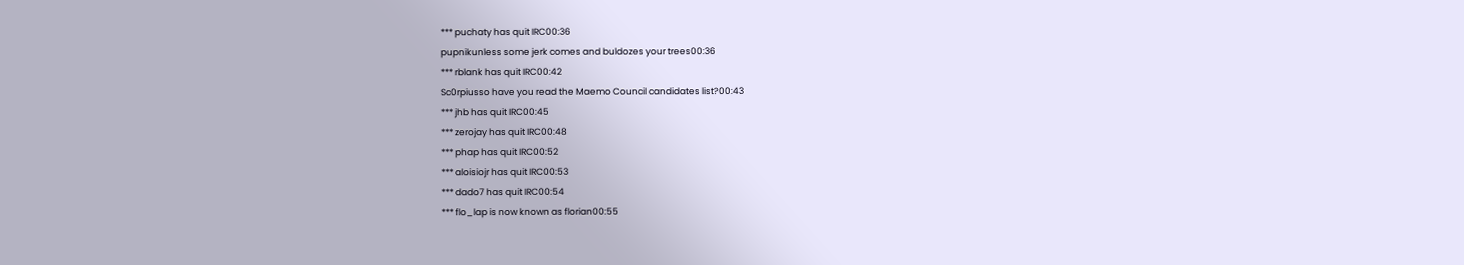*** puchaty has quit IRC00:36
pupnikunless some jerk comes and buldozes your trees00:36
*** rblank has quit IRC00:42
Sc0rpiusso have you read the Maemo Council candidates list?00:43
*** jhb has quit IRC00:45
*** zerojay has quit IRC00:48
*** phap has quit IRC00:52
*** aloisiojr has quit IRC00:53
*** dado7 has quit IRC00:54
*** flo_lap is now known as florian00:55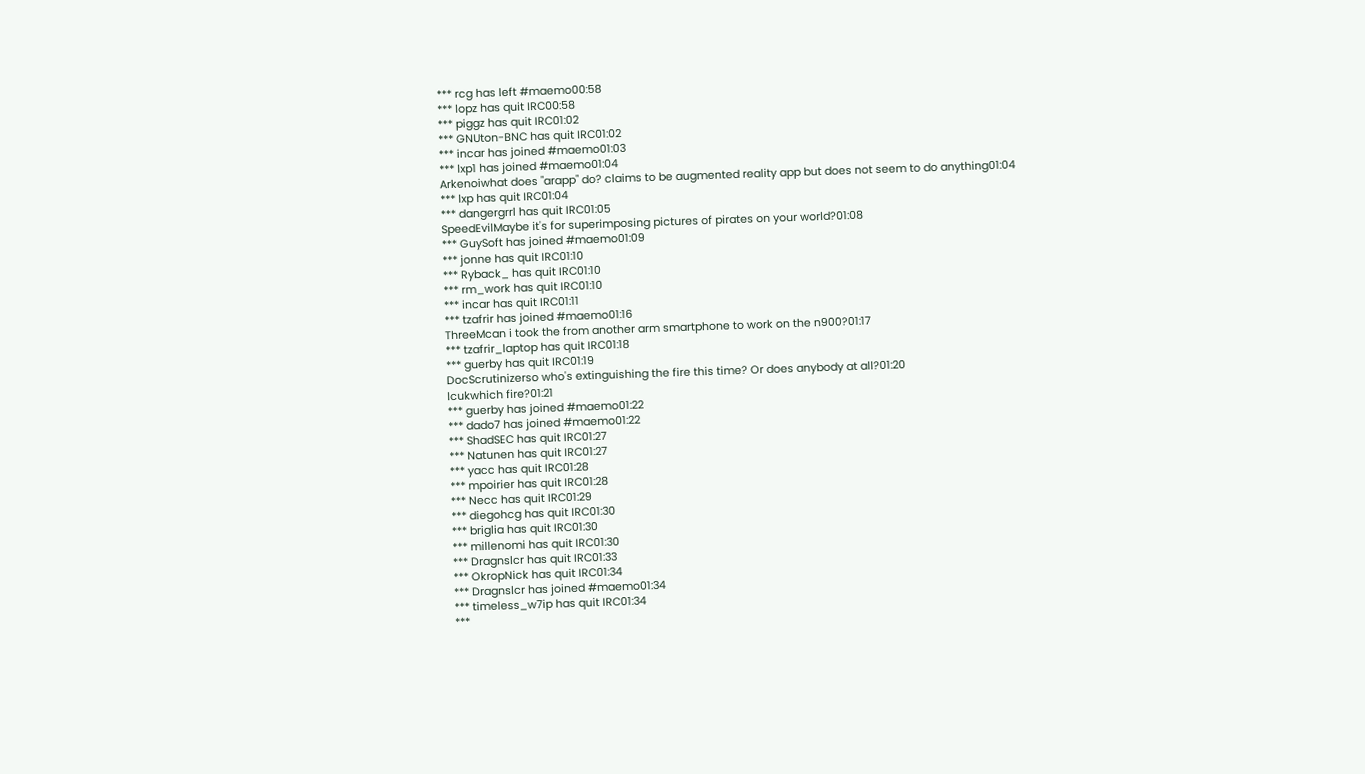*** rcg has left #maemo00:58
*** lopz has quit IRC00:58
*** piggz has quit IRC01:02
*** GNUton-BNC has quit IRC01:02
*** incar has joined #maemo01:03
*** lxp1 has joined #maemo01:04
Arkenoiwhat does "arapp" do? claims to be augmented reality app but does not seem to do anything01:04
*** lxp has quit IRC01:04
*** dangergrrl has quit IRC01:05
SpeedEvilMaybe it's for superimposing pictures of pirates on your world?01:08
*** GuySoft has joined #maemo01:09
*** jonne has quit IRC01:10
*** Ryback_ has quit IRC01:10
*** rm_work has quit IRC01:10
*** incar has quit IRC01:11
*** tzafrir has joined #maemo01:16
ThreeMcan i took the from another arm smartphone to work on the n900?01:17
*** tzafrir_laptop has quit IRC01:18
*** guerby has quit IRC01:19
DocScrutinizerso who's extinguishing the fire this time? Or does anybody at all?01:20
lcukwhich fire?01:21
*** guerby has joined #maemo01:22
*** dado7 has joined #maemo01:22
*** ShadSEC has quit IRC01:27
*** Natunen has quit IRC01:27
*** yacc has quit IRC01:28
*** mpoirier has quit IRC01:28
*** Necc has quit IRC01:29
*** diegohcg has quit IRC01:30
*** briglia has quit IRC01:30
*** millenomi has quit IRC01:30
*** Dragnslcr has quit IRC01:33
*** OkropNick has quit IRC01:34
*** Dragnslcr has joined #maemo01:34
*** timeless_w7ip has quit IRC01:34
***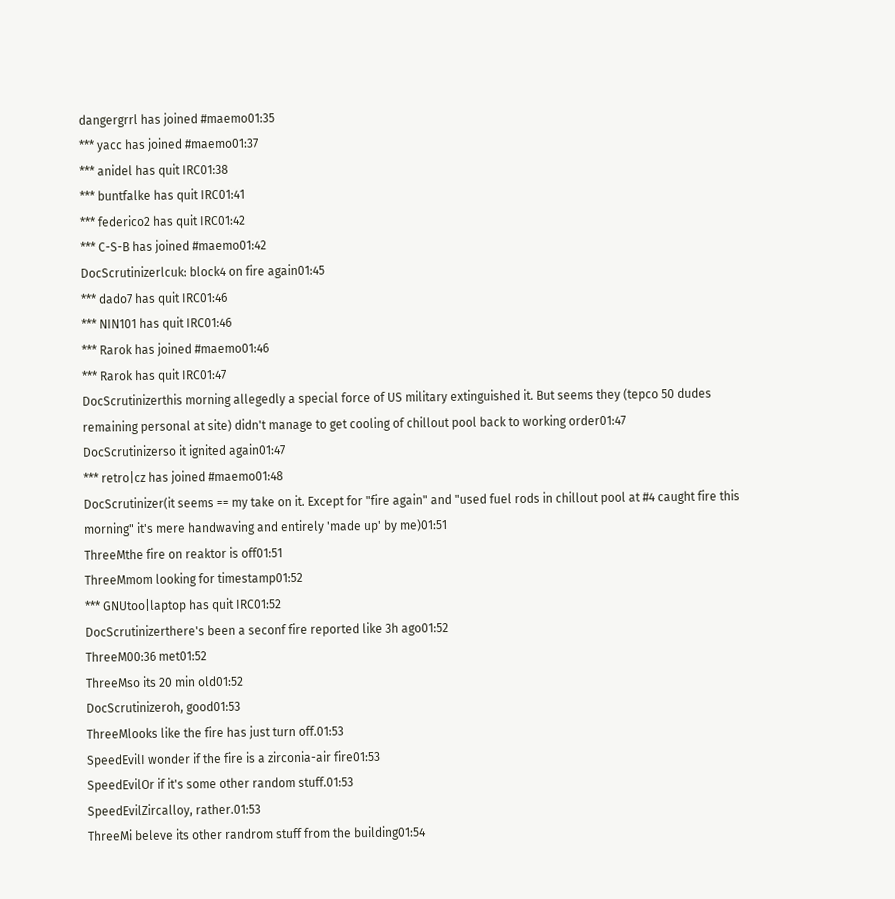dangergrrl has joined #maemo01:35
*** yacc has joined #maemo01:37
*** anidel has quit IRC01:38
*** buntfalke has quit IRC01:41
*** federico2 has quit IRC01:42
*** C-S-B has joined #maemo01:42
DocScrutinizerlcuk: block4 on fire again01:45
*** dado7 has quit IRC01:46
*** NIN101 has quit IRC01:46
*** Rarok has joined #maemo01:46
*** Rarok has quit IRC01:47
DocScrutinizerthis morning allegedly a special force of US military extinguished it. But seems they (tepco 50 dudes remaining personal at site) didn't manage to get cooling of chillout pool back to working order01:47
DocScrutinizerso it ignited again01:47
*** retro|cz has joined #maemo01:48
DocScrutinizer(it seems == my take on it. Except for "fire again" and "used fuel rods in chillout pool at #4 caught fire this morning" it's mere handwaving and entirely 'made up' by me)01:51
ThreeMthe fire on reaktor is off01:51
ThreeMmom looking for timestamp01:52
*** GNUtoo|laptop has quit IRC01:52
DocScrutinizerthere's been a seconf fire reported like 3h ago01:52
ThreeM00:36 met01:52
ThreeMso its 20 min old01:52
DocScrutinizeroh, good01:53
ThreeMlooks like the fire has just turn off.01:53
SpeedEvilI wonder if the fire is a zirconia-air fire01:53
SpeedEvilOr if it's some other random stuff.01:53
SpeedEvilZircalloy, rather.01:53
ThreeMi beleve its other randrom stuff from the building01:54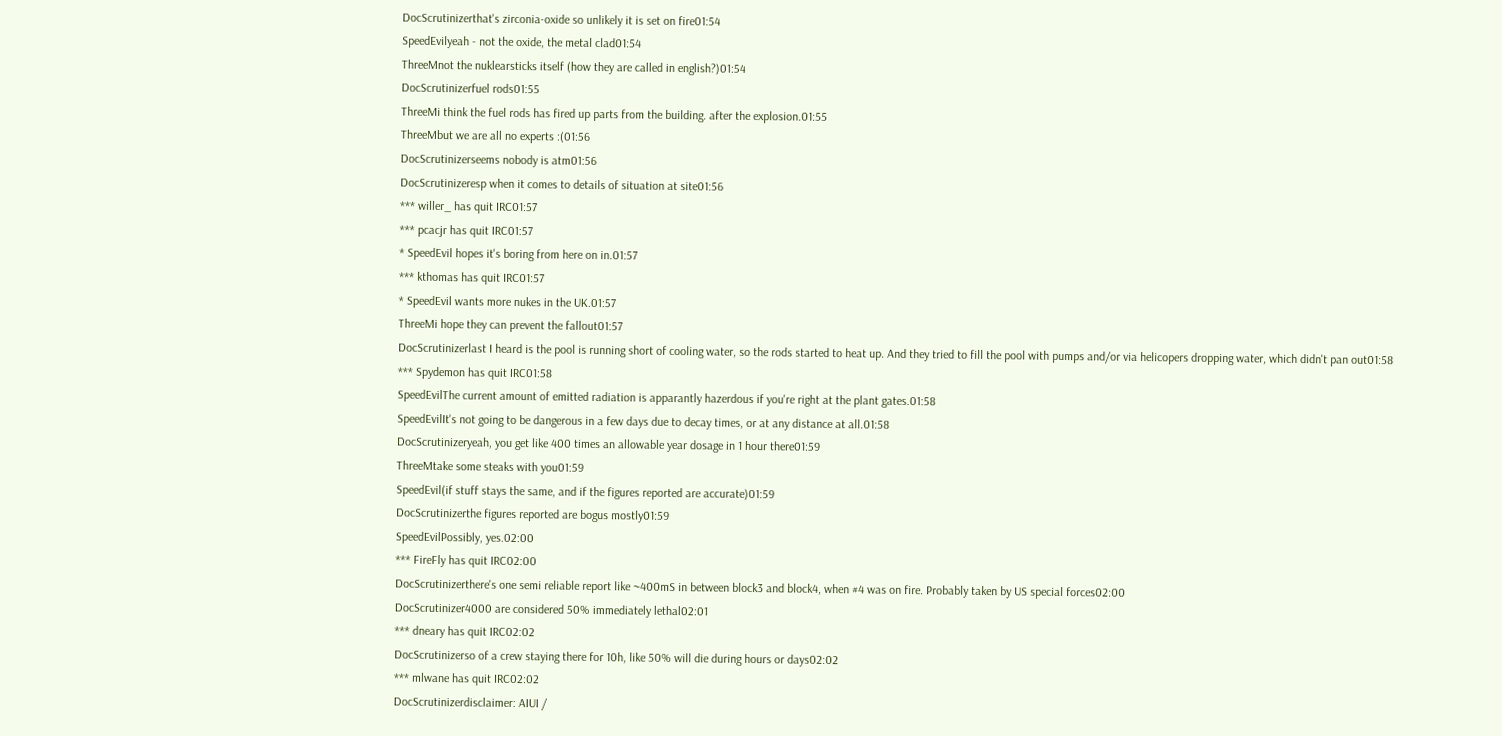DocScrutinizerthat's zirconia-oxide so unlikely it is set on fire01:54
SpeedEvilyeah - not the oxide, the metal clad01:54
ThreeMnot the nuklearsticks itself (how they are called in english?)01:54
DocScrutinizerfuel rods01:55
ThreeMi think the fuel rods has fired up parts from the building. after the explosion.01:55
ThreeMbut we are all no experts :(01:56
DocScrutinizerseems nobody is atm01:56
DocScrutinizeresp when it comes to details of situation at site01:56
*** willer_ has quit IRC01:57
*** pcacjr has quit IRC01:57
* SpeedEvil hopes it's boring from here on in.01:57
*** kthomas has quit IRC01:57
* SpeedEvil wants more nukes in the UK.01:57
ThreeMi hope they can prevent the fallout01:57
DocScrutinizerlast I heard is the pool is running short of cooling water, so the rods started to heat up. And they tried to fill the pool with pumps and/or via helicopers dropping water, which didn't pan out01:58
*** Spydemon has quit IRC01:58
SpeedEvilThe current amount of emitted radiation is apparantly hazerdous if you're right at the plant gates.01:58
SpeedEvilIt's not going to be dangerous in a few days due to decay times, or at any distance at all.01:58
DocScrutinizeryeah, you get like 400 times an allowable year dosage in 1 hour there01:59
ThreeMtake some steaks with you01:59
SpeedEvil(if stuff stays the same, and if the figures reported are accurate)01:59
DocScrutinizerthe figures reported are bogus mostly01:59
SpeedEvilPossibly, yes.02:00
*** FireFly has quit IRC02:00
DocScrutinizerthere's one semi reliable report like ~400mS in between block3 and block4, when #4 was on fire. Probably taken by US special forces02:00
DocScrutinizer4000 are considered 50% immediately lethal02:01
*** dneary has quit IRC02:02
DocScrutinizerso of a crew staying there for 10h, like 50% will die during hours or days02:02
*** mlwane has quit IRC02:02
DocScrutinizerdisclaimer: AIUI /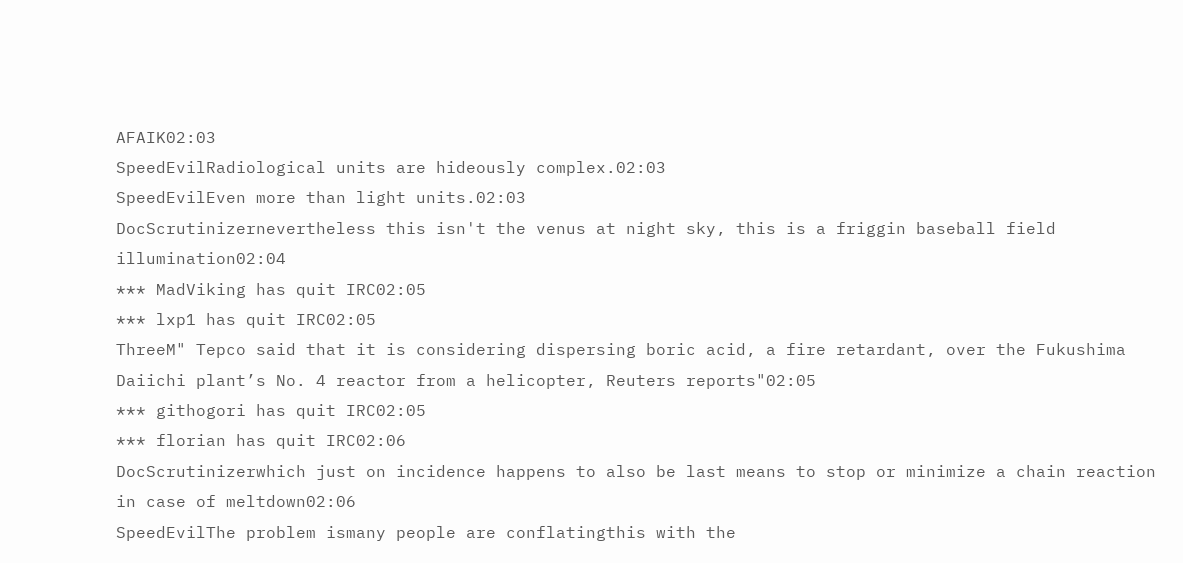AFAIK02:03
SpeedEvilRadiological units are hideously complex.02:03
SpeedEvilEven more than light units.02:03
DocScrutinizernevertheless this isn't the venus at night sky, this is a friggin baseball field illumination02:04
*** MadViking has quit IRC02:05
*** lxp1 has quit IRC02:05
ThreeM" Tepco said that it is considering dispersing boric acid, a fire retardant, over the Fukushima Daiichi plant’s No. 4 reactor from a helicopter, Reuters reports"02:05
*** githogori has quit IRC02:05
*** florian has quit IRC02:06
DocScrutinizerwhich just on incidence happens to also be last means to stop or minimize a chain reaction in case of meltdown02:06
SpeedEvilThe problem ismany people are conflatingthis with the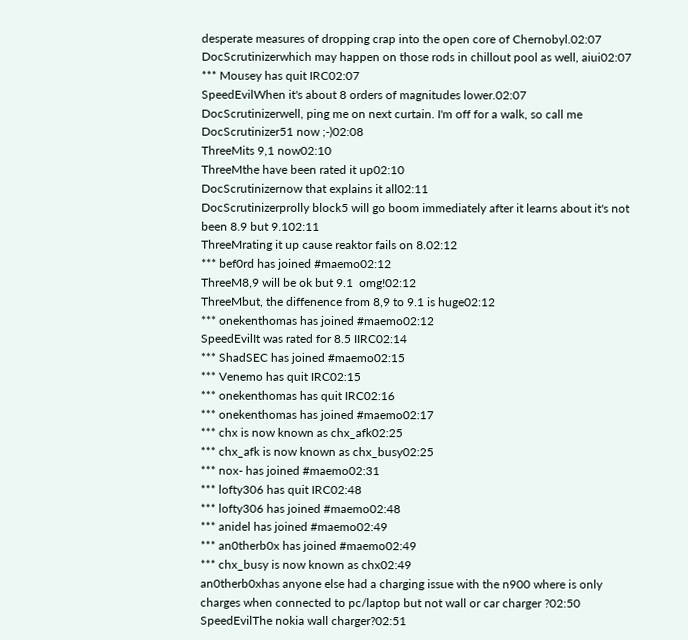desperate measures of dropping crap into the open core of Chernobyl.02:07
DocScrutinizerwhich may happen on those rods in chillout pool as well, aiui02:07
*** Mousey has quit IRC02:07
SpeedEvilWhen it's about 8 orders of magnitudes lower.02:07
DocScrutinizerwell, ping me on next curtain. I'm off for a walk, so call me DocScrutinizer51 now ;-)02:08
ThreeMits 9,1 now02:10
ThreeMthe have been rated it up02:10
DocScrutinizernow that explains it all02:11
DocScrutinizerprolly block5 will go boom immediately after it learns about it's not been 8.9 but 9.102:11
ThreeMrating it up cause reaktor fails on 8.02:12
*** bef0rd has joined #maemo02:12
ThreeM8,9 will be ok but 9.1  omg!02:12
ThreeMbut, the diffenence from 8,9 to 9.1 is huge02:12
*** onekenthomas has joined #maemo02:12
SpeedEvilIt was rated for 8.5 IIRC02:14
*** ShadSEC has joined #maemo02:15
*** Venemo has quit IRC02:15
*** onekenthomas has quit IRC02:16
*** onekenthomas has joined #maemo02:17
*** chx is now known as chx_afk02:25
*** chx_afk is now known as chx_busy02:25
*** nox- has joined #maemo02:31
*** lofty306 has quit IRC02:48
*** lofty306 has joined #maemo02:48
*** anidel has joined #maemo02:49
*** an0therb0x has joined #maemo02:49
*** chx_busy is now known as chx02:49
an0therb0xhas anyone else had a charging issue with the n900 where is only charges when connected to pc/laptop but not wall or car charger ?02:50
SpeedEvilThe nokia wall charger?02:51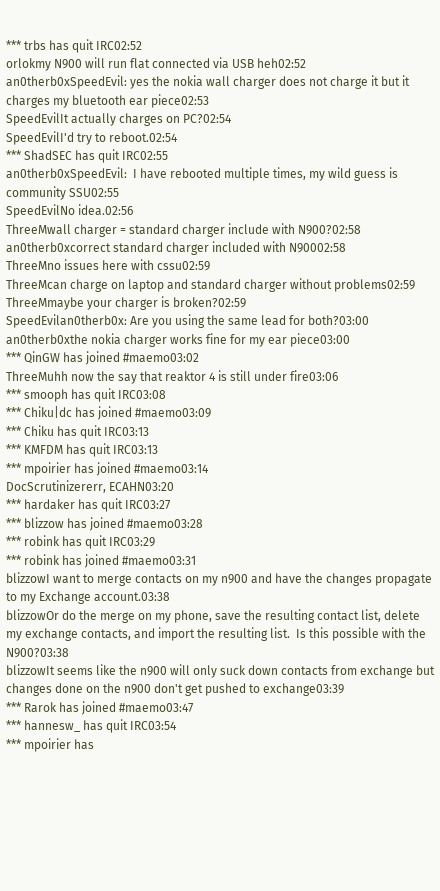*** trbs has quit IRC02:52
orlokmy N900 will run flat connected via USB heh02:52
an0therb0xSpeedEvil: yes the nokia wall charger does not charge it but it charges my bluetooth ear piece02:53
SpeedEvilIt actually charges on PC?02:54
SpeedEvilI'd try to reboot.02:54
*** ShadSEC has quit IRC02:55
an0therb0xSpeedEvil:  I have rebooted multiple times, my wild guess is community SSU02:55
SpeedEvilNo idea.02:56
ThreeMwall charger = standard charger include with N900?02:58
an0therb0xcorrect standard charger included with N90002:58
ThreeMno issues here with cssu02:59
ThreeMcan charge on laptop and standard charger without problems02:59
ThreeMmaybe your charger is broken?02:59
SpeedEvilan0therb0x: Are you using the same lead for both?03:00
an0therb0xthe nokia charger works fine for my ear piece03:00
*** QinGW has joined #maemo03:02
ThreeMuhh now the say that reaktor 4 is still under fire03:06
*** smooph has quit IRC03:08
*** Chiku|dc has joined #maemo03:09
*** Chiku has quit IRC03:13
*** KMFDM has quit IRC03:13
*** mpoirier has joined #maemo03:14
DocScrutinizererr, ECAHN03:20
*** hardaker has quit IRC03:27
*** blizzow has joined #maemo03:28
*** robink has quit IRC03:29
*** robink has joined #maemo03:31
blizzowI want to merge contacts on my n900 and have the changes propagate to my Exchange account.03:38
blizzowOr do the merge on my phone, save the resulting contact list, delete my exchange contacts, and import the resulting list.  Is this possible with the N900?03:38
blizzowIt seems like the n900 will only suck down contacts from exchange but changes done on the n900 don't get pushed to exchange03:39
*** Rarok has joined #maemo03:47
*** hannesw_ has quit IRC03:54
*** mpoirier has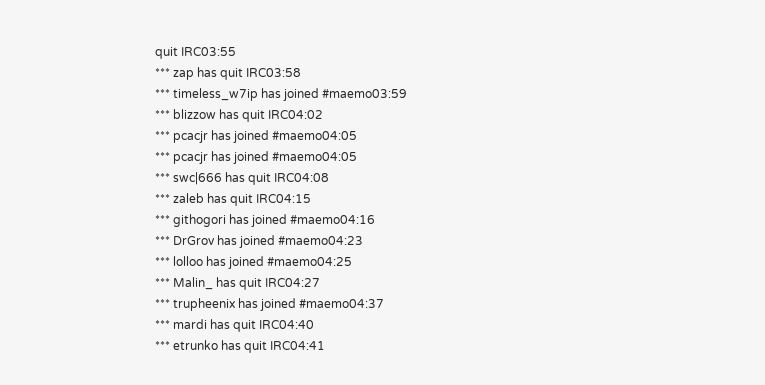quit IRC03:55
*** zap has quit IRC03:58
*** timeless_w7ip has joined #maemo03:59
*** blizzow has quit IRC04:02
*** pcacjr has joined #maemo04:05
*** pcacjr has joined #maemo04:05
*** swc|666 has quit IRC04:08
*** zaleb has quit IRC04:15
*** githogori has joined #maemo04:16
*** DrGrov has joined #maemo04:23
*** lolloo has joined #maemo04:25
*** Malin_ has quit IRC04:27
*** trupheenix has joined #maemo04:37
*** mardi has quit IRC04:40
*** etrunko has quit IRC04:41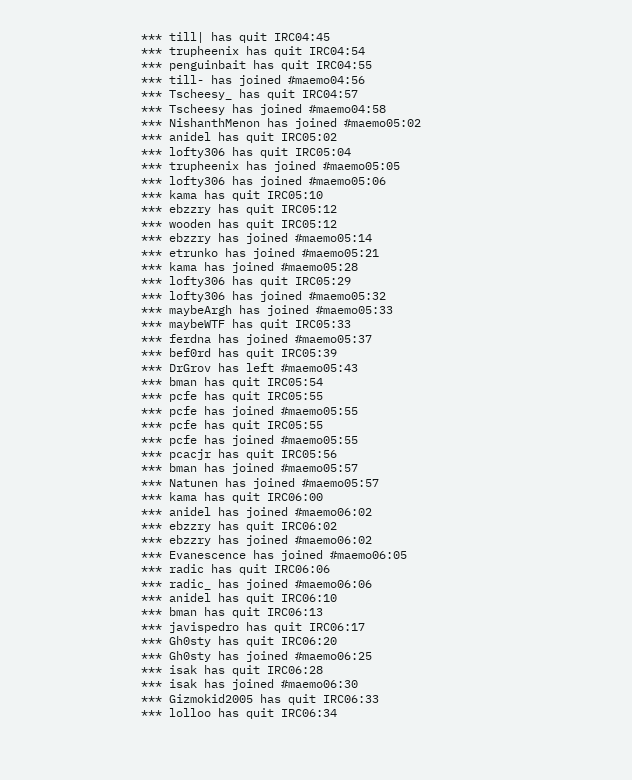*** till| has quit IRC04:45
*** trupheenix has quit IRC04:54
*** penguinbait has quit IRC04:55
*** till- has joined #maemo04:56
*** Tscheesy_ has quit IRC04:57
*** Tscheesy has joined #maemo04:58
*** NishanthMenon has joined #maemo05:02
*** anidel has quit IRC05:02
*** lofty306 has quit IRC05:04
*** trupheenix has joined #maemo05:05
*** lofty306 has joined #maemo05:06
*** kama has quit IRC05:10
*** ebzzry has quit IRC05:12
*** wooden has quit IRC05:12
*** ebzzry has joined #maemo05:14
*** etrunko has joined #maemo05:21
*** kama has joined #maemo05:28
*** lofty306 has quit IRC05:29
*** lofty306 has joined #maemo05:32
*** maybeArgh has joined #maemo05:33
*** maybeWTF has quit IRC05:33
*** ferdna has joined #maemo05:37
*** bef0rd has quit IRC05:39
*** DrGrov has left #maemo05:43
*** bman has quit IRC05:54
*** pcfe has quit IRC05:55
*** pcfe has joined #maemo05:55
*** pcfe has quit IRC05:55
*** pcfe has joined #maemo05:55
*** pcacjr has quit IRC05:56
*** bman has joined #maemo05:57
*** Natunen has joined #maemo05:57
*** kama has quit IRC06:00
*** anidel has joined #maemo06:02
*** ebzzry has quit IRC06:02
*** ebzzry has joined #maemo06:02
*** Evanescence has joined #maemo06:05
*** radic has quit IRC06:06
*** radic_ has joined #maemo06:06
*** anidel has quit IRC06:10
*** bman has quit IRC06:13
*** javispedro has quit IRC06:17
*** Gh0sty has quit IRC06:20
*** Gh0sty has joined #maemo06:25
*** isak has quit IRC06:28
*** isak has joined #maemo06:30
*** Gizmokid2005 has quit IRC06:33
*** lolloo has quit IRC06:34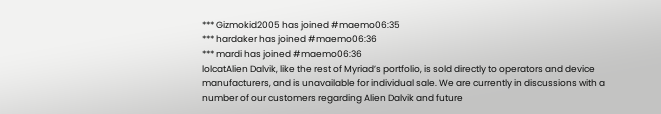*** Gizmokid2005 has joined #maemo06:35
*** hardaker has joined #maemo06:36
*** mardi has joined #maemo06:36
lolcatAlien Dalvik, like the rest of Myriad’s portfolio, is sold directly to operators and device manufacturers, and is unavailable for individual sale. We are currently in discussions with a number of our customers regarding Alien Dalvik and future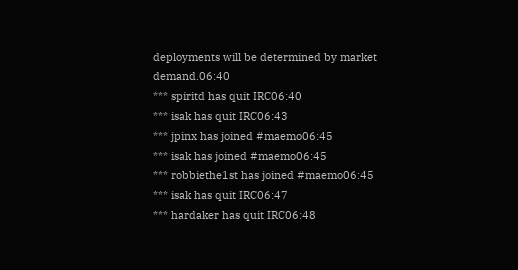deployments will be determined by market demand.06:40
*** spiritd has quit IRC06:40
*** isak has quit IRC06:43
*** jpinx has joined #maemo06:45
*** isak has joined #maemo06:45
*** robbiethe1st has joined #maemo06:45
*** isak has quit IRC06:47
*** hardaker has quit IRC06:48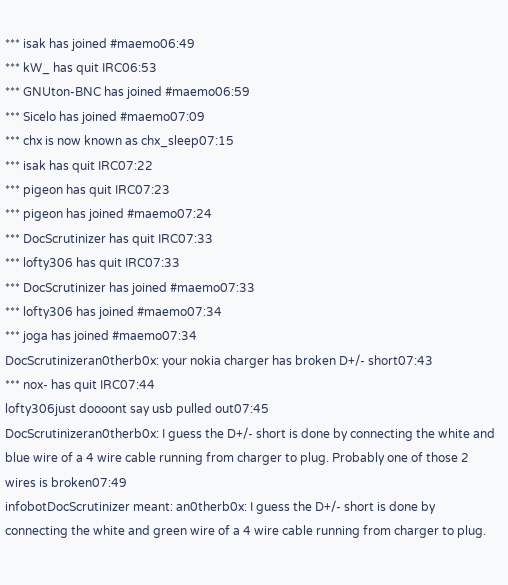*** isak has joined #maemo06:49
*** kW_ has quit IRC06:53
*** GNUton-BNC has joined #maemo06:59
*** Sicelo has joined #maemo07:09
*** chx is now known as chx_sleep07:15
*** isak has quit IRC07:22
*** pigeon has quit IRC07:23
*** pigeon has joined #maemo07:24
*** DocScrutinizer has quit IRC07:33
*** lofty306 has quit IRC07:33
*** DocScrutinizer has joined #maemo07:33
*** lofty306 has joined #maemo07:34
*** joga has joined #maemo07:34
DocScrutinizeran0therb0x: your nokia charger has broken D+/- short07:43
*** nox- has quit IRC07:44
lofty306just doooont say usb pulled out07:45
DocScrutinizeran0therb0x: I guess the D+/- short is done by connecting the white and blue wire of a 4 wire cable running from charger to plug. Probably one of those 2 wires is broken07:49
infobotDocScrutinizer meant: an0therb0x: I guess the D+/- short is done by connecting the white and green wire of a 4 wire cable running from charger to plug.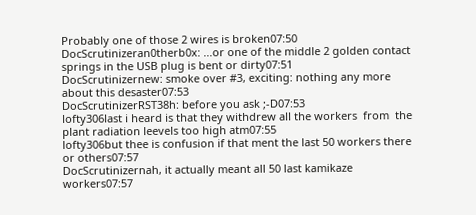Probably one of those 2 wires is broken07:50
DocScrutinizeran0therb0x: ...or one of the middle 2 golden contact springs in the USB plug is bent or dirty07:51
DocScrutinizernew: smoke over #3, exciting: nothing any more about this desaster07:53
DocScrutinizerRST38h: before you ask ;-D07:53
lofty306last i heard is that they withdrew all the workers  from  the plant radiation leevels too high atm07:55
lofty306but thee is confusion if that ment the last 50 workers there or others07:57
DocScrutinizernah, it actually meant all 50 last kamikaze workers07:57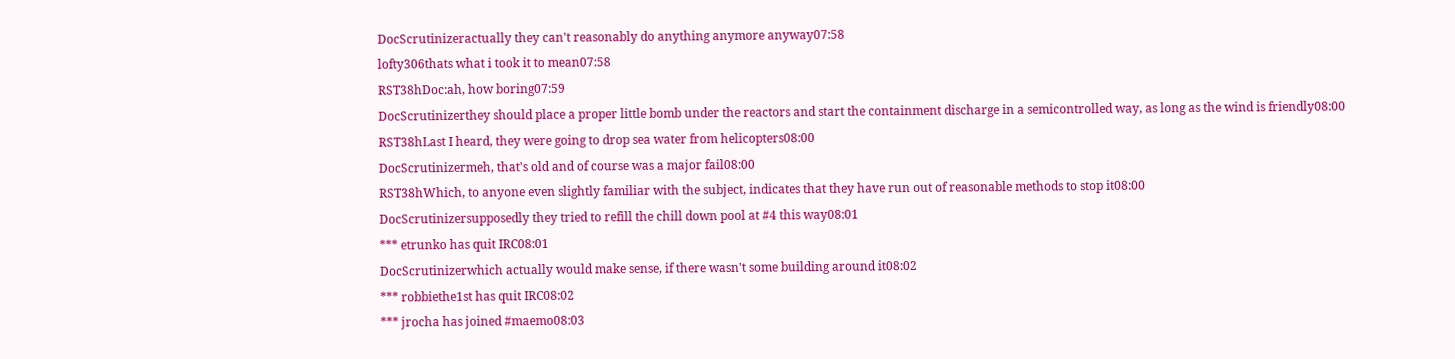DocScrutinizeractually they can't reasonably do anything anymore anyway07:58
lofty306thats what i took it to mean07:58
RST38hDoc:ah, how boring07:59
DocScrutinizerthey should place a proper little bomb under the reactors and start the containment discharge in a semicontrolled way, as long as the wind is friendly08:00
RST38hLast I heard, they were going to drop sea water from helicopters08:00
DocScrutinizermeh, that's old and of course was a major fail08:00
RST38hWhich, to anyone even slightly familiar with the subject, indicates that they have run out of reasonable methods to stop it08:00
DocScrutinizersupposedly they tried to refill the chill down pool at #4 this way08:01
*** etrunko has quit IRC08:01
DocScrutinizerwhich actually would make sense, if there wasn't some building around it08:02
*** robbiethe1st has quit IRC08:02
*** jrocha has joined #maemo08:03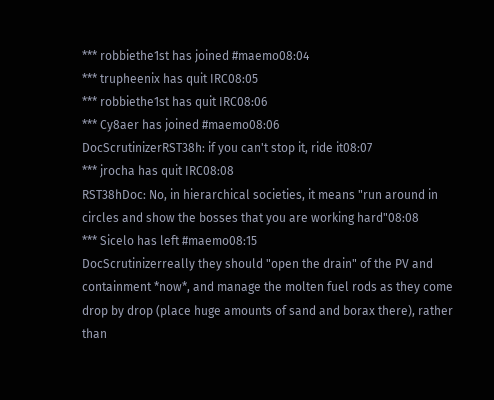*** robbiethe1st has joined #maemo08:04
*** trupheenix has quit IRC08:05
*** robbiethe1st has quit IRC08:06
*** Cy8aer has joined #maemo08:06
DocScrutinizerRST38h: if you can't stop it, ride it08:07
*** jrocha has quit IRC08:08
RST38hDoc: No, in hierarchical societies, it means "run around in circles and show the bosses that you are working hard"08:08
*** Sicelo has left #maemo08:15
DocScrutinizerreally they should "open the drain" of the PV and containment *now*, and manage the molten fuel rods as they come drop by drop (place huge amounts of sand and borax there), rather than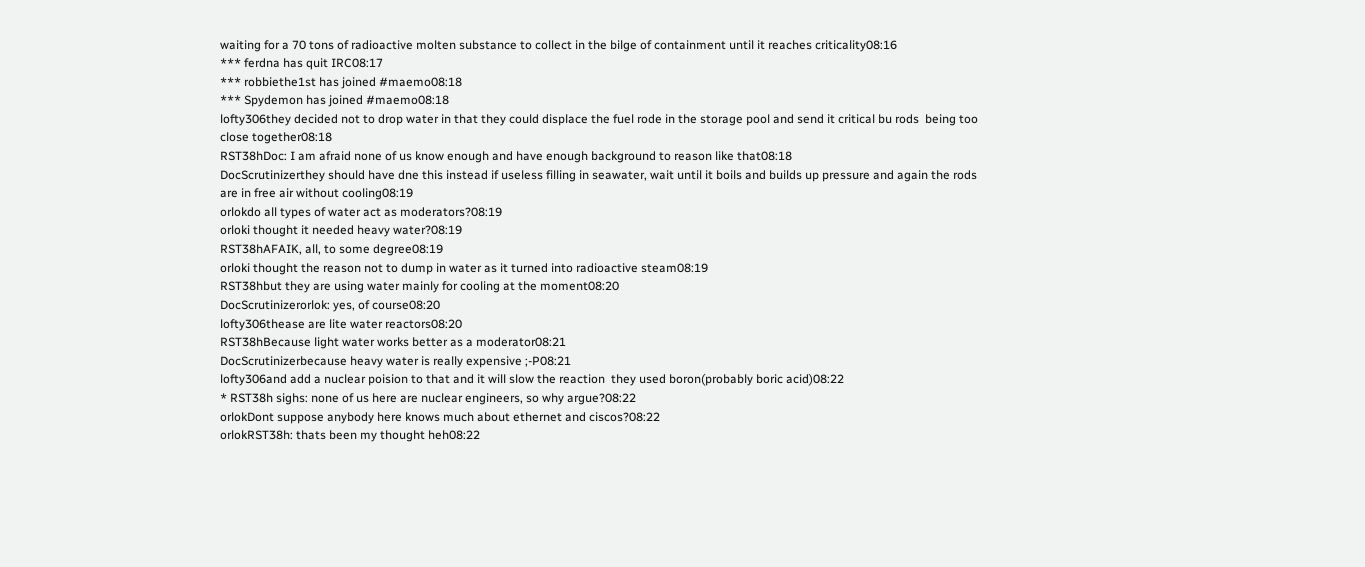waiting for a 70 tons of radioactive molten substance to collect in the bilge of containment until it reaches criticality08:16
*** ferdna has quit IRC08:17
*** robbiethe1st has joined #maemo08:18
*** Spydemon has joined #maemo08:18
lofty306they decided not to drop water in that they could displace the fuel rode in the storage pool and send it critical bu rods  being too close together08:18
RST38hDoc: I am afraid none of us know enough and have enough background to reason like that08:18
DocScrutinizerthey should have dne this instead if useless filling in seawater, wait until it boils and builds up pressure and again the rods are in free air without cooling08:19
orlokdo all types of water act as moderators?08:19
orloki thought it needed heavy water?08:19
RST38hAFAIK, all, to some degree08:19
orloki thought the reason not to dump in water as it turned into radioactive steam08:19
RST38hbut they are using water mainly for cooling at the moment08:20
DocScrutinizerorlok: yes, of course08:20
lofty306thease are lite water reactors08:20
RST38hBecause light water works better as a moderator08:21
DocScrutinizerbecause heavy water is really expensive ;-P08:21
lofty306and add a nuclear poision to that and it will slow the reaction  they used boron(probably boric acid)08:22
* RST38h sighs: none of us here are nuclear engineers, so why argue?08:22
orlokDont suppose anybody here knows much about ethernet and ciscos?08:22
orlokRST38h: thats been my thought heh08:22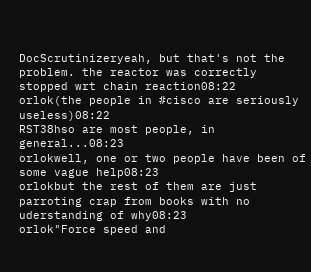DocScrutinizeryeah, but that's not the problem. the reactor was correctly stopped wrt chain reaction08:22
orlok(the people in #cisco are seriously useless)08:22
RST38hso are most people, in general...08:23
orlokwell, one or two people have been of some vague help08:23
orlokbut the rest of them are just parroting crap from books with no uderstanding of why08:23
orlok"Force speed and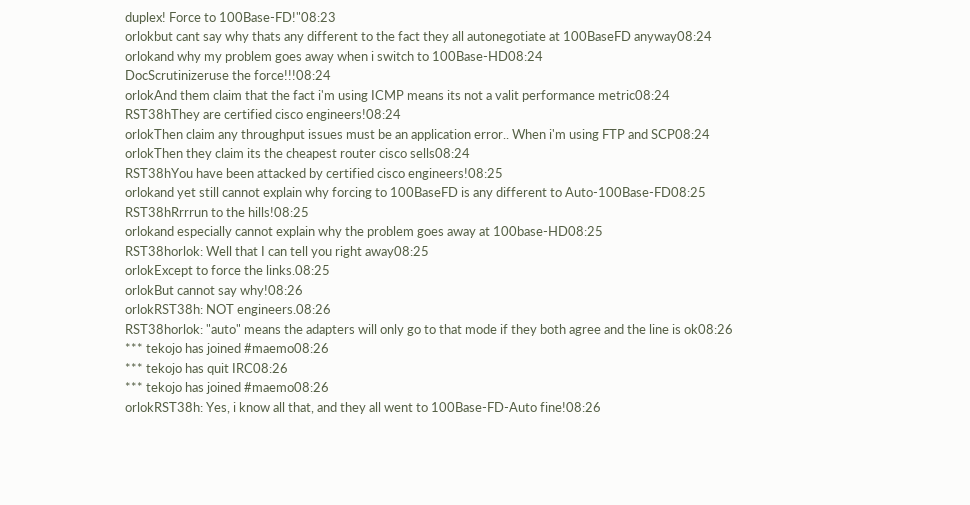duplex! Force to 100Base-FD!"08:23
orlokbut cant say why thats any different to the fact they all autonegotiate at 100BaseFD anyway08:24
orlokand why my problem goes away when i switch to 100Base-HD08:24
DocScrutinizeruse the force!!!08:24
orlokAnd them claim that the fact i'm using ICMP means its not a valit performance metric08:24
RST38hThey are certified cisco engineers!08:24
orlokThen claim any throughput issues must be an application error.. When i'm using FTP and SCP08:24
orlokThen they claim its the cheapest router cisco sells08:24
RST38hYou have been attacked by certified cisco engineers!08:25
orlokand yet still cannot explain why forcing to 100BaseFD is any different to Auto-100Base-FD08:25
RST38hRrrrun to the hills!08:25
orlokand especially cannot explain why the problem goes away at 100base-HD08:25
RST38horlok: Well that I can tell you right away08:25
orlokExcept to force the links.08:25
orlokBut cannot say why!08:26
orlokRST38h: NOT engineers.08:26
RST38horlok: "auto" means the adapters will only go to that mode if they both agree and the line is ok08:26
*** tekojo has joined #maemo08:26
*** tekojo has quit IRC08:26
*** tekojo has joined #maemo08:26
orlokRST38h: Yes, i know all that, and they all went to 100Base-FD-Auto fine!08:26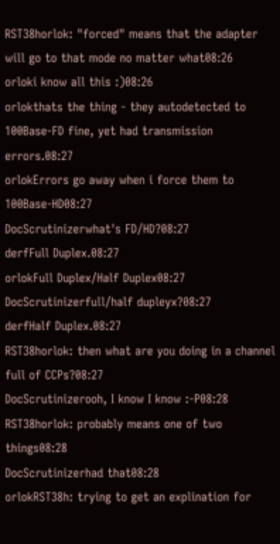RST38horlok: "forced" means that the adapter will go to that mode no matter what08:26
orloki know all this :)08:26
orlokthats the thing - they autodetected to 100Base-FD fine, yet had transmission errors.08:27
orlokErrors go away when i force them to 100Base-HD08:27
DocScrutinizerwhat's FD/HD?08:27
derfFull Duplex.08:27
orlokFull Duplex/Half Duplex08:27
DocScrutinizerfull/half dupleyx?08:27
derfHalf Duplex.08:27
RST38horlok: then what are you doing in a channel full of CCPs?08:27
DocScrutinizerooh, I know I know :-P08:28
RST38horlok: probably means one of two things08:28
DocScrutinizerhad that08:28
orlokRST38h: trying to get an explination for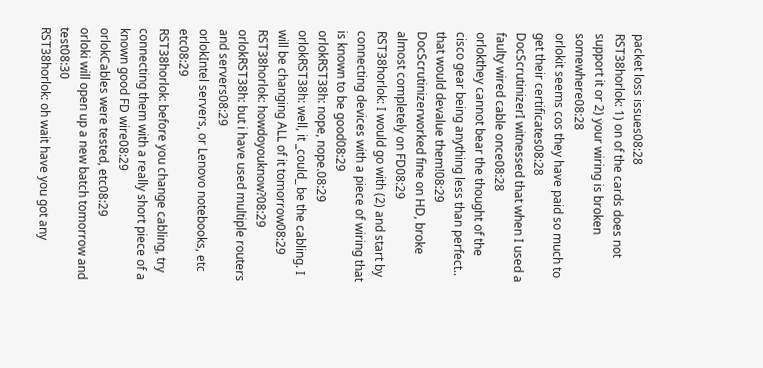packet loss issues08:28
RST38horlok: 1) on of the cards does not support it or 2) your wiring is broken somewhere08:28
orlokit seems cos they have paid so much to get their certificates08:28
DocScrutinizerI witnessed that when I used a faulty wired cable once08:28
orlokthey cannot bear the thought of the cisco gear being anything less than perfect.. that would devalue them!08:29
DocScrutinizerworked fine on HD, broke almost completely on FD08:29
RST38horlok: I would go with (2) and start by connecting devices with a piece of wiring that is known to be good08:29
orlokRST38h: nope, nope.08:29
orlokRST38h: well, it _could_ be the cabling. I will be changing ALL of it tomorrow08:29
RST38horlok: howdoyouknow?08:29
orlokRST38h: but i have used multiple routers and servers08:29
orlokIntel servers, or Lenovo notebooks, etc etc08:29
RST38horlok: before you change cabling, try connecting them with a really short piece of a known good FD wire08:29
orlokCables were tested, etc08:29
orloki will open up a new batch tomorrow and test08:30
RST38horlok: oh wait have you got any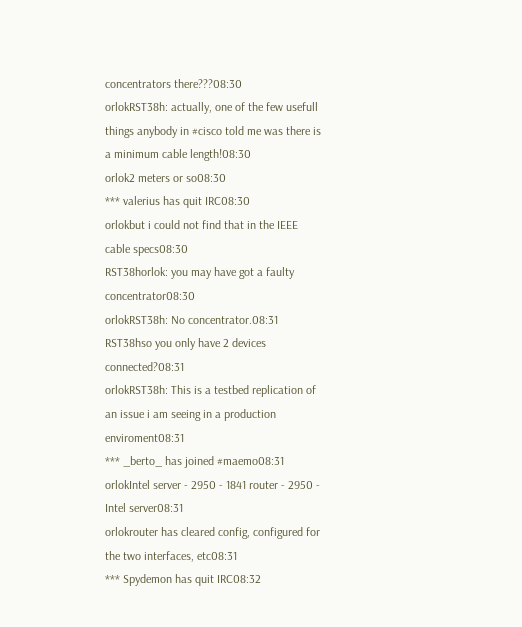concentrators there???08:30
orlokRST38h: actually, one of the few usefull things anybody in #cisco told me was there is a minimum cable length!08:30
orlok2 meters or so08:30
*** valerius has quit IRC08:30
orlokbut i could not find that in the IEEE cable specs08:30
RST38horlok: you may have got a faulty concentrator08:30
orlokRST38h: No concentrator.08:31
RST38hso you only have 2 devices connected?08:31
orlokRST38h: This is a testbed replication of an issue i am seeing in a production enviroment08:31
*** _berto_ has joined #maemo08:31
orlokIntel server - 2950 - 1841 router - 2950 - Intel server08:31
orlokrouter has cleared config, configured for the two interfaces, etc08:31
*** Spydemon has quit IRC08:32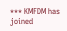*** KMFDM has joined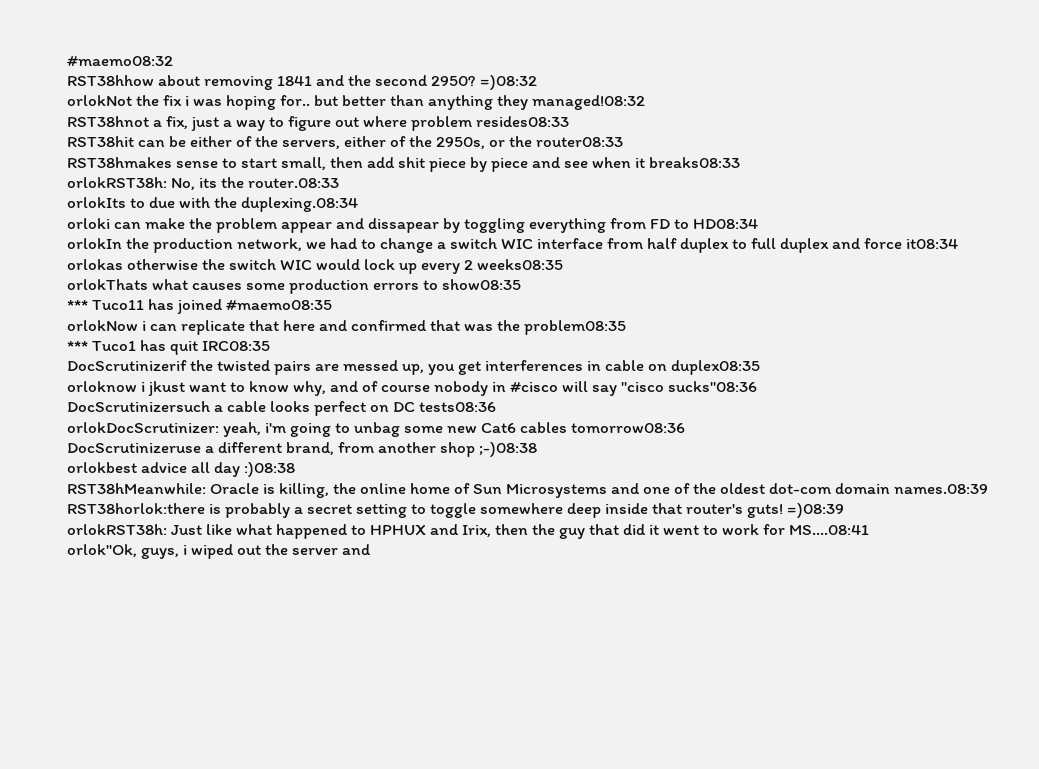#maemo08:32
RST38hhow about removing 1841 and the second 2950? =)08:32
orlokNot the fix i was hoping for.. but better than anything they managed!08:32
RST38hnot a fix, just a way to figure out where problem resides08:33
RST38hit can be either of the servers, either of the 2950s, or the router08:33
RST38hmakes sense to start small, then add shit piece by piece and see when it breaks08:33
orlokRST38h: No, its the router.08:33
orlokIts to due with the duplexing.08:34
orloki can make the problem appear and dissapear by toggling everything from FD to HD08:34
orlokIn the production network, we had to change a switch WIC interface from half duplex to full duplex and force it08:34
orlokas otherwise the switch WIC would lock up every 2 weeks08:35
orlokThats what causes some production errors to show08:35
*** Tuco11 has joined #maemo08:35
orlokNow i can replicate that here and confirmed that was the problem08:35
*** Tuco1 has quit IRC08:35
DocScrutinizerif the twisted pairs are messed up, you get interferences in cable on duplex08:35
orloknow i jkust want to know why, and of course nobody in #cisco will say "cisco sucks"08:36
DocScrutinizersuch a cable looks perfect on DC tests08:36
orlokDocScrutinizer: yeah, i'm going to unbag some new Cat6 cables tomorrow08:36
DocScrutinizeruse a different brand, from another shop ;-)08:38
orlokbest advice all day :)08:38
RST38hMeanwhile: Oracle is killing, the online home of Sun Microsystems and one of the oldest dot-com domain names.08:39
RST38horlok:there is probably a secret setting to toggle somewhere deep inside that router's guts! =)08:39
orlokRST38h: Just like what happened to HPHUX and Irix, then the guy that did it went to work for MS....08:41
orlok"Ok, guys, i wiped out the server and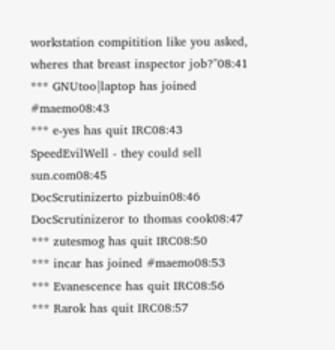workstation compitition like you asked, wheres that breast inspector job?"08:41
*** GNUtoo|laptop has joined #maemo08:43
*** e-yes has quit IRC08:43
SpeedEvilWell - they could sell sun.com08:45
DocScrutinizerto pizbuin08:46
DocScrutinizeror to thomas cook08:47
*** zutesmog has quit IRC08:50
*** incar has joined #maemo08:53
*** Evanescence has quit IRC08:56
*** Rarok has quit IRC08:57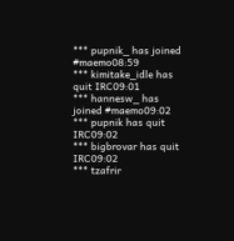*** pupnik_ has joined #maemo08:59
*** kimitake_idle has quit IRC09:01
*** hannesw_ has joined #maemo09:02
*** pupnik has quit IRC09:02
*** bigbrovar has quit IRC09:02
*** tzafrir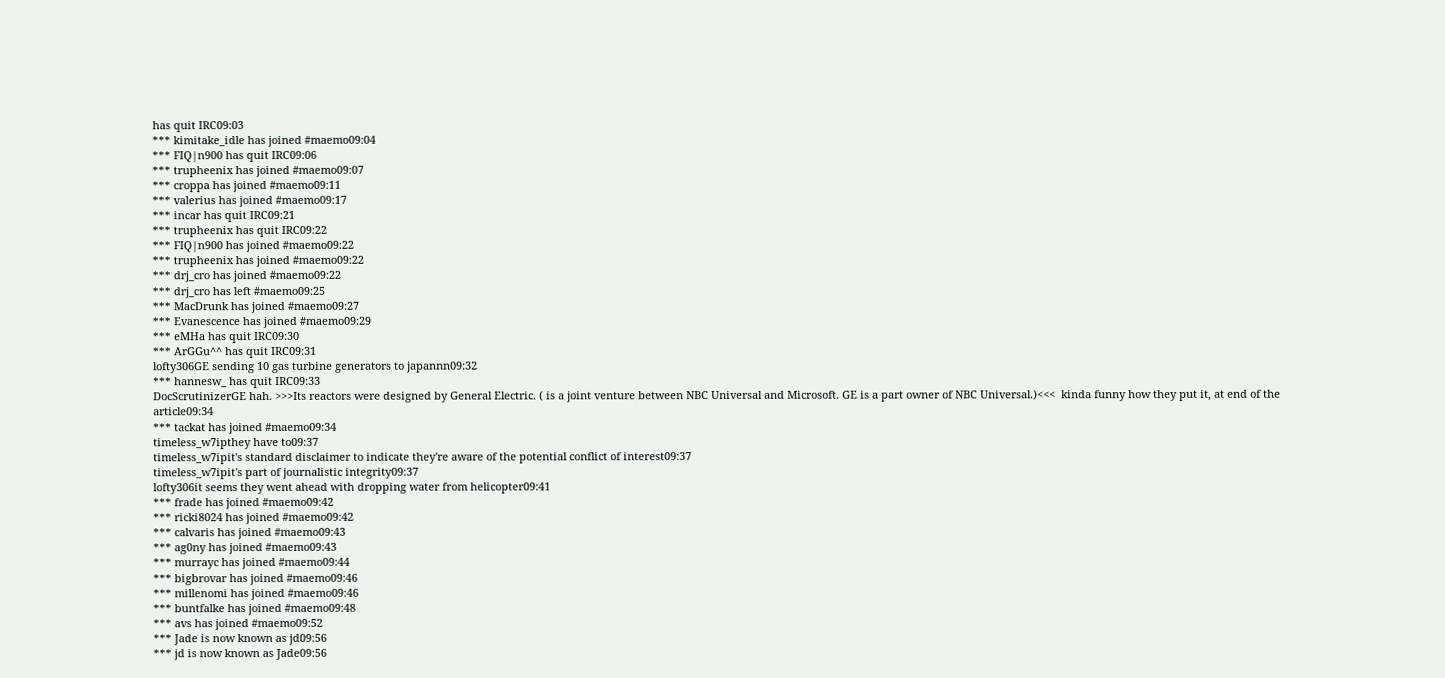has quit IRC09:03
*** kimitake_idle has joined #maemo09:04
*** FIQ|n900 has quit IRC09:06
*** trupheenix has joined #maemo09:07
*** croppa has joined #maemo09:11
*** valerius has joined #maemo09:17
*** incar has quit IRC09:21
*** trupheenix has quit IRC09:22
*** FIQ|n900 has joined #maemo09:22
*** trupheenix has joined #maemo09:22
*** drj_cro has joined #maemo09:22
*** drj_cro has left #maemo09:25
*** MacDrunk has joined #maemo09:27
*** Evanescence has joined #maemo09:29
*** eMHa has quit IRC09:30
*** ArGGu^^ has quit IRC09:31
lofty306GE sending 10 gas turbine generators to japannn09:32
*** hannesw_ has quit IRC09:33
DocScrutinizerGE hah. >>>Its reactors were designed by General Electric. ( is a joint venture between NBC Universal and Microsoft. GE is a part owner of NBC Universal.)<<<  kinda funny how they put it, at end of the article09:34
*** tackat has joined #maemo09:34
timeless_w7ipthey have to09:37
timeless_w7ipit's standard disclaimer to indicate they're aware of the potential conflict of interest09:37
timeless_w7ipit's part of journalistic integrity09:37
lofty306it seems they went ahead with dropping water from helicopter09:41
*** frade has joined #maemo09:42
*** ricki8024 has joined #maemo09:42
*** calvaris has joined #maemo09:43
*** ag0ny has joined #maemo09:43
*** murrayc has joined #maemo09:44
*** bigbrovar has joined #maemo09:46
*** millenomi has joined #maemo09:46
*** buntfalke has joined #maemo09:48
*** avs has joined #maemo09:52
*** Jade is now known as jd09:56
*** jd is now known as Jade09:56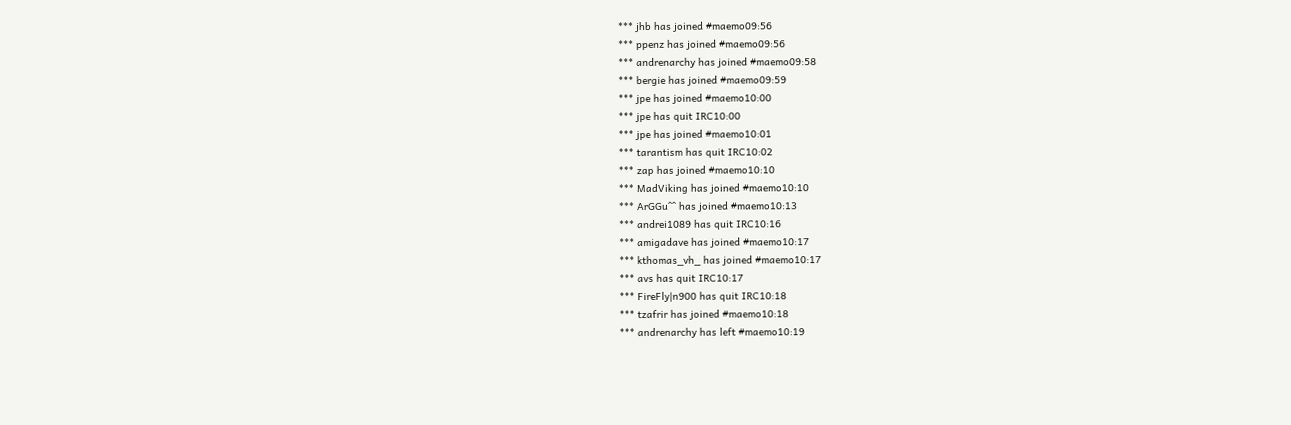*** jhb has joined #maemo09:56
*** ppenz has joined #maemo09:56
*** andrenarchy has joined #maemo09:58
*** bergie has joined #maemo09:59
*** jpe has joined #maemo10:00
*** jpe has quit IRC10:00
*** jpe has joined #maemo10:01
*** tarantism has quit IRC10:02
*** zap has joined #maemo10:10
*** MadViking has joined #maemo10:10
*** ArGGu^^ has joined #maemo10:13
*** andrei1089 has quit IRC10:16
*** amigadave has joined #maemo10:17
*** kthomas_vh_ has joined #maemo10:17
*** avs has quit IRC10:17
*** FireFly|n900 has quit IRC10:18
*** tzafrir has joined #maemo10:18
*** andrenarchy has left #maemo10:19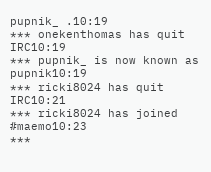pupnik_ .10:19
*** onekenthomas has quit IRC10:19
*** pupnik_ is now known as pupnik10:19
*** ricki8024 has quit IRC10:21
*** ricki8024 has joined #maemo10:23
***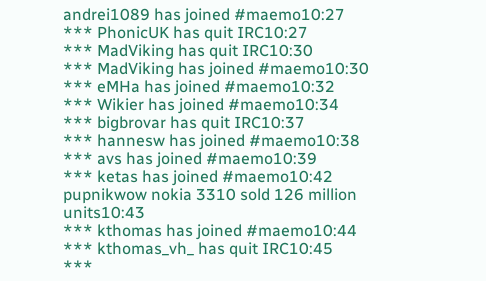andrei1089 has joined #maemo10:27
*** PhonicUK has quit IRC10:27
*** MadViking has quit IRC10:30
*** MadViking has joined #maemo10:30
*** eMHa has joined #maemo10:32
*** Wikier has joined #maemo10:34
*** bigbrovar has quit IRC10:37
*** hannesw has joined #maemo10:38
*** avs has joined #maemo10:39
*** ketas has joined #maemo10:42
pupnikwow nokia 3310 sold 126 million units10:43
*** kthomas has joined #maemo10:44
*** kthomas_vh_ has quit IRC10:45
***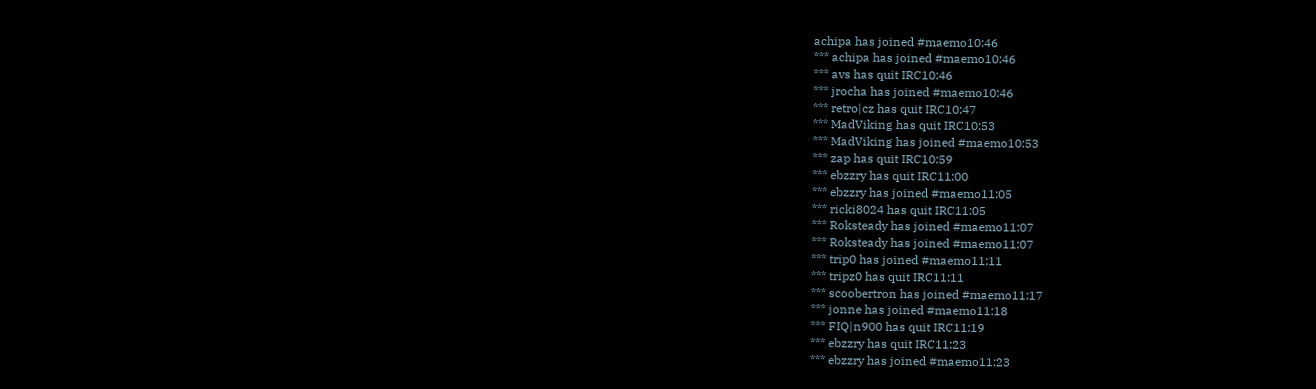achipa has joined #maemo10:46
*** achipa has joined #maemo10:46
*** avs has quit IRC10:46
*** jrocha has joined #maemo10:46
*** retro|cz has quit IRC10:47
*** MadViking has quit IRC10:53
*** MadViking has joined #maemo10:53
*** zap has quit IRC10:59
*** ebzzry has quit IRC11:00
*** ebzzry has joined #maemo11:05
*** ricki8024 has quit IRC11:05
*** Roksteady has joined #maemo11:07
*** Roksteady has joined #maemo11:07
*** trip0 has joined #maemo11:11
*** tripz0 has quit IRC11:11
*** scoobertron has joined #maemo11:17
*** jonne has joined #maemo11:18
*** FIQ|n900 has quit IRC11:19
*** ebzzry has quit IRC11:23
*** ebzzry has joined #maemo11:23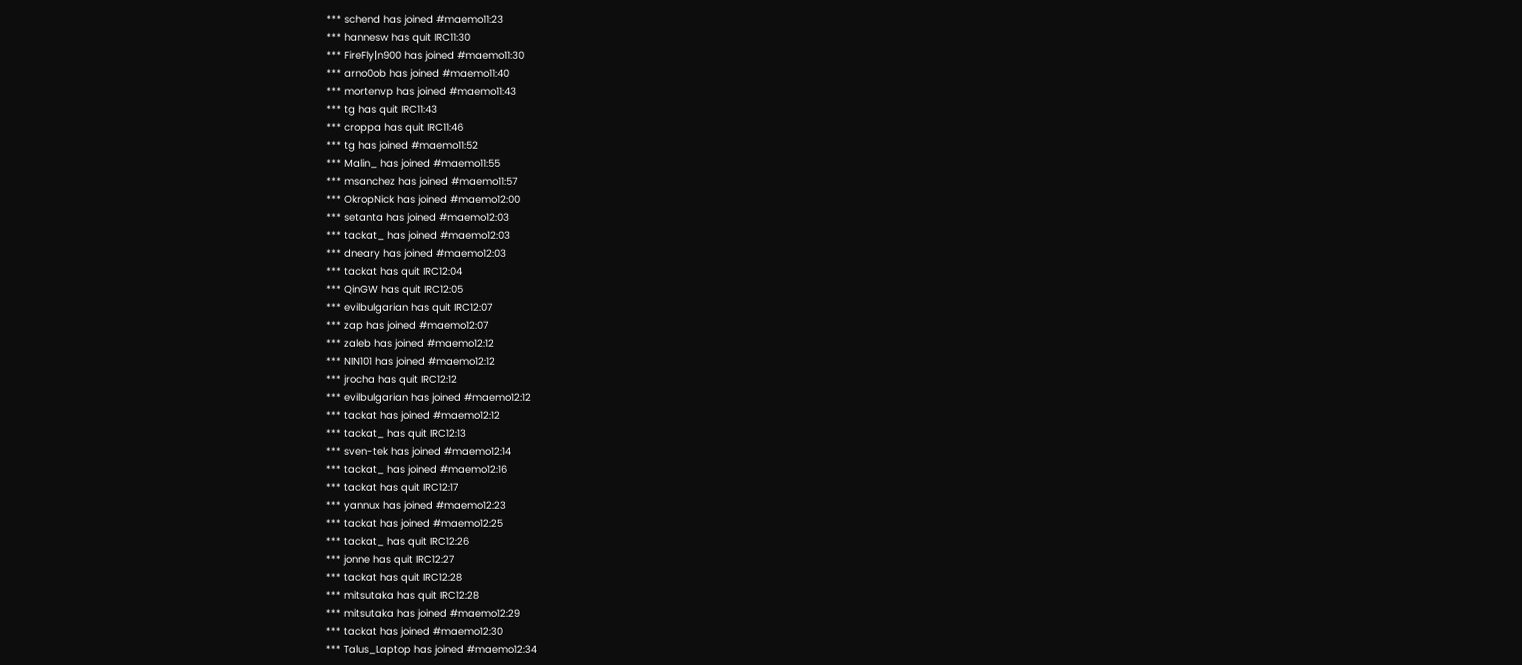*** schend has joined #maemo11:23
*** hannesw has quit IRC11:30
*** FireFly|n900 has joined #maemo11:30
*** arno0ob has joined #maemo11:40
*** mortenvp has joined #maemo11:43
*** tg has quit IRC11:43
*** croppa has quit IRC11:46
*** tg has joined #maemo11:52
*** Malin_ has joined #maemo11:55
*** msanchez has joined #maemo11:57
*** OkropNick has joined #maemo12:00
*** setanta has joined #maemo12:03
*** tackat_ has joined #maemo12:03
*** dneary has joined #maemo12:03
*** tackat has quit IRC12:04
*** QinGW has quit IRC12:05
*** evilbulgarian has quit IRC12:07
*** zap has joined #maemo12:07
*** zaleb has joined #maemo12:12
*** NIN101 has joined #maemo12:12
*** jrocha has quit IRC12:12
*** evilbulgarian has joined #maemo12:12
*** tackat has joined #maemo12:12
*** tackat_ has quit IRC12:13
*** sven-tek has joined #maemo12:14
*** tackat_ has joined #maemo12:16
*** tackat has quit IRC12:17
*** yannux has joined #maemo12:23
*** tackat has joined #maemo12:25
*** tackat_ has quit IRC12:26
*** jonne has quit IRC12:27
*** tackat has quit IRC12:28
*** mitsutaka has quit IRC12:28
*** mitsutaka has joined #maemo12:29
*** tackat has joined #maemo12:30
*** Talus_Laptop has joined #maemo12:34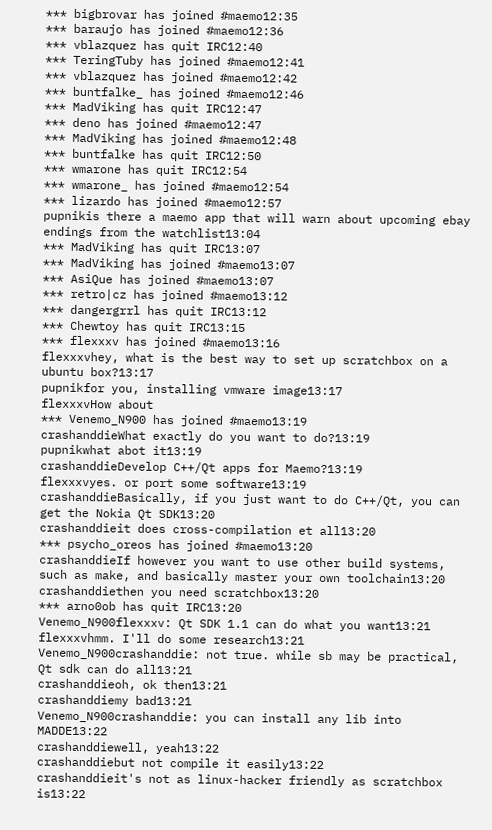*** bigbrovar has joined #maemo12:35
*** baraujo has joined #maemo12:36
*** vblazquez has quit IRC12:40
*** TeringTuby has joined #maemo12:41
*** vblazquez has joined #maemo12:42
*** buntfalke_ has joined #maemo12:46
*** MadViking has quit IRC12:47
*** deno has joined #maemo12:47
*** MadViking has joined #maemo12:48
*** buntfalke has quit IRC12:50
*** wmarone has quit IRC12:54
*** wmarone_ has joined #maemo12:54
*** lizardo has joined #maemo12:57
pupnikis there a maemo app that will warn about upcoming ebay endings from the watchlist13:04
*** MadViking has quit IRC13:07
*** MadViking has joined #maemo13:07
*** AsiQue has joined #maemo13:07
*** retro|cz has joined #maemo13:12
*** dangergrrl has quit IRC13:12
*** Chewtoy has quit IRC13:15
*** flexxxv has joined #maemo13:16
flexxxvhey, what is the best way to set up scratchbox on a ubuntu box?13:17
pupnikfor you, installing vmware image13:17
flexxxvHow about
*** Venemo_N900 has joined #maemo13:19
crashanddieWhat exactly do you want to do?13:19
pupnikwhat abot it13:19
crashanddieDevelop C++/Qt apps for Maemo?13:19
flexxxvyes. or port some software13:19
crashanddieBasically, if you just want to do C++/Qt, you can get the Nokia Qt SDK13:20
crashanddieit does cross-compilation et all13:20
*** psycho_oreos has joined #maemo13:20
crashanddieIf however you want to use other build systems, such as make, and basically master your own toolchain13:20
crashanddiethen you need scratchbox13:20
*** arno0ob has quit IRC13:20
Venemo_N900flexxxv: Qt SDK 1.1 can do what you want13:21
flexxxvhmm. I'll do some research13:21
Venemo_N900crashanddie: not true. while sb may be practical, Qt sdk can do all13:21
crashanddieoh, ok then13:21
crashanddiemy bad13:21
Venemo_N900crashanddie: you can install any lib into MADDE13:22
crashanddiewell, yeah13:22
crashanddiebut not compile it easily13:22
crashanddieit's not as linux-hacker friendly as scratchbox is13:22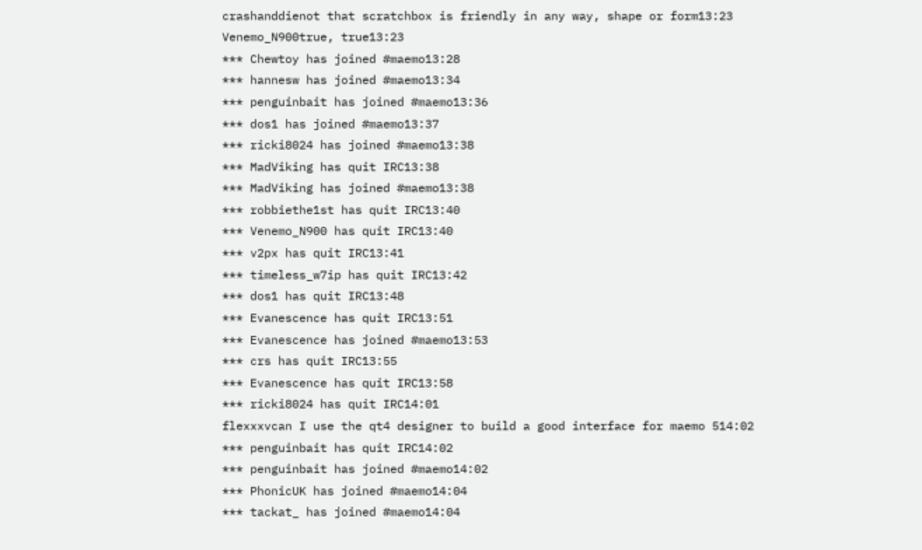crashanddienot that scratchbox is friendly in any way, shape or form13:23
Venemo_N900true, true13:23
*** Chewtoy has joined #maemo13:28
*** hannesw has joined #maemo13:34
*** penguinbait has joined #maemo13:36
*** dos1 has joined #maemo13:37
*** ricki8024 has joined #maemo13:38
*** MadViking has quit IRC13:38
*** MadViking has joined #maemo13:38
*** robbiethe1st has quit IRC13:40
*** Venemo_N900 has quit IRC13:40
*** v2px has quit IRC13:41
*** timeless_w7ip has quit IRC13:42
*** dos1 has quit IRC13:48
*** Evanescence has quit IRC13:51
*** Evanescence has joined #maemo13:53
*** crs has quit IRC13:55
*** Evanescence has quit IRC13:58
*** ricki8024 has quit IRC14:01
flexxxvcan I use the qt4 designer to build a good interface for maemo 514:02
*** penguinbait has quit IRC14:02
*** penguinbait has joined #maemo14:02
*** PhonicUK has joined #maemo14:04
*** tackat_ has joined #maemo14:04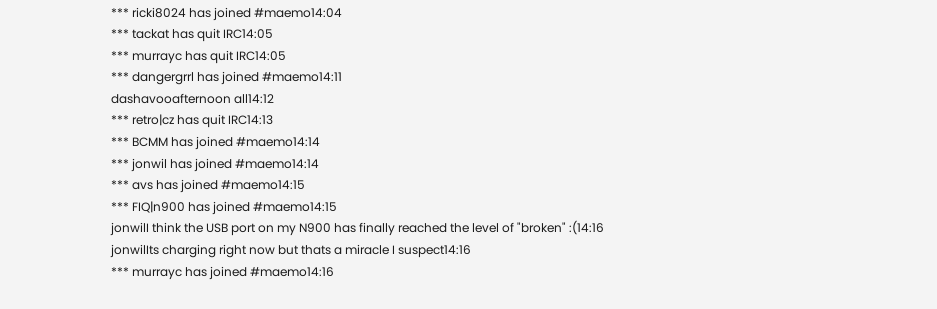*** ricki8024 has joined #maemo14:04
*** tackat has quit IRC14:05
*** murrayc has quit IRC14:05
*** dangergrrl has joined #maemo14:11
dashavooafternoon all14:12
*** retro|cz has quit IRC14:13
*** BCMM has joined #maemo14:14
*** jonwil has joined #maemo14:14
*** avs has joined #maemo14:15
*** FIQ|n900 has joined #maemo14:15
jonwilI think the USB port on my N900 has finally reached the level of "broken" :(14:16
jonwilIts charging right now but thats a miracle I suspect14:16
*** murrayc has joined #maemo14:16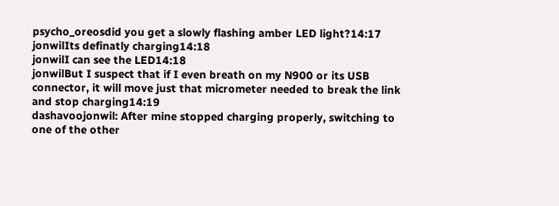psycho_oreosdid you get a slowly flashing amber LED light?14:17
jonwilIts definatly charging14:18
jonwilI can see the LED14:18
jonwilBut I suspect that if I even breath on my N900 or its USB connector, it will move just that micrometer needed to break the link and stop charging14:19
dashavoojonwil: After mine stopped charging properly, switching to one of the other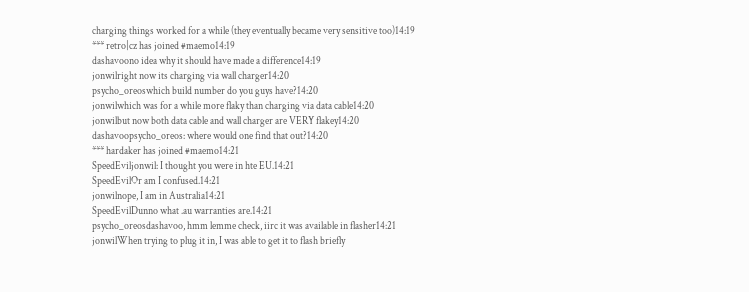charging things worked for a while (they eventually became very sensitive too)14:19
*** retro|cz has joined #maemo14:19
dashavoono idea why it should have made a difference14:19
jonwilright now its charging via wall charger14:20
psycho_oreoswhich build number do you guys have?14:20
jonwilwhich was for a while more flaky than charging via data cable14:20
jonwilbut now both data cable and wall charger are VERY flakey14:20
dashavoopsycho_oreos: where would one find that out?14:20
*** hardaker has joined #maemo14:21
SpeedEviljonwil: I thought you were in hte EU.14:21
SpeedEvilOr am I confused.14:21
jonwilnope, I am in Australia14:21
SpeedEvilDunno what .au warranties are.14:21
psycho_oreosdashavoo, hmm lemme check, iirc it was available in flasher14:21
jonwilWhen trying to plug it in, I was able to get it to flash briefly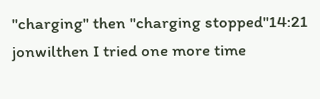"charging" then "charging stopped"14:21
jonwilthen I tried one more time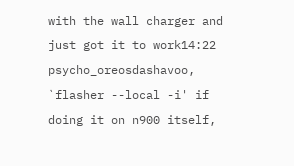with the wall charger and just got it to work14:22
psycho_oreosdashavoo, `flasher --local -i' if doing it on n900 itself,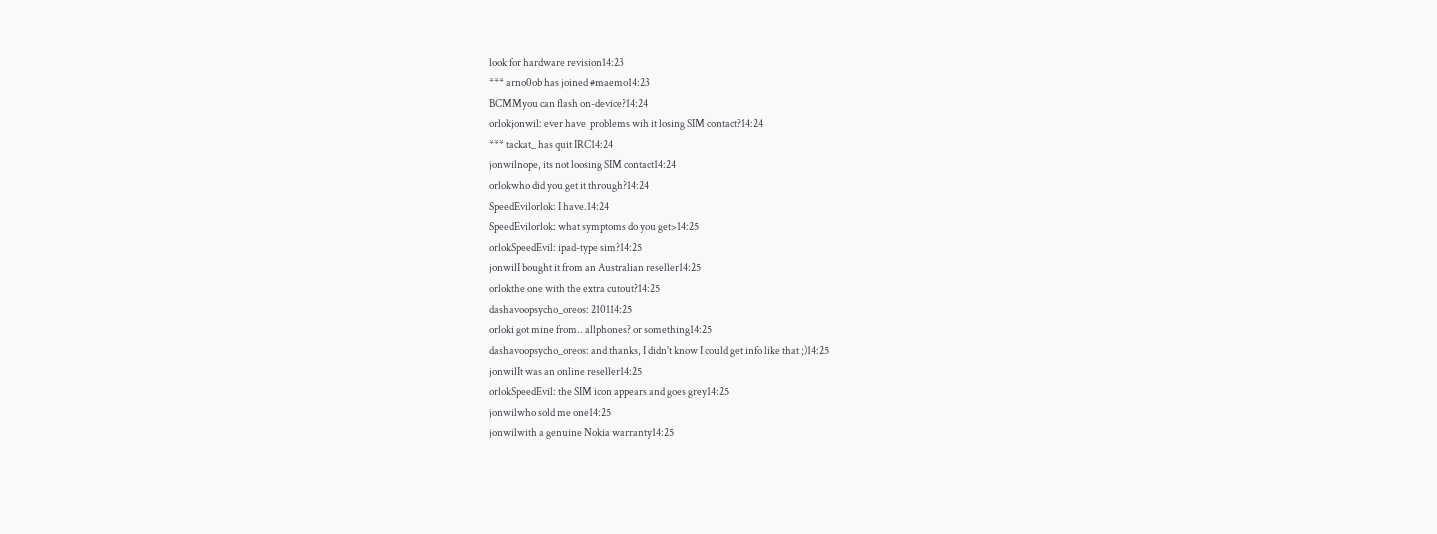look for hardware revision14:23
*** arno0ob has joined #maemo14:23
BCMMyou can flash on-device?14:24
orlokjonwil: ever have  problems wih it losing SIM contact?14:24
*** tackat_ has quit IRC14:24
jonwilnope, its not loosing SIM contact14:24
orlokwho did you get it through?14:24
SpeedEvilorlok: I have.14:24
SpeedEvilorlok: what symptoms do you get>14:25
orlokSpeedEvil: ipad-type sim?14:25
jonwilI bought it from an Australian reseller14:25
orlokthe one with the extra cutout?14:25
dashavoopsycho_oreos: 210114:25
orloki got mine from.. allphones? or something14:25
dashavoopsycho_oreos: and thanks, I didn't know I could get info like that ;)14:25
jonwilIt was an online reseller14:25
orlokSpeedEvil: the SIM icon appears and goes grey14:25
jonwilwho sold me one14:25
jonwilwith a genuine Nokia warranty14:25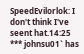SpeedEvilorlok: I don't think I've seent hat.14:25
*** johnsu01` has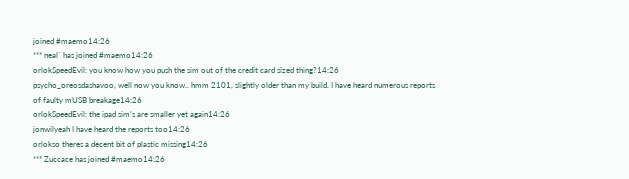joined #maemo14:26
*** neal` has joined #maemo14:26
orlokSpeedEvil: you know how you push the sim out of the credit card sized thing?14:26
psycho_oreosdashavoo, well now you know.. hmm 2101, slightly older than my build. I have heard numerous reports of faulty mUSB breakage14:26
orlokSpeedEvil: the ipad sim's are smaller yet again14:26
jonwilyeah I have heard the reports too14:26
orlokso theres a decent bit of plastic missing14:26
*** Zuccace has joined #maemo14:26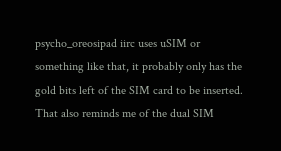psycho_oreosipad iirc uses uSIM or something like that, it probably only has the gold bits left of the SIM card to be inserted. That also reminds me of the dual SIM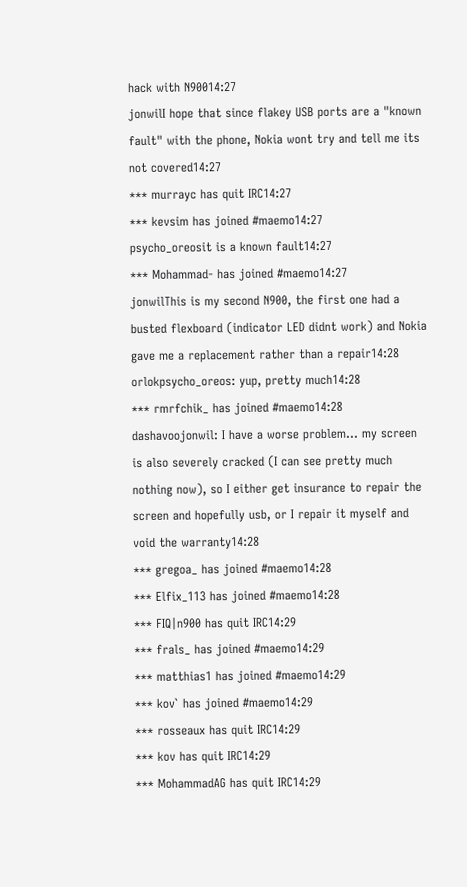hack with N90014:27
jonwilI hope that since flakey USB ports are a "known fault" with the phone, Nokia wont try and tell me its not covered14:27
*** murrayc has quit IRC14:27
*** kevsim has joined #maemo14:27
psycho_oreosit is a known fault14:27
*** Mohammad- has joined #maemo14:27
jonwilThis is my second N900, the first one had a busted flexboard (indicator LED didnt work) and Nokia gave me a replacement rather than a repair14:28
orlokpsycho_oreos: yup, pretty much14:28
*** rmrfchik_ has joined #maemo14:28
dashavoojonwil: I have a worse problem... my screen is also severely cracked (I can see pretty much nothing now), so I either get insurance to repair the screen and hopefully usb, or I repair it myself and void the warranty14:28
*** gregoa_ has joined #maemo14:28
*** Elfix_113 has joined #maemo14:28
*** FIQ|n900 has quit IRC14:29
*** frals_ has joined #maemo14:29
*** matthias1 has joined #maemo14:29
*** kov` has joined #maemo14:29
*** rosseaux has quit IRC14:29
*** kov has quit IRC14:29
*** MohammadAG has quit IRC14:29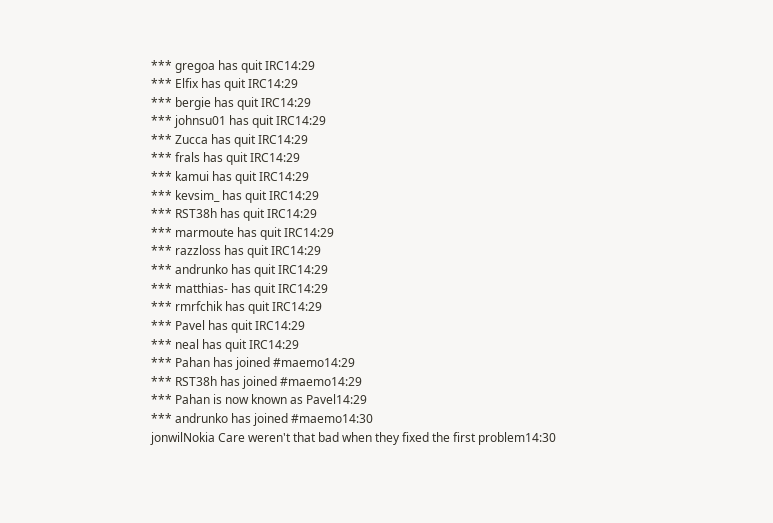*** gregoa has quit IRC14:29
*** Elfix has quit IRC14:29
*** bergie has quit IRC14:29
*** johnsu01 has quit IRC14:29
*** Zucca has quit IRC14:29
*** frals has quit IRC14:29
*** kamui has quit IRC14:29
*** kevsim_ has quit IRC14:29
*** RST38h has quit IRC14:29
*** marmoute has quit IRC14:29
*** razzloss has quit IRC14:29
*** andrunko has quit IRC14:29
*** matthias- has quit IRC14:29
*** rmrfchik has quit IRC14:29
*** Pavel has quit IRC14:29
*** neal has quit IRC14:29
*** Pahan has joined #maemo14:29
*** RST38h has joined #maemo14:29
*** Pahan is now known as Pavel14:29
*** andrunko has joined #maemo14:30
jonwilNokia Care weren't that bad when they fixed the first problem14:30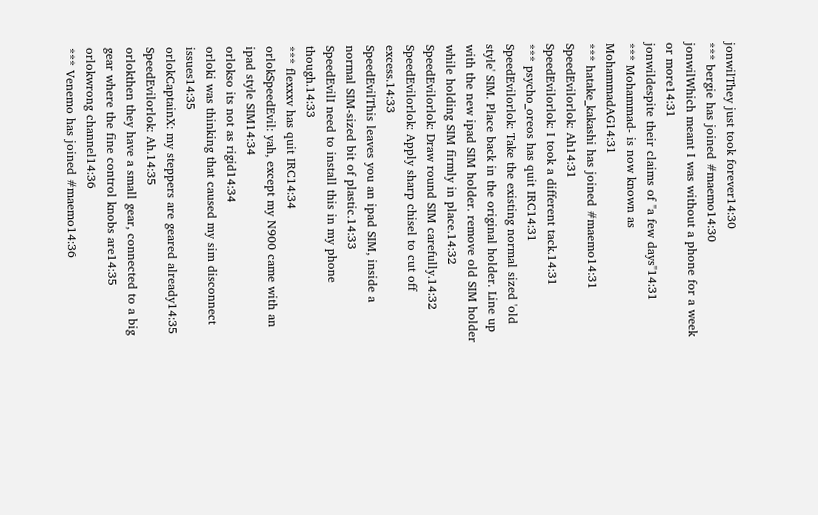jonwilThey just took forever14:30
*** bergie has joined #maemo14:30
jonwilWhich meant I was without a phone for a week or more14:31
jonwildespite their claims of "a few days"14:31
*** Mohammad- is now known as MohammadAG14:31
*** hatake_kakashi has joined #maemo14:31
SpeedEvilorlok: Ah14:31
SpeedEvilorlok: I took a different tack.14:31
*** psycho_oreos has quit IRC14:31
SpeedEvilorlok: Take the existing normal sized 'old style' SIM. Place back in the original holder. Line up with the new ipad SIM holder. remove old SIM holder while holding SIM firmly in place.14:32
SpeedEvilorlok: Draw round SIM carefully.14:32
SpeedEvilorlok: Apply sharp chisel to cut off excess.14:33
SpeedEvilThis leaves you an ipad SIM, inside a normal SIM-sized bit of plastic.14:33
SpeedEvilI need to install this in my phone though.14:33
*** flexxxv has quit IRC14:34
orlokSpeedEvil: yah, except my N900 came with an ipad style SIM14:34
orlokso its not as rigid14:34
orloki was thinking that caused my sim disconnect issues14:35
orlokCaptainX: my steppers are geared already14:35
SpeedEvilorlok: Ah.14:35
orlokthen they have a small gear, connected to a big gear where the fine control knobs are14:35
orlokwrong channel14:36
*** Venemo has joined #maemo14:36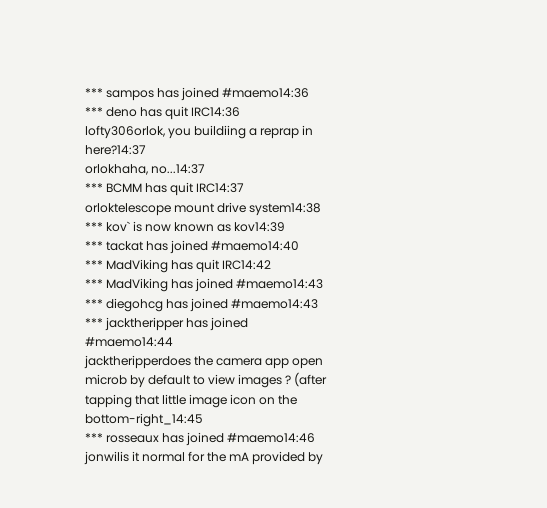*** sampos has joined #maemo14:36
*** deno has quit IRC14:36
lofty306orlok, you buildiing a reprap in here?14:37
orlokhaha, no...14:37
*** BCMM has quit IRC14:37
orloktelescope mount drive system14:38
*** kov` is now known as kov14:39
*** tackat has joined #maemo14:40
*** MadViking has quit IRC14:42
*** MadViking has joined #maemo14:43
*** diegohcg has joined #maemo14:43
*** jacktheripper has joined #maemo14:44
jacktheripperdoes the camera app open microb by default to view images ? (after tapping that little image icon on the bottom-right_14:45
*** rosseaux has joined #maemo14:46
jonwilis it normal for the mA provided by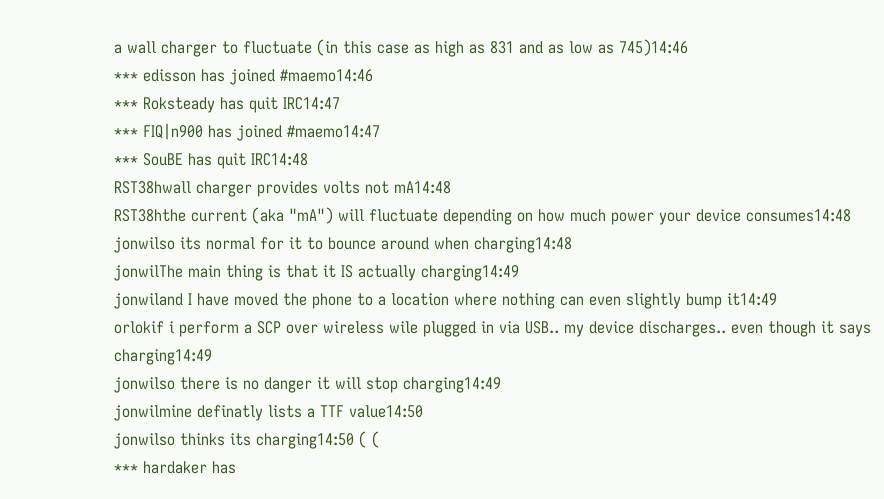a wall charger to fluctuate (in this case as high as 831 and as low as 745)14:46
*** edisson has joined #maemo14:46
*** Roksteady has quit IRC14:47
*** FIQ|n900 has joined #maemo14:47
*** SouBE has quit IRC14:48
RST38hwall charger provides volts not mA14:48
RST38hthe current (aka "mA") will fluctuate depending on how much power your device consumes14:48
jonwilso its normal for it to bounce around when charging14:48
jonwilThe main thing is that it IS actually charging14:49
jonwiland I have moved the phone to a location where nothing can even slightly bump it14:49
orlokif i perform a SCP over wireless wile plugged in via USB.. my device discharges.. even though it says charging14:49
jonwilso there is no danger it will stop charging14:49
jonwilmine definatly lists a TTF value14:50
jonwilso thinks its charging14:50 ( (
*** hardaker has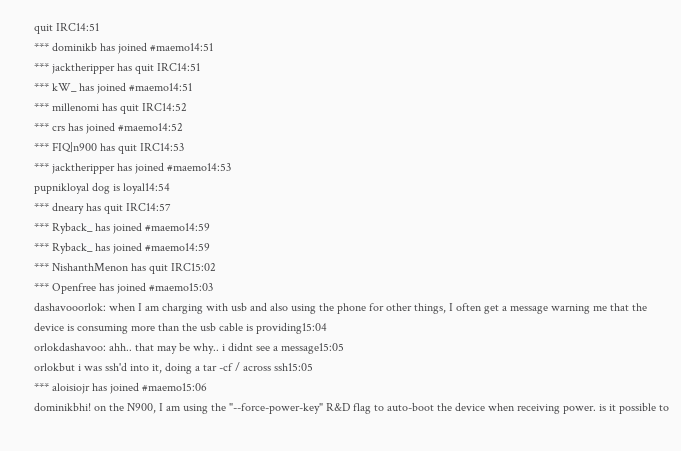quit IRC14:51
*** dominikb has joined #maemo14:51
*** jacktheripper has quit IRC14:51
*** kW_ has joined #maemo14:51
*** millenomi has quit IRC14:52
*** crs has joined #maemo14:52
*** FIQ|n900 has quit IRC14:53
*** jacktheripper has joined #maemo14:53
pupnikloyal dog is loyal14:54
*** dneary has quit IRC14:57
*** Ryback_ has joined #maemo14:59
*** Ryback_ has joined #maemo14:59
*** NishanthMenon has quit IRC15:02
*** Openfree has joined #maemo15:03
dashavooorlok: when I am charging with usb and also using the phone for other things, I often get a message warning me that the device is consuming more than the usb cable is providing15:04
orlokdashavoo: ahh.. that may be why.. i didnt see a message15:05
orlokbut i was ssh'd into it, doing a tar -cf / across ssh15:05
*** aloisiojr has joined #maemo15:06
dominikbhi! on the N900, I am using the "--force-power-key" R&D flag to auto-boot the device when receiving power. is it possible to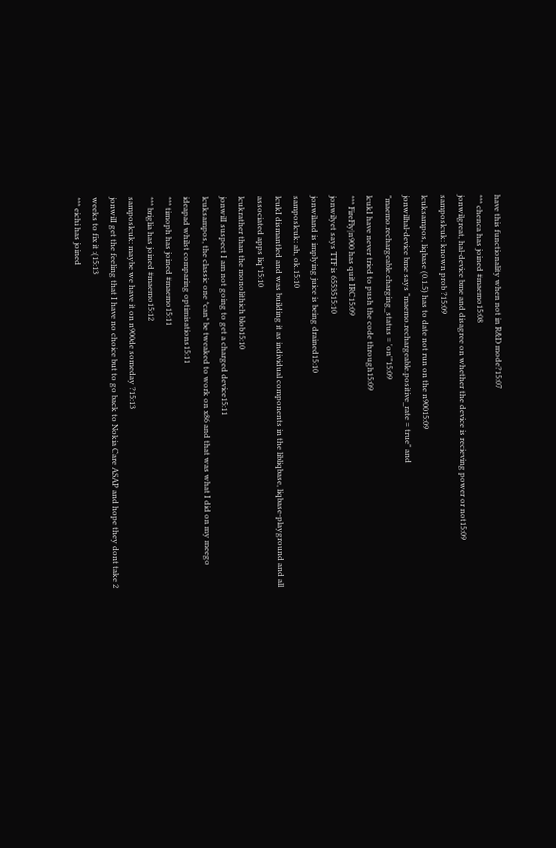have this functionality when not in R&D mode?15:07
*** chenca has joined #maemo15:08
jonwilgreat, hal-device bme and disagree on whether the device is recieving power or not15:09
samposlcuk: known prob ?15:09
lcuksampos, liqbase (0.1.5) has to date not run on the n90015:09
jonwilhal-device bme says "maemo.rechargeable.positive_rate = true" and "maemo.rechargeable.charging_status = 'on'"15:09
lcukI have never tried to push the code through15:09
*** FireFly|n900 has quit IRC15:09
jonwilyet says TTF is 6553515:10
jonwiland is implying juice is being drained15:10
samposlcuk: ah, ok.15:10
lcukI dismantled and was building it as individual components in the libliqbase, liqbase-playground and all associated apps liq*15:10
lcukrather than the monolithich blob15:10
jonwilI suspect I am not going to get a charged device15:11
lcuksampos, the classic one *can* be tweaked to work on x86 and that was what I did on my meego ideapad whilst comparing optimisations15:11
*** timoph has joined #maemo15:11
*** briglia has joined #maemo15:12
samposlcuk: maybe we have it on n900de someday ?15:13
jonwilI get the feeling that I have no choice but to go back to Nokia Care ASAP and hope they dont take 2 weeks to fix it :(15:13
*** eichi has joined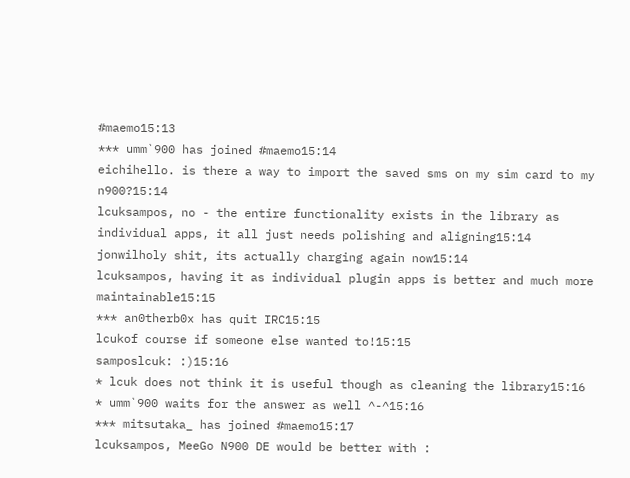#maemo15:13
*** umm`900 has joined #maemo15:14
eichihello. is there a way to import the saved sms on my sim card to my n900?15:14
lcuksampos, no - the entire functionality exists in the library as individual apps, it all just needs polishing and aligning15:14
jonwilholy shit, its actually charging again now15:14
lcuksampos, having it as individual plugin apps is better and much more maintainable15:15
*** an0therb0x has quit IRC15:15
lcukof course if someone else wanted to!15:15
samposlcuk: :)15:16
* lcuk does not think it is useful though as cleaning the library15:16
* umm`900 waits for the answer as well ^-^15:16
*** mitsutaka_ has joined #maemo15:17
lcuksampos, MeeGo N900 DE would be better with :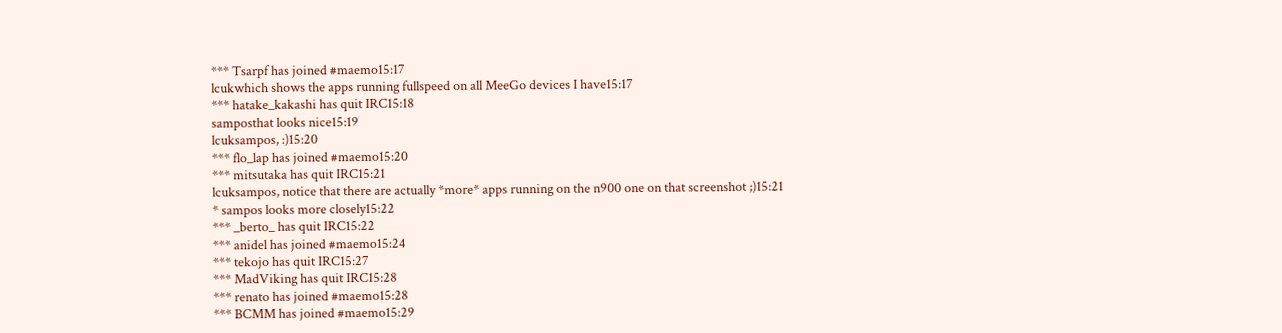*** Tsarpf has joined #maemo15:17
lcukwhich shows the apps running fullspeed on all MeeGo devices I have15:17
*** hatake_kakashi has quit IRC15:18
samposthat looks nice15:19
lcuksampos, :)15:20
*** flo_lap has joined #maemo15:20
*** mitsutaka has quit IRC15:21
lcuksampos, notice that there are actually *more* apps running on the n900 one on that screenshot ;)15:21
* sampos looks more closely15:22
*** _berto_ has quit IRC15:22
*** anidel has joined #maemo15:24
*** tekojo has quit IRC15:27
*** MadViking has quit IRC15:28
*** renato has joined #maemo15:28
*** BCMM has joined #maemo15:29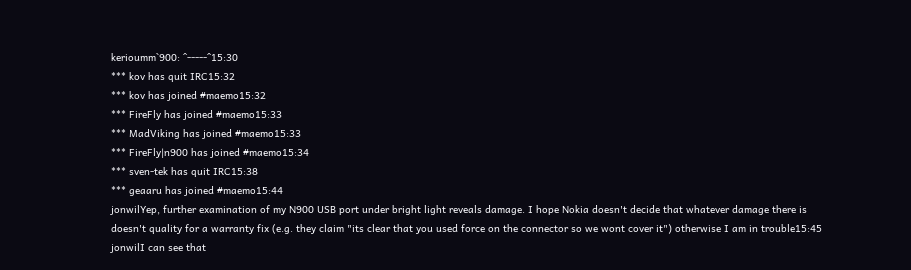kerioumm`900: ^-----^15:30
*** kov has quit IRC15:32
*** kov has joined #maemo15:32
*** FireFly has joined #maemo15:33
*** MadViking has joined #maemo15:33
*** FireFly|n900 has joined #maemo15:34
*** sven-tek has quit IRC15:38
*** geaaru has joined #maemo15:44
jonwilYep, further examination of my N900 USB port under bright light reveals damage. I hope Nokia doesn't decide that whatever damage there is doesn't quality for a warranty fix (e.g. they claim "its clear that you used force on the connector so we wont cover it") otherwise I am in trouble15:45
jonwilI can see that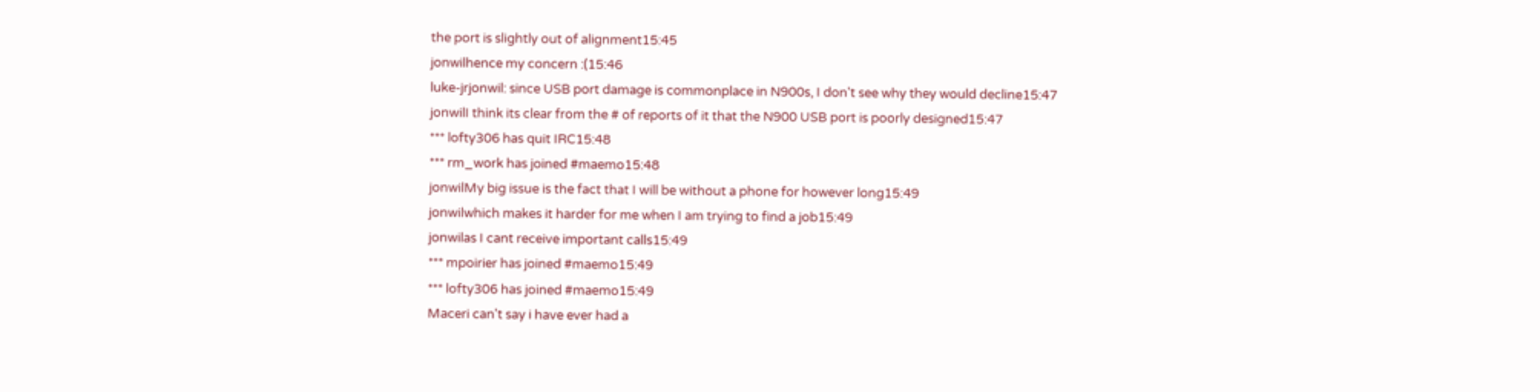the port is slightly out of alignment15:45
jonwilhence my concern :(15:46
luke-jrjonwil: since USB port damage is commonplace in N900s, I don't see why they would decline15:47
jonwilI think its clear from the # of reports of it that the N900 USB port is poorly designed15:47
*** lofty306 has quit IRC15:48
*** rm_work has joined #maemo15:48
jonwilMy big issue is the fact that I will be without a phone for however long15:49
jonwilwhich makes it harder for me when I am trying to find a job15:49
jonwilas I cant receive important calls15:49
*** mpoirier has joined #maemo15:49
*** lofty306 has joined #maemo15:49
Maceri can't say i have ever had a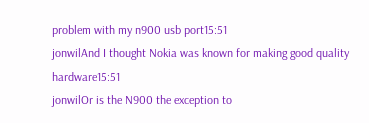problem with my n900 usb port15:51
jonwilAnd I thought Nokia was known for making good quality hardware15:51
jonwilOr is the N900 the exception to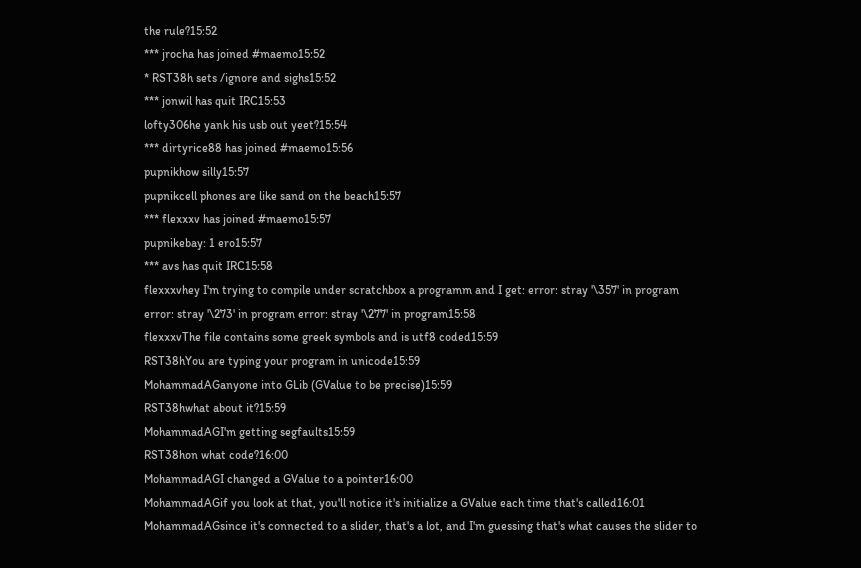the rule?15:52
*** jrocha has joined #maemo15:52
* RST38h sets /ignore and sighs15:52
*** jonwil has quit IRC15:53
lofty306he yank his usb out yeet?15:54
*** dirtyrice88 has joined #maemo15:56
pupnikhow silly15:57
pupnikcell phones are like sand on the beach15:57
*** flexxxv has joined #maemo15:57
pupnikebay: 1 ero15:57
*** avs has quit IRC15:58
flexxxvhey I'm trying to compile under scratchbox a programm and I get: error: stray '\357' in program error: stray '\273' in program error: stray '\277' in program15:58
flexxxvThe file contains some greek symbols and is utf8 coded15:59
RST38hYou are typing your program in unicode15:59
MohammadAGanyone into GLib (GValue to be precise)15:59
RST38hwhat about it?15:59
MohammadAGI'm getting segfaults15:59
RST38hon what code?16:00
MohammadAGI changed a GValue to a pointer16:00
MohammadAGif you look at that, you'll notice it's initialize a GValue each time that's called16:01
MohammadAGsince it's connected to a slider, that's a lot, and I'm guessing that's what causes the slider to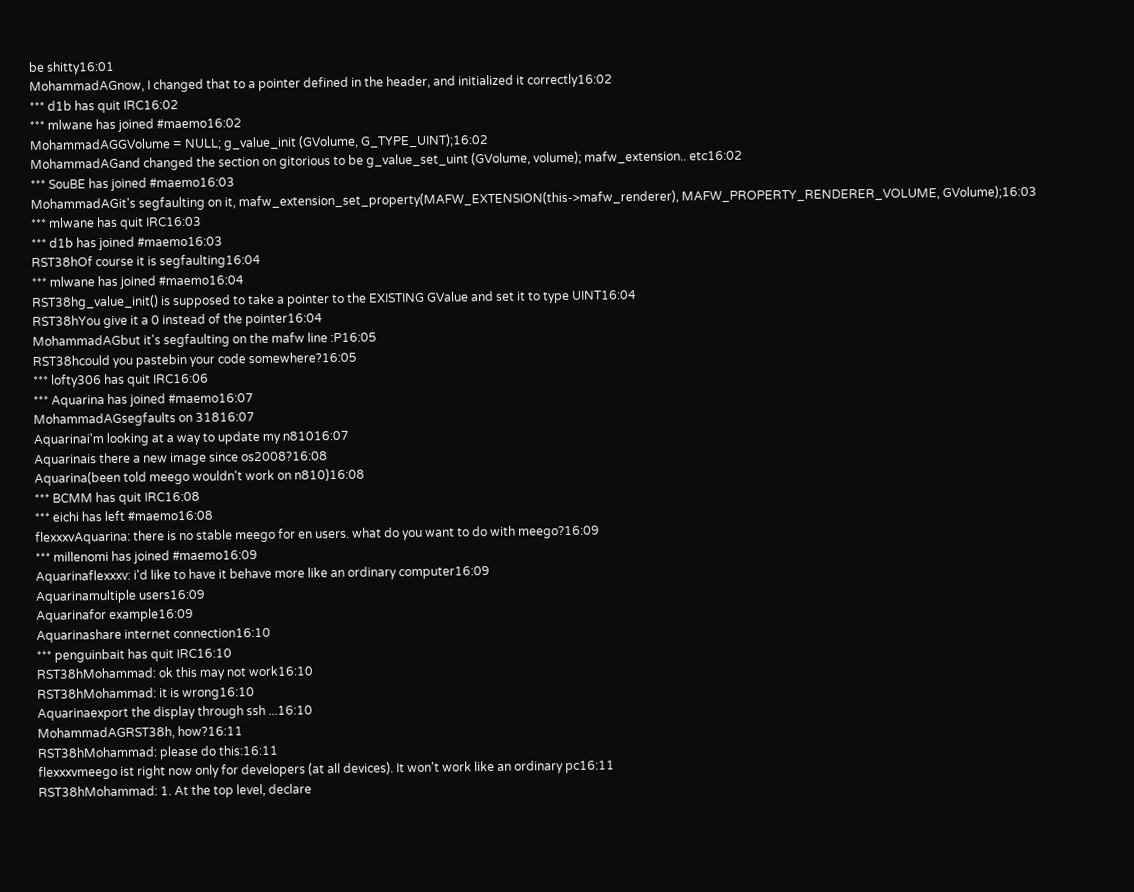be shitty16:01
MohammadAGnow, I changed that to a pointer defined in the header, and initialized it correctly16:02
*** d1b has quit IRC16:02
*** mlwane has joined #maemo16:02
MohammadAGGVolume = NULL; g_value_init (GVolume, G_TYPE_UINT);16:02
MohammadAGand changed the section on gitorious to be g_value_set_uint (GVolume, volume); mafw_extension.. etc16:02
*** SouBE has joined #maemo16:03
MohammadAGit's segfaulting on it, mafw_extension_set_property(MAFW_EXTENSION(this->mafw_renderer), MAFW_PROPERTY_RENDERER_VOLUME, GVolume);16:03
*** mlwane has quit IRC16:03
*** d1b has joined #maemo16:03
RST38hOf course it is segfaulting16:04
*** mlwane has joined #maemo16:04
RST38hg_value_init() is supposed to take a pointer to the EXISTING GValue and set it to type UINT16:04
RST38hYou give it a 0 instead of the pointer16:04
MohammadAGbut it's segfaulting on the mafw line :P16:05
RST38hcould you pastebin your code somewhere?16:05
*** lofty306 has quit IRC16:06
*** Aquarina has joined #maemo16:07
MohammadAGsegfaults on 31816:07
Aquarinai'm looking at a way to update my n81016:07
Aquarinais there a new image since os2008?16:08
Aquarina(been told meego wouldn't work on n810)16:08
*** BCMM has quit IRC16:08
*** eichi has left #maemo16:08
flexxxvAquarina: there is no stable meego for en users. what do you want to do with meego?16:09
*** millenomi has joined #maemo16:09
Aquarinaflexxxv: i'd like to have it behave more like an ordinary computer16:09
Aquarinamultiple users16:09
Aquarinafor example16:09
Aquarinashare internet connection16:10
*** penguinbait has quit IRC16:10
RST38hMohammad: ok this may not work16:10
RST38hMohammad: it is wrong16:10
Aquarinaexport the display through ssh ...16:10
MohammadAGRST38h, how?16:11
RST38hMohammad: please do this:16:11
flexxxvmeego ist right now only for developers (at all devices). It won't work like an ordinary pc16:11
RST38hMohammad: 1. At the top level, declare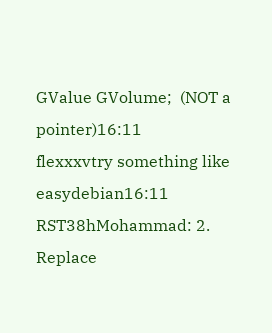GValue GVolume;  (NOT a pointer)16:11
flexxxvtry something like easydebian16:11
RST38hMohammad: 2. Replace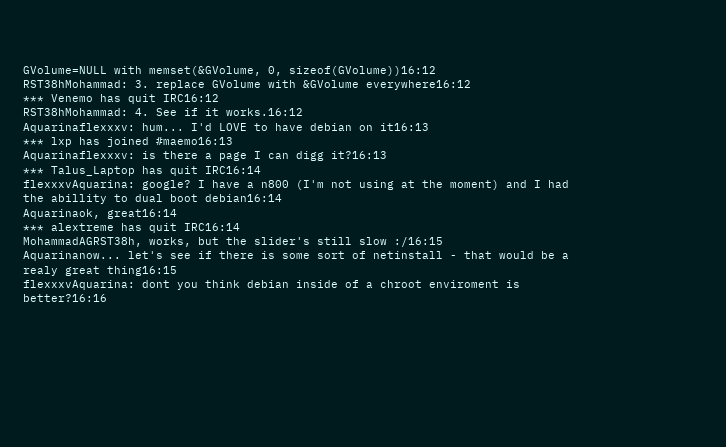GVolume=NULL with memset(&GVolume, 0, sizeof(GVolume))16:12
RST38hMohammad: 3. replace GVolume with &GVolume everywhere16:12
*** Venemo has quit IRC16:12
RST38hMohammad: 4. See if it works.16:12
Aquarinaflexxxv: hum... I'd LOVE to have debian on it16:13
*** lxp has joined #maemo16:13
Aquarinaflexxxv: is there a page I can digg it?16:13
*** Talus_Laptop has quit IRC16:14
flexxxvAquarina: google? I have a n800 (I'm not using at the moment) and I had the abillity to dual boot debian16:14
Aquarinaok, great16:14
*** alextreme has quit IRC16:14
MohammadAGRST38h, works, but the slider's still slow :/16:15
Aquarinanow... let's see if there is some sort of netinstall - that would be a realy great thing16:15
flexxxvAquarina: dont you think debian inside of a chroot enviroment is better?16:16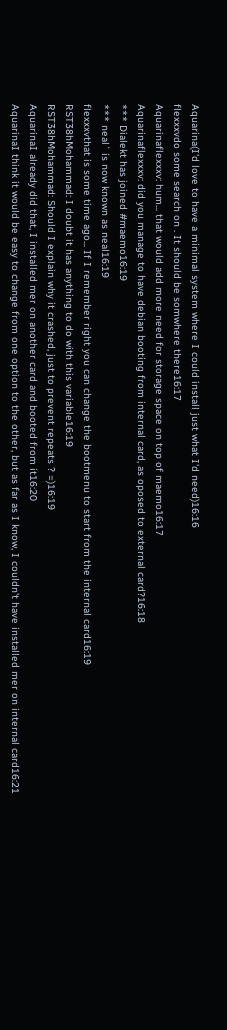Aquarina(I'd love to have a minimal system where I could install just what I'd need)16:16
flexxxvdo some search on . It should be somwhere there16:17
Aquarinaflexxxv: hum... that would add more need for storage space on top of maemo16:17
Aquarinaflexxxv: did you manage to have debian booting from internal card, as oposed to external card?16:18
*** Dialekt has joined #maemo16:19
*** neal` is now known as neal16:19
flexxxvthat is some time ago... If I remember right you can change the bootmenu to start from the internal card16:19
RST38hMohammad: I doubt it has anything to do with this variable16:19
RST38hMohammad: Should I explain why it crashed, just to prevent repeats ? =)16:19
AquarinaI already did that, I installed mer on another card and booted from it16:20
AquarinaI think it would be easy to change from one option to the other, but as far as I know, I couldn't have installed mer on internal card16:21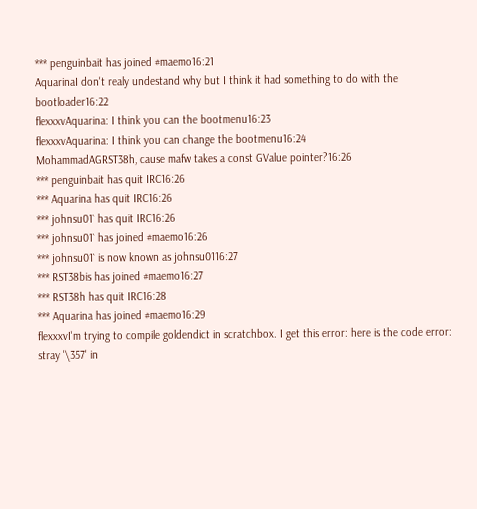*** penguinbait has joined #maemo16:21
AquarinaI don't realy undestand why but I think it had something to do with the bootloader16:22
flexxxvAquarina: I think you can the bootmenu16:23
flexxxvAquarina: I think you can change the bootmenu16:24
MohammadAGRST38h, cause mafw takes a const GValue pointer?16:26
*** penguinbait has quit IRC16:26
*** Aquarina has quit IRC16:26
*** johnsu01` has quit IRC16:26
*** johnsu01` has joined #maemo16:26
*** johnsu01` is now known as johnsu0116:27
*** RST38bis has joined #maemo16:27
*** RST38h has quit IRC16:28
*** Aquarina has joined #maemo16:29
flexxxvI'm trying to compile goldendict in scratchbox. I get this error: here is the code error: stray '\357' in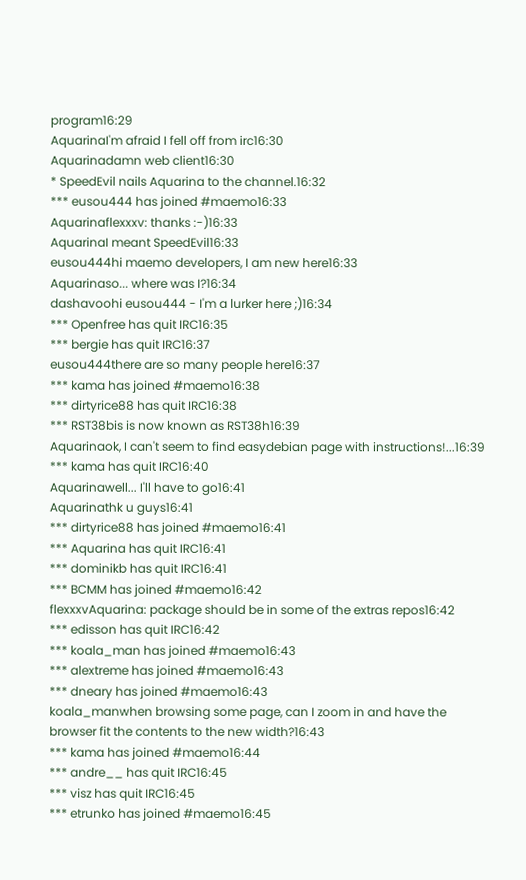program16:29
AquarinaI'm afraid I fell off from irc16:30
Aquarinadamn web client16:30
* SpeedEvil nails Aquarina to the channel.16:32
*** eusou444 has joined #maemo16:33
Aquarinaflexxxv: thanks :-)16:33
AquarinaI meant SpeedEvil16:33
eusou444hi maemo developers, I am new here16:33
Aquarinaso... where was I?16:34
dashavoohi eusou444 - I'm a lurker here ;)16:34
*** Openfree has quit IRC16:35
*** bergie has quit IRC16:37
eusou444there are so many people here16:37
*** kama has joined #maemo16:38
*** dirtyrice88 has quit IRC16:38
*** RST38bis is now known as RST38h16:39
Aquarinaok, I can't seem to find easydebian page with instructions!...16:39
*** kama has quit IRC16:40
Aquarinawell... I'll have to go16:41
Aquarinathk u guys16:41
*** dirtyrice88 has joined #maemo16:41
*** Aquarina has quit IRC16:41
*** dominikb has quit IRC16:41
*** BCMM has joined #maemo16:42
flexxxvAquarina: package should be in some of the extras repos16:42
*** edisson has quit IRC16:42
*** koala_man has joined #maemo16:43
*** alextreme has joined #maemo16:43
*** dneary has joined #maemo16:43
koala_manwhen browsing some page, can I zoom in and have the browser fit the contents to the new width?16:43
*** kama has joined #maemo16:44
*** andre__ has quit IRC16:45
*** visz has quit IRC16:45
*** etrunko has joined #maemo16:45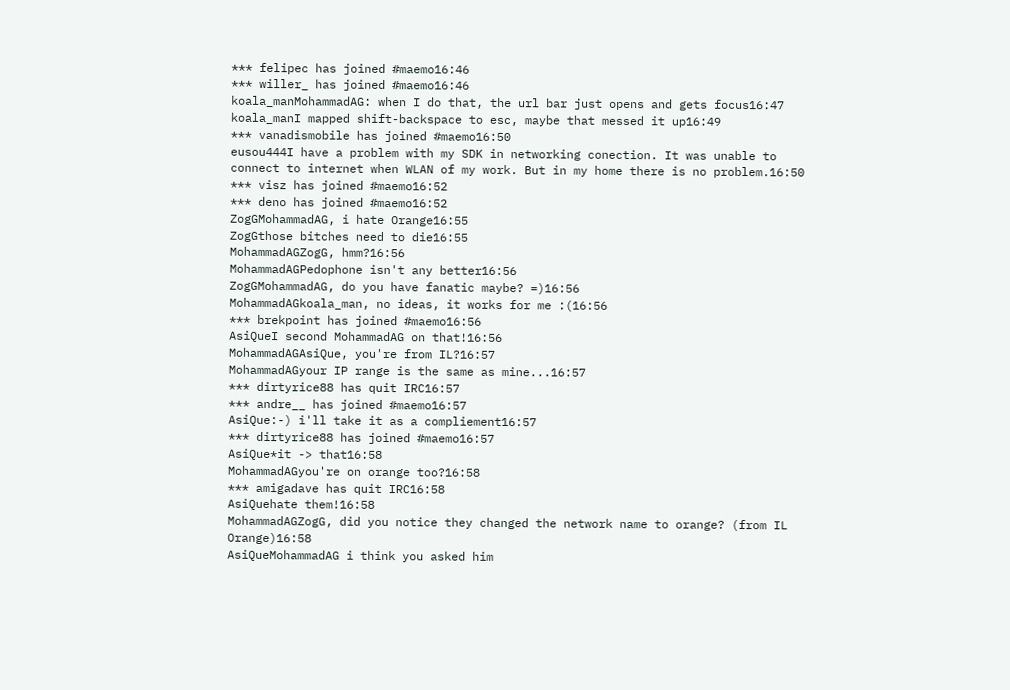*** felipec has joined #maemo16:46
*** willer_ has joined #maemo16:46
koala_manMohammadAG: when I do that, the url bar just opens and gets focus16:47
koala_manI mapped shift-backspace to esc, maybe that messed it up16:49
*** vanadismobile has joined #maemo16:50
eusou444I have a problem with my SDK in networking conection. It was unable to connect to internet when WLAN of my work. But in my home there is no problem.16:50
*** visz has joined #maemo16:52
*** deno has joined #maemo16:52
ZogGMohammadAG, i hate Orange16:55
ZogGthose bitches need to die16:55
MohammadAGZogG, hmm?16:56
MohammadAGPedophone isn't any better16:56
ZogGMohammadAG, do you have fanatic maybe? =)16:56
MohammadAGkoala_man, no ideas, it works for me :(16:56
*** brekpoint has joined #maemo16:56
AsiQueI second MohammadAG on that!16:56
MohammadAGAsiQue, you're from IL?16:57
MohammadAGyour IP range is the same as mine...16:57
*** dirtyrice88 has quit IRC16:57
*** andre__ has joined #maemo16:57
AsiQue:-) i'll take it as a compliement16:57
*** dirtyrice88 has joined #maemo16:57
AsiQue*it -> that16:58
MohammadAGyou're on orange too?16:58
*** amigadave has quit IRC16:58
AsiQuehate them!16:58
MohammadAGZogG, did you notice they changed the network name to orange? (from IL Orange)16:58
AsiQueMohammadAG i think you asked him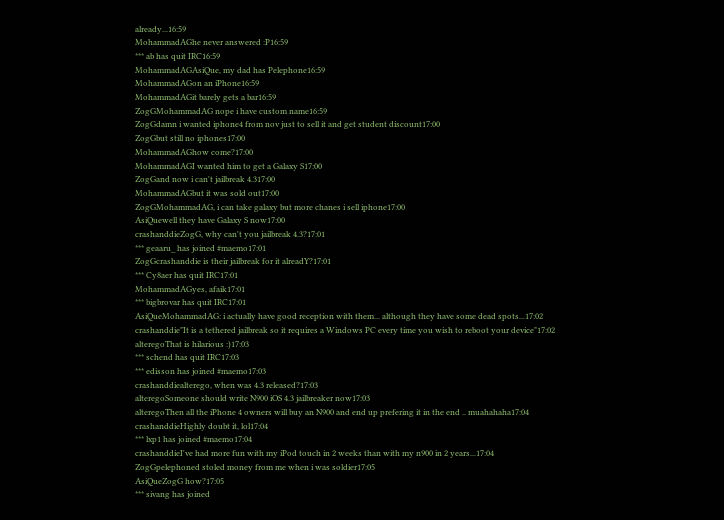already...16:59
MohammadAGhe never answered :P16:59
*** ab has quit IRC16:59
MohammadAGAsiQue, my dad has Pelephone16:59
MohammadAGon an iPhone16:59
MohammadAGit barely gets a bar16:59
ZogGMohammadAG nope i have custom name16:59
ZogGdamn i wanted iphone4 from nov just to sell it and get student discount17:00
ZogGbut still no iphones17:00
MohammadAGhow come?17:00
MohammadAGI wanted him to get a Galaxy S17:00
ZogGand now i can't jailbreak 4.317:00
MohammadAGbut it was sold out17:00
ZogGMohammadAG, i can take galaxy but more chanes i sell iphone17:00
AsiQuewell they have Galaxy S now17:00
crashanddieZogG, why can't you jailbreak 4.3?17:01
*** geaaru_ has joined #maemo17:01
ZogGcrashanddie is their jailbreak for it alreadY?17:01
*** Cy8aer has quit IRC17:01
MohammadAGyes, afaik17:01
*** bigbrovar has quit IRC17:01
AsiQueMohammadAG: i actually have good reception with them... although they have some dead spots...17:02
crashanddie"It is a tethered jailbreak so it requires a Windows PC every time you wish to reboot your device"17:02
alteregoThat is hilarious :)17:03
*** schend has quit IRC17:03
*** edisson has joined #maemo17:03
crashanddiealterego, when was 4.3 released?17:03
alteregoSomeone should write N900 iOS 4.3 jailbreaker now17:03
alteregoThen all the iPhone 4 owners will buy an N900 and end up prefering it in the end .. muahahaha17:04
crashanddieHighly doubt it, lol17:04
*** lxp1 has joined #maemo17:04
crashanddieI've had more fun with my iPod touch in 2 weeks than with my n900 in 2 years...17:04
ZogGpelephoned stoled money from me when i was soldier17:05
AsiQueZogG how?17:05
*** sivang has joined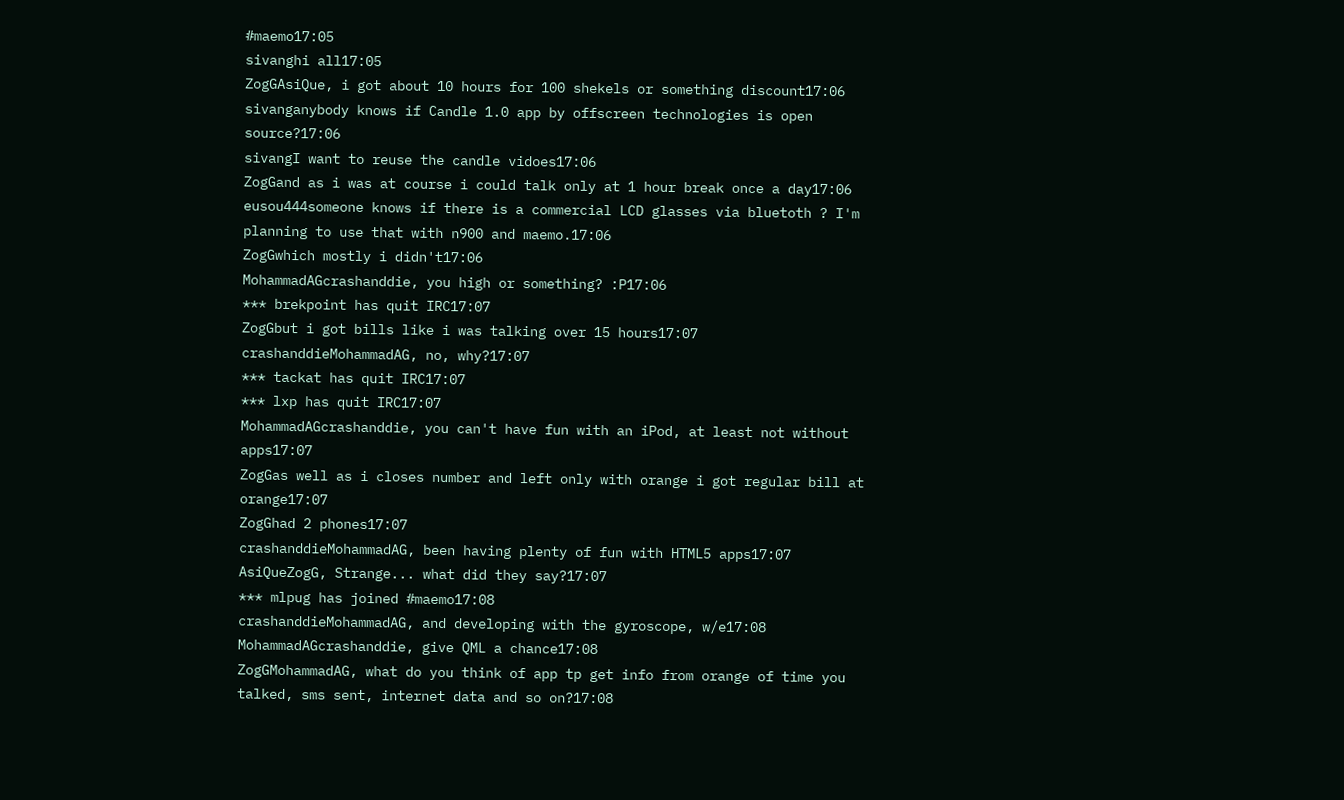#maemo17:05
sivanghi all17:05
ZogGAsiQue, i got about 10 hours for 100 shekels or something discount17:06
sivanganybody knows if Candle 1.0 app by offscreen technologies is open source?17:06
sivangI want to reuse the candle vidoes17:06
ZogGand as i was at course i could talk only at 1 hour break once a day17:06
eusou444someone knows if there is a commercial LCD glasses via bluetoth ? I'm planning to use that with n900 and maemo.17:06
ZogGwhich mostly i didn't17:06
MohammadAGcrashanddie, you high or something? :P17:06
*** brekpoint has quit IRC17:07
ZogGbut i got bills like i was talking over 15 hours17:07
crashanddieMohammadAG, no, why?17:07
*** tackat has quit IRC17:07
*** lxp has quit IRC17:07
MohammadAGcrashanddie, you can't have fun with an iPod, at least not without apps17:07
ZogGas well as i closes number and left only with orange i got regular bill at orange17:07
ZogGhad 2 phones17:07
crashanddieMohammadAG, been having plenty of fun with HTML5 apps17:07
AsiQueZogG, Strange... what did they say?17:07
*** mlpug has joined #maemo17:08
crashanddieMohammadAG, and developing with the gyroscope, w/e17:08
MohammadAGcrashanddie, give QML a chance17:08
ZogGMohammadAG, what do you think of app tp get info from orange of time you talked, sms sent, internet data and so on?17:08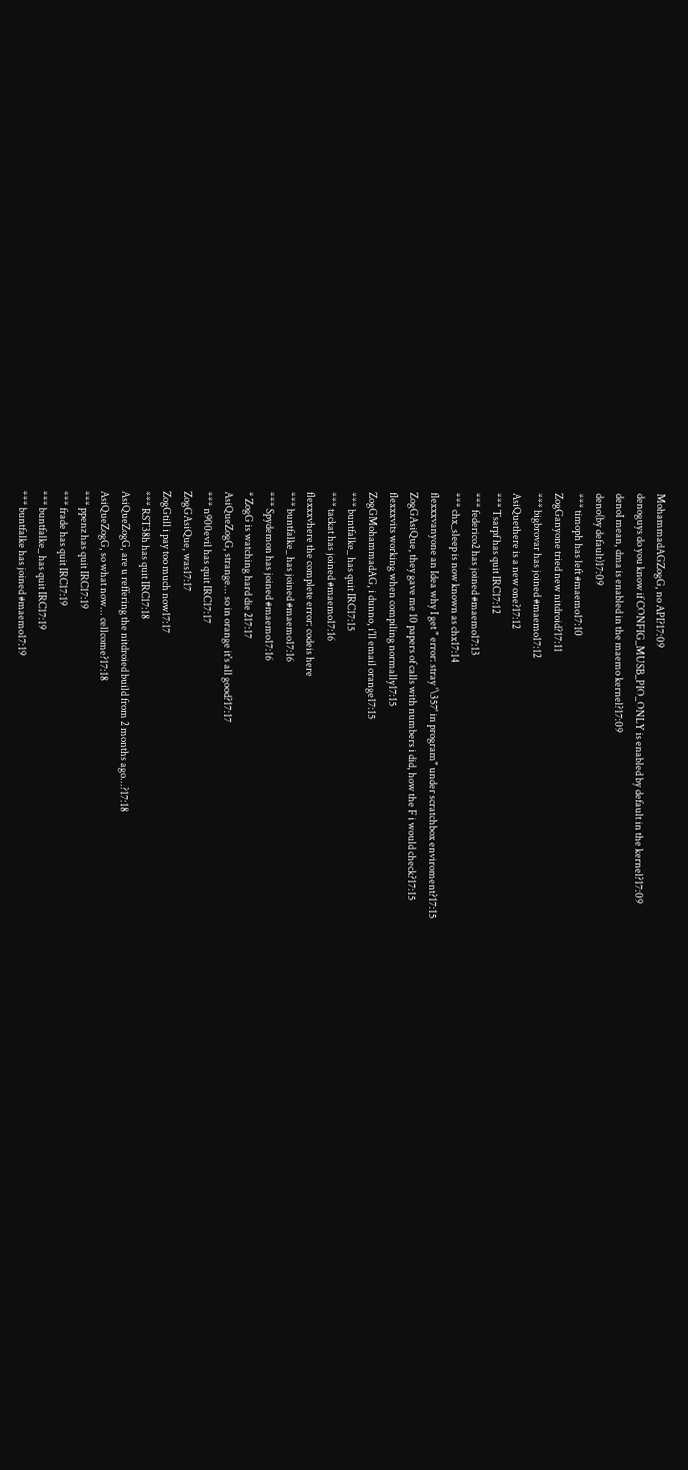MohammadAGZogG, no API?17:09
denoguys do you know if CONFIG_MUSB_PIO_ONLY is enabled by default in the kernel?17:09
denoI mean, dma is enabled in the maemo kernel?17:09
deno(by default)17:09
*** timoph has left #maemo17:10
ZogGanyone tried new nitdroid?17:11
*** bigbrovar has joined #maemo17:12
AsiQuethere is a new one?17:12
*** Tsarpf has quit IRC17:12
*** federico2 has joined #maemo17:13
*** chx_sleep is now known as chx17:14
flexxxvanyone an Idea why I get " error: stray '\357' in program" under scratchbox enviroment?17:15
ZogGAsiQue, they gave me 10 papers of calls with numbers i did, how the F i would check?17:15
flexxxvits working when compiling normally17:15
ZogGMohammadAG, i dunno, i'll email orange17:15
*** buntfalke_ has quit IRC17:15
*** tackat has joined #maemo17:16
flexxxvhere the complete error: codeis here
*** buntfalke_ has joined #maemo17:16
*** Spydemon has joined #maemo17:16
* ZogG is watching hard die 217:17
AsiQueZogG, strange... so in orange it's all good?17:17
*** n900evil has quit IRC17:17
ZogGAsiQue, was17:17
ZogGtill i pay too much now17:17
*** RST38h has quit IRC17:18
AsiQueZogG, are u reffering the nitdroied build from 2 months ago...?17:18
AsiQueZogG, so what now... cellcome?17:18
*** ppenz has quit IRC17:19
*** frade has quit IRC17:19
*** buntfalke_ has quit IRC17:19
*** buntfalke has joined #maemo17:19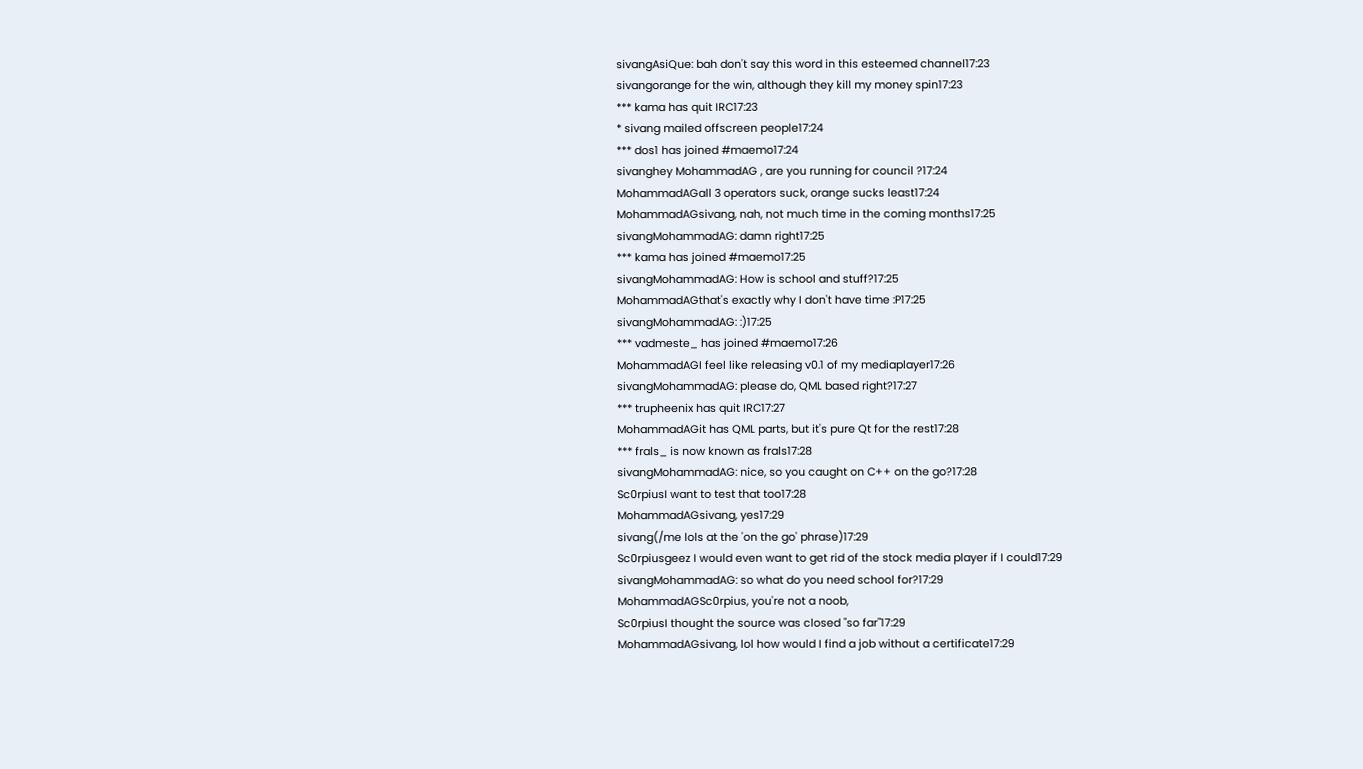sivangAsiQue: bah don't say this word in this esteemed channel17:23
sivangorange for the win, although they kill my money spin17:23
*** kama has quit IRC17:23
* sivang mailed offscreen people17:24
*** dos1 has joined #maemo17:24
sivanghey MohammadAG , are you running for council ?17:24
MohammadAGall 3 operators suck, orange sucks least17:24
MohammadAGsivang, nah, not much time in the coming months17:25
sivangMohammadAG: damn right17:25
*** kama has joined #maemo17:25
sivangMohammadAG: How is school and stuff?17:25
MohammadAGthat's exactly why I don't have time :P17:25
sivangMohammadAG: :)17:25
*** vadmeste_ has joined #maemo17:26
MohammadAGI feel like releasing v0.1 of my mediaplayer17:26
sivangMohammadAG: please do, QML based right?17:27
*** trupheenix has quit IRC17:27
MohammadAGit has QML parts, but it's pure Qt for the rest17:28
*** frals_ is now known as frals17:28
sivangMohammadAG: nice, so you caught on C++ on the go?17:28
Sc0rpiusI want to test that too17:28
MohammadAGsivang, yes17:29
sivang(/me lols at the 'on the go' phrase)17:29
Sc0rpiusgeez I would even want to get rid of the stock media player if I could17:29
sivangMohammadAG: so what do you need school for?17:29
MohammadAGSc0rpius, you're not a noob,
Sc0rpiusI thought the source was closed "so far"17:29
MohammadAGsivang, lol how would I find a job without a certificate17:29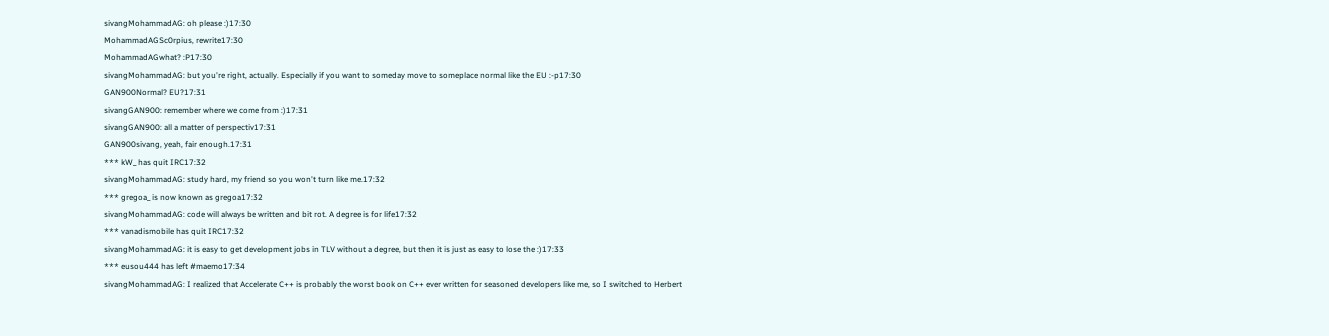sivangMohammadAG: oh please :)17:30
MohammadAGSc0rpius, rewrite17:30
MohammadAGwhat? :P17:30
sivangMohammadAG: but you're right, actually. Especially if you want to someday move to someplace normal like the EU :-p17:30
GAN900Normal? EU?17:31
sivangGAN900: remember where we come from :)17:31
sivangGAN900: all a matter of perspectiv17:31
GAN900sivang, yeah, fair enough.17:31
*** kW_ has quit IRC17:32
sivangMohammadAG: study hard, my friend so you won't turn like me.17:32
*** gregoa_ is now known as gregoa17:32
sivangMohammadAG: code will always be written and bit rot. A degree is for life17:32
*** vanadismobile has quit IRC17:32
sivangMohammadAG: it is easy to get development jobs in TLV without a degree, but then it is just as easy to lose the :)17:33
*** eusou444 has left #maemo17:34
sivangMohammadAG: I realized that Accelerate C++ is probably the worst book on C++ ever written for seasoned developers like me, so I switched to Herbert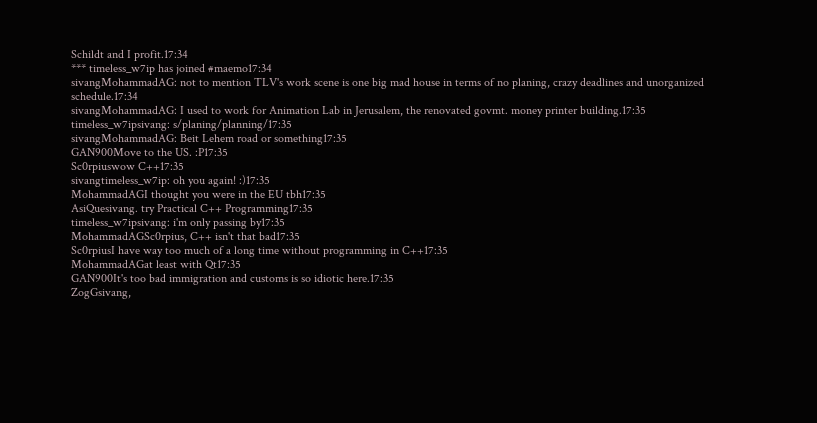Schildt and I profit.17:34
*** timeless_w7ip has joined #maemo17:34
sivangMohammadAG: not to mention TLV's work scene is one big mad house in terms of no planing, crazy deadlines and unorganized schedule.17:34
sivangMohammadAG: I used to work for Animation Lab in Jerusalem, the renovated govmt. money printer building.17:35
timeless_w7ipsivang: s/planing/planning/17:35
sivangMohammadAG: Beit Lehem road or something17:35
GAN900Move to the US. :P17:35
Sc0rpiuswow C++17:35
sivangtimeless_w7ip: oh you again! :)17:35
MohammadAGI thought you were in the EU tbh17:35
AsiQuesivang. try Practical C++ Programming17:35
timeless_w7ipsivang: i'm only passing by17:35
MohammadAGSc0rpius, C++ isn't that bad17:35
Sc0rpiusI have way too much of a long time without programming in C++17:35
MohammadAGat least with Qt17:35
GAN900It's too bad immigration and customs is so idiotic here.17:35
ZogGsivang,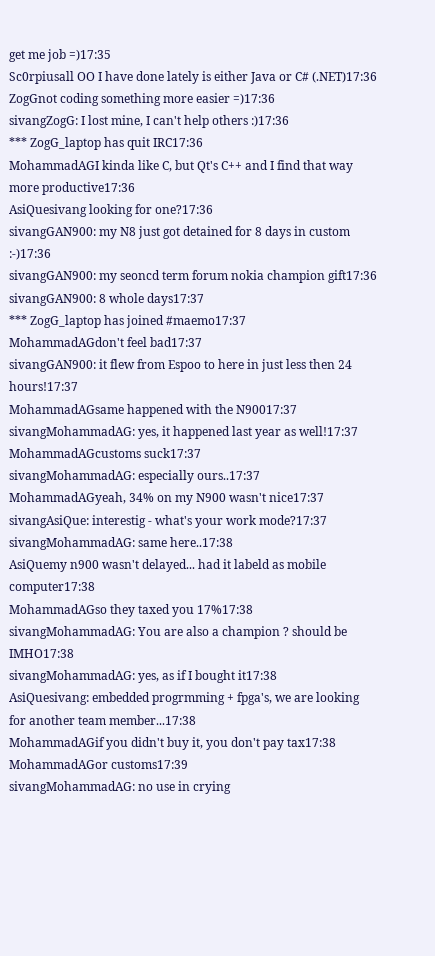get me job =)17:35
Sc0rpiusall OO I have done lately is either Java or C# (.NET)17:36
ZogGnot coding something more easier =)17:36
sivangZogG: I lost mine, I can't help others :)17:36
*** ZogG_laptop has quit IRC17:36
MohammadAGI kinda like C, but Qt's C++ and I find that way more productive17:36
AsiQuesivang looking for one?17:36
sivangGAN900: my N8 just got detained for 8 days in custom :-)17:36
sivangGAN900: my seoncd term forum nokia champion gift17:36
sivangGAN900: 8 whole days17:37
*** ZogG_laptop has joined #maemo17:37
MohammadAGdon't feel bad17:37
sivangGAN900: it flew from Espoo to here in just less then 24 hours!17:37
MohammadAGsame happened with the N90017:37
sivangMohammadAG: yes, it happened last year as well!17:37
MohammadAGcustoms suck17:37
sivangMohammadAG: especially ours..17:37
MohammadAGyeah, 34% on my N900 wasn't nice17:37
sivangAsiQue: interestig - what's your work mode?17:37
sivangMohammadAG: same here..17:38
AsiQuemy n900 wasn't delayed... had it labeld as mobile computer17:38
MohammadAGso they taxed you 17%17:38
sivangMohammadAG: You are also a champion ? should be IMHO17:38
sivangMohammadAG: yes, as if I bought it17:38
AsiQuesivang: embedded progrmming + fpga's, we are looking for another team member...17:38
MohammadAGif you didn't buy it, you don't pay tax17:38
MohammadAGor customs17:39
sivangMohammadAG: no use in crying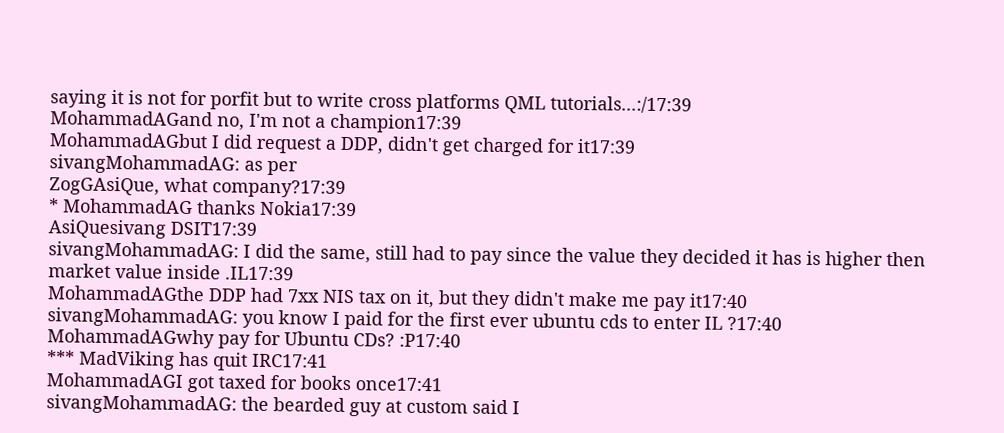saying it is not for porfit but to write cross platforms QML tutorials...:/17:39
MohammadAGand no, I'm not a champion17:39
MohammadAGbut I did request a DDP, didn't get charged for it17:39
sivangMohammadAG: as per
ZogGAsiQue, what company?17:39
* MohammadAG thanks Nokia17:39
AsiQuesivang DSIT17:39
sivangMohammadAG: I did the same, still had to pay since the value they decided it has is higher then market value inside .IL17:39
MohammadAGthe DDP had 7xx NIS tax on it, but they didn't make me pay it17:40
sivangMohammadAG: you know I paid for the first ever ubuntu cds to enter IL ?17:40
MohammadAGwhy pay for Ubuntu CDs? :P17:40
*** MadViking has quit IRC17:41
MohammadAGI got taxed for books once17:41
sivangMohammadAG: the bearded guy at custom said I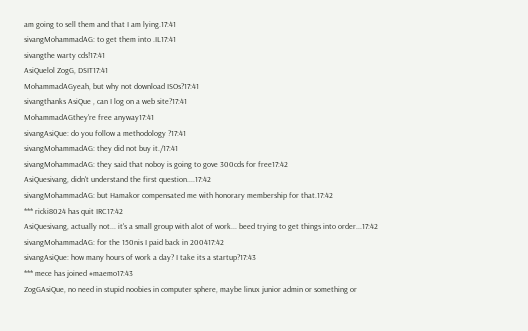am going to sell them and that I am lying.17:41
sivangMohammadAG: to get them into .IL17:41
sivangthe warty cds!17:41
AsiQuelol ZogG, DSIT17:41
MohammadAGyeah, but why not download ISOs?17:41
sivangthanks AsiQue , can I log on a web site?17:41
MohammadAGthey're free anyway17:41
sivangAsiQue: do you follow a methodology ?17:41
sivangMohammadAG: they did not buy it./17:41
sivangMohammadAG: they said that noboy is going to gove 300cds for free17:42
AsiQuesivang, didn't understand the first question....17:42
sivangMohammadAG: but Hamakor compensated me with honorary membership for that.17:42
*** ricki8024 has quit IRC17:42
AsiQuesivang, actually not... it's a small group with alot of work... beed trying to get things into order...17:42
sivangMohammadAG: for the 150nis I paid back in 200417:42
sivangAsiQue: how many hours of work a day? I take its a startup?17:43
*** mece has joined #maemo17:43
ZogGAsiQue, no need in stupid noobies in computer sphere, maybe linux junior admin or something or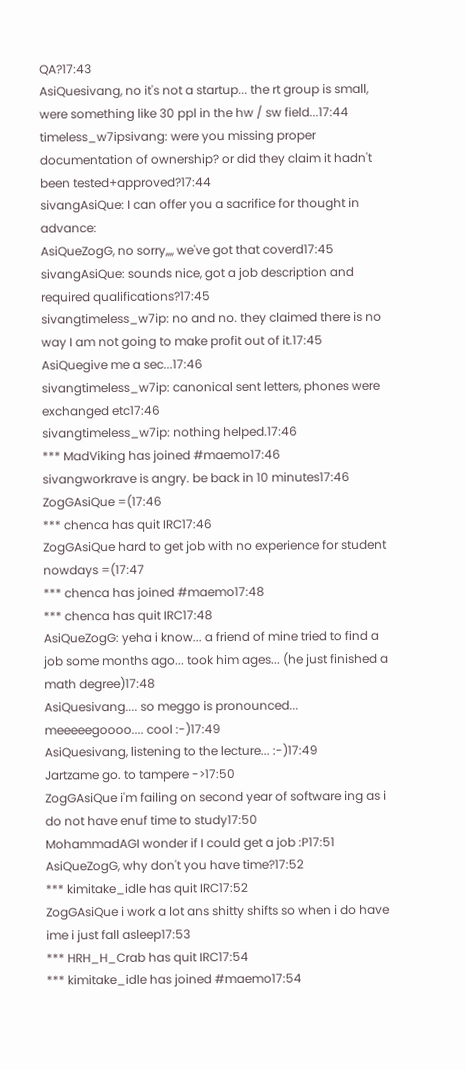QA?17:43
AsiQuesivang, no it's not a startup... the rt group is small, were something like 30 ppl in the hw / sw field...17:44
timeless_w7ipsivang: were you missing proper documentation of ownership? or did they claim it hadn't been tested+approved?17:44
sivangAsiQue: I can offer you a sacrifice for thought in advance:
AsiQueZogG, no sorry,,,, we've got that coverd17:45
sivangAsiQue: sounds nice, got a job description and required qualifications?17:45
sivangtimeless_w7ip: no and no. they claimed there is no way I am not going to make profit out of it.17:45
AsiQuegive me a sec...17:46
sivangtimeless_w7ip: canonical sent letters, phones were exchanged etc17:46
sivangtimeless_w7ip: nothing helped.17:46
*** MadViking has joined #maemo17:46
sivangworkrave is angry. be back in 10 minutes17:46
ZogGAsiQue =(17:46
*** chenca has quit IRC17:46
ZogGAsiQue hard to get job with no experience for student nowdays =(17:47
*** chenca has joined #maemo17:48
*** chenca has quit IRC17:48
AsiQueZogG: yeha i know... a friend of mine tried to find a job some months ago... took him ages... (he just finished a math degree)17:48
AsiQuesivang.... so meggo is pronounced... meeeeegoooo.... cool :-)17:49
AsiQuesivang, listening to the lecture... :-)17:49
Jartzame go. to tampere ->17:50
ZogGAsiQue i'm failing on second year of software ing as i do not have enuf time to study17:50
MohammadAGI wonder if I could get a job :P17:51
AsiQueZogG, why don't you have time?17:52
*** kimitake_idle has quit IRC17:52
ZogGAsiQue i work a lot ans shitty shifts so when i do have ime i just fall asleep17:53
*** HRH_H_Crab has quit IRC17:54
*** kimitake_idle has joined #maemo17:54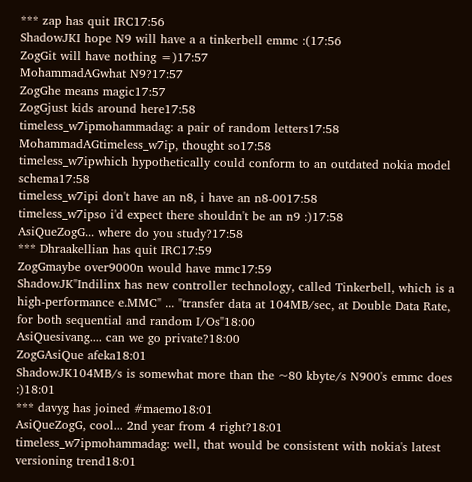*** zap has quit IRC17:56
ShadowJKI hope N9 will have a a tinkerbell emmc :(17:56
ZogGit will have nothing =)17:57
MohammadAGwhat N9?17:57
ZogGhe means magic17:57
ZogGjust kids around here17:58
timeless_w7ipmohammadag: a pair of random letters17:58
MohammadAGtimeless_w7ip, thought so17:58
timeless_w7ipwhich hypothetically could conform to an outdated nokia model schema17:58
timeless_w7ipi don't have an n8, i have an n8-0017:58
timeless_w7ipso i'd expect there shouldn't be an n9 :)17:58
AsiQueZogG... where do you study?17:58
*** Dhraakellian has quit IRC17:59
ZogGmaybe over9000n would have mmc17:59
ShadowJK"Indilinx has new controller technology, called Tinkerbell, which is a high-performance e.MMC" ... "transfer data at 104MB/sec, at Double Data Rate, for both sequential and random I/Os"18:00
AsiQuesivang.... can we go private?18:00
ZogGAsiQue afeka18:01
ShadowJK104MB/s is somewhat more than the ~80 kbyte/s N900's emmc does :)18:01
*** davyg has joined #maemo18:01
AsiQueZogG, cool... 2nd year from 4 right?18:01
timeless_w7ipmohammadag: well, that would be consistent with nokia's latest versioning trend18:01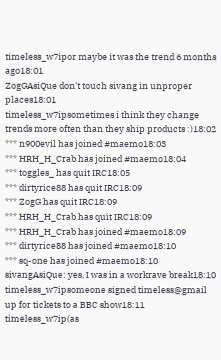timeless_w7ipor maybe it was the trend 6 months ago18:01
ZogGAsiQue don't touch sivang in unproper places18:01
timeless_w7ipsometimes i think they change trends more often than they ship products :)18:02
*** n900evil has joined #maemo18:03
*** HRH_H_Crab has joined #maemo18:04
*** toggles_ has quit IRC18:05
*** dirtyrice88 has quit IRC18:09
*** ZogG has quit IRC18:09
*** HRH_H_Crab has quit IRC18:09
*** HRH_H_Crab has joined #maemo18:09
*** dirtyrice88 has joined #maemo18:10
*** sq-one has joined #maemo18:10
sivangAsiQue: yes, I was in a workrave break18:10
timeless_w7ipsomeone signed timeless@gmail up for tickets to a BBC show18:11
timeless_w7ip(as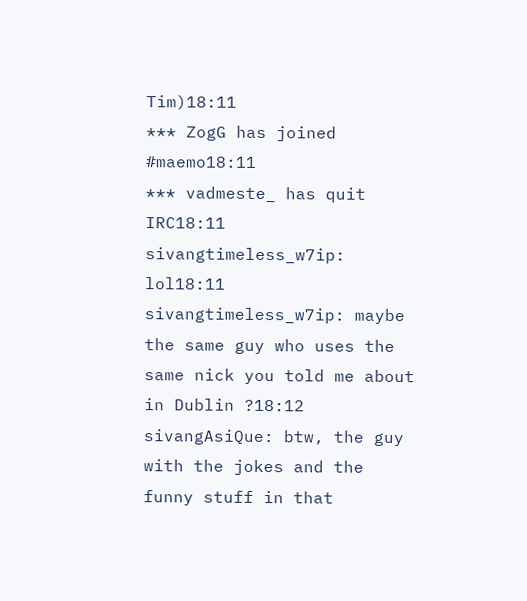Tim)18:11
*** ZogG has joined #maemo18:11
*** vadmeste_ has quit IRC18:11
sivangtimeless_w7ip: lol18:11
sivangtimeless_w7ip: maybe the same guy who uses the same nick you told me about in Dublin ?18:12
sivangAsiQue: btw, the guy with the jokes and the funny stuff in that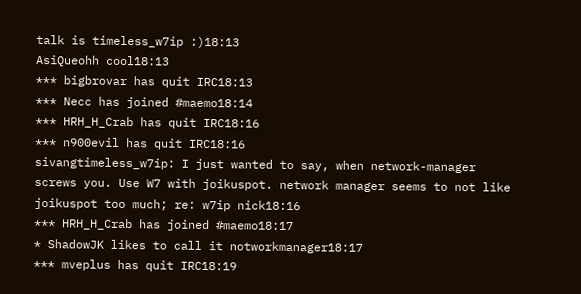talk is timeless_w7ip :)18:13
AsiQueohh cool18:13
*** bigbrovar has quit IRC18:13
*** Necc has joined #maemo18:14
*** HRH_H_Crab has quit IRC18:16
*** n900evil has quit IRC18:16
sivangtimeless_w7ip: I just wanted to say, when network-manager screws you. Use W7 with joikuspot. network manager seems to not like joikuspot too much; re: w7ip nick18:16
*** HRH_H_Crab has joined #maemo18:17
* ShadowJK likes to call it notworkmanager18:17
*** mveplus has quit IRC18:19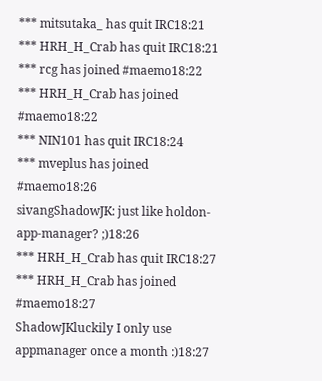*** mitsutaka_ has quit IRC18:21
*** HRH_H_Crab has quit IRC18:21
*** rcg has joined #maemo18:22
*** HRH_H_Crab has joined #maemo18:22
*** NIN101 has quit IRC18:24
*** mveplus has joined #maemo18:26
sivangShadowJK: just like holdon-app-manager? ;)18:26
*** HRH_H_Crab has quit IRC18:27
*** HRH_H_Crab has joined #maemo18:27
ShadowJKluckily I only use appmanager once a month :)18:27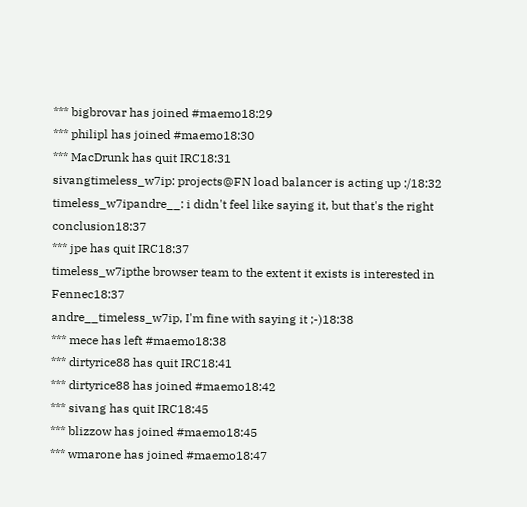*** bigbrovar has joined #maemo18:29
*** philipl has joined #maemo18:30
*** MacDrunk has quit IRC18:31
sivangtimeless_w7ip: projects@FN load balancer is acting up :/18:32
timeless_w7ipandre__: i didn't feel like saying it, but that's the right conclusion18:37
*** jpe has quit IRC18:37
timeless_w7ipthe browser team to the extent it exists is interested in Fennec18:37
andre__timeless_w7ip, I'm fine with saying it ;-)18:38
*** mece has left #maemo18:38
*** dirtyrice88 has quit IRC18:41
*** dirtyrice88 has joined #maemo18:42
*** sivang has quit IRC18:45
*** blizzow has joined #maemo18:45
*** wmarone has joined #maemo18:47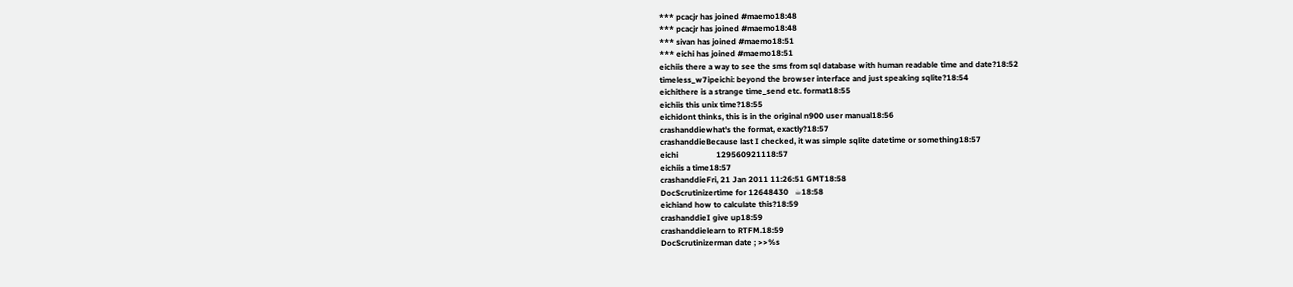*** pcacjr has joined #maemo18:48
*** pcacjr has joined #maemo18:48
*** sivan has joined #maemo18:51
*** eichi has joined #maemo18:51
eichiis there a way to see the sms from sql database with human readable time and date?18:52
timeless_w7ipeichi: beyond the browser interface and just speaking sqlite?18:54
eichithere is a strange time_send etc. format18:55
eichiis this unix time?18:55
eichidont thinks, this is in the original n900 user manual18:56
crashanddiewhat's the format, exactly?18:57
crashanddieBecause last I checked, it was simple sqlite datetime or something18:57
eichi                   129560921118:57
eichiis a time18:57
crashanddieFri, 21 Jan 2011 11:26:51 GMT18:58
DocScrutinizertime for 12648430   ☕18:58
eichiand how to calculate this?18:59
crashanddieI give up18:59
crashanddielearn to RTFM.18:59
DocScrutinizerman date ; >>%s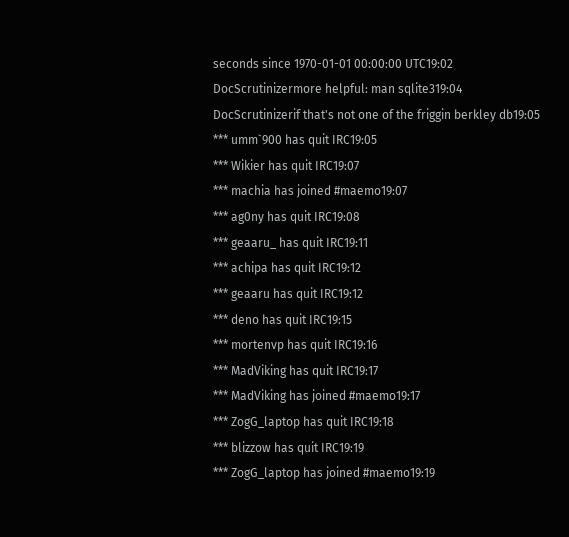seconds since 1970-01-01 00:00:00 UTC19:02
DocScrutinizermore helpful: man sqlite319:04
DocScrutinizerif that's not one of the friggin berkley db19:05
*** umm`900 has quit IRC19:05
*** Wikier has quit IRC19:07
*** machia has joined #maemo19:07
*** ag0ny has quit IRC19:08
*** geaaru_ has quit IRC19:11
*** achipa has quit IRC19:12
*** geaaru has quit IRC19:12
*** deno has quit IRC19:15
*** mortenvp has quit IRC19:16
*** MadViking has quit IRC19:17
*** MadViking has joined #maemo19:17
*** ZogG_laptop has quit IRC19:18
*** blizzow has quit IRC19:19
*** ZogG_laptop has joined #maemo19:19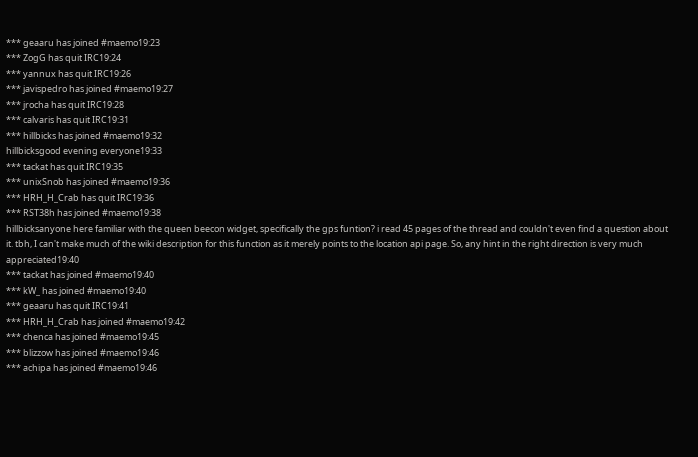*** geaaru has joined #maemo19:23
*** ZogG has quit IRC19:24
*** yannux has quit IRC19:26
*** javispedro has joined #maemo19:27
*** jrocha has quit IRC19:28
*** calvaris has quit IRC19:31
*** hillbicks has joined #maemo19:32
hillbicksgood evening everyone19:33
*** tackat has quit IRC19:35
*** unixSnob has joined #maemo19:36
*** HRH_H_Crab has quit IRC19:36
*** RST38h has joined #maemo19:38
hillbicksanyone here familiar with the queen beecon widget, specifically the gps funtion? i read 45 pages of the thread and couldn't even find a question about it. tbh, I can't make much of the wiki description for this function as it merely points to the location api page. So, any hint in the right direction is very much appreciated19:40
*** tackat has joined #maemo19:40
*** kW_ has joined #maemo19:40
*** geaaru has quit IRC19:41
*** HRH_H_Crab has joined #maemo19:42
*** chenca has joined #maemo19:45
*** blizzow has joined #maemo19:46
*** achipa has joined #maemo19:46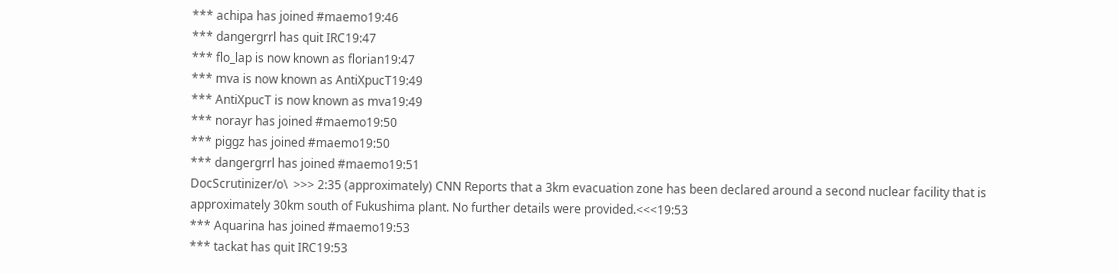*** achipa has joined #maemo19:46
*** dangergrrl has quit IRC19:47
*** flo_lap is now known as florian19:47
*** mva is now known as AntiXpucT19:49
*** AntiXpucT is now known as mva19:49
*** norayr has joined #maemo19:50
*** piggz has joined #maemo19:50
*** dangergrrl has joined #maemo19:51
DocScrutinizer/o\  >>> 2:35 (approximately) CNN Reports that a 3km evacuation zone has been declared around a second nuclear facility that is approximately 30km south of Fukushima plant. No further details were provided.<<<19:53
*** Aquarina has joined #maemo19:53
*** tackat has quit IRC19:53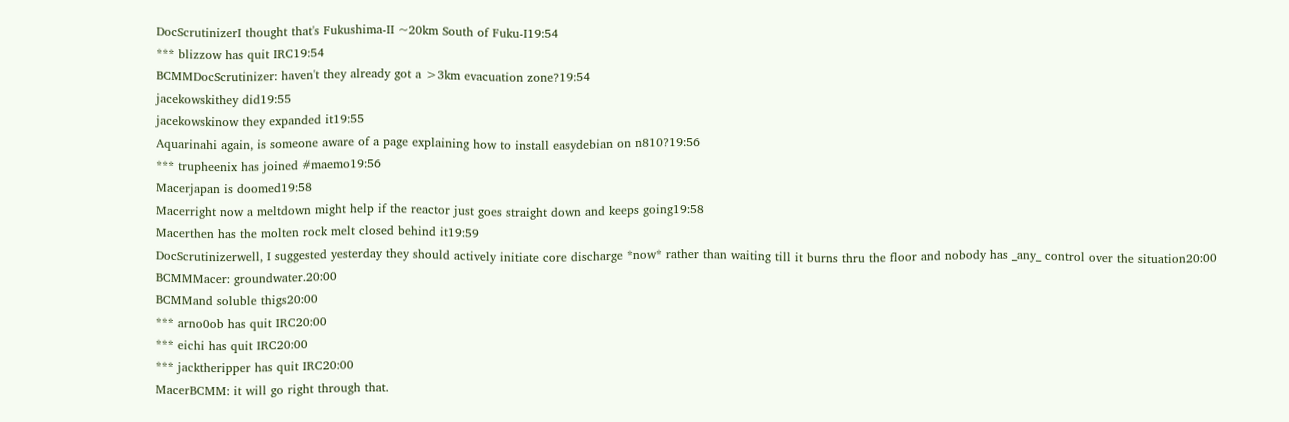DocScrutinizerI thought that's Fukushima-II ~20km South of Fuku-I19:54
*** blizzow has quit IRC19:54
BCMMDocScrutinizer: haven't they already got a >3km evacuation zone?19:54
jacekowskithey did19:55
jacekowskinow they expanded it19:55
Aquarinahi again, is someone aware of a page explaining how to install easydebian on n810?19:56
*** trupheenix has joined #maemo19:56
Macerjapan is doomed19:58
Macerright now a meltdown might help if the reactor just goes straight down and keeps going19:58
Macerthen has the molten rock melt closed behind it19:59
DocScrutinizerwell, I suggested yesterday they should actively initiate core discharge *now* rather than waiting till it burns thru the floor and nobody has _any_ control over the situation20:00
BCMMMacer: groundwater.20:00
BCMMand soluble thigs20:00
*** arno0ob has quit IRC20:00
*** eichi has quit IRC20:00
*** jacktheripper has quit IRC20:00
MacerBCMM: it will go right through that.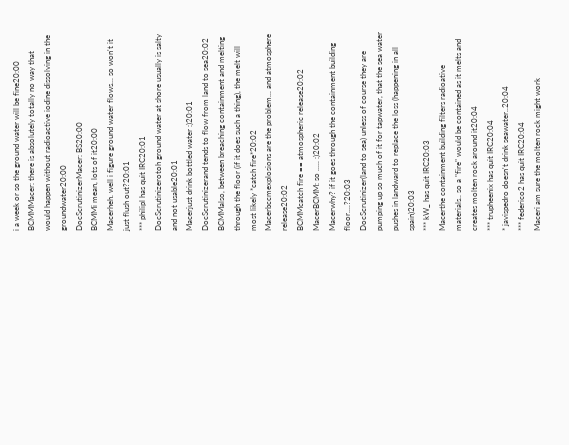i a week or so the ground water will be fine20:00
BCMMMacer: there is absolutely totally no way that would happen without radioactive iodine dissolving in the groundwater20:00
DocScrutinizerMacer: BS20:00
BCMMi mean, lots of it20:00
Macerheh. well i figure ground water flows... so won't it just flush out?20:01
*** philipl has quit IRC20:01
DocScrutinizerotoh ground water at shore usually is salty and not usable20:01
Macerjust drink bottled water :)20:01
DocScrutinizerand tends to flow from land to sea20:02
BCMMalso, between breaching containment and melting through the floor (if it does such a thing), the melt will most likely *catch fire*20:02
Macerbccmexplosions are the problem... and atmosphere release20:02
BCMMcatch fire == atmospheric release20:02
MacerBCMM: so ..... :)20:02
Macerwhy? if it goes through the containment building floor....?20:03
DocScrutinizer(land to sea) unless of course they are pumping up so much of it for tapwater, that the sea water pushes in landward to replace the loss (happening in all spain)20:03
*** kW_ has quit IRC20:03
Macerthe containment building filters radioative materials.. so a "fire" would be contained as it melts and creates molten rock around it20:04
*** trupheenix has quit IRC20:04
* javispedro doesn't drink seawater..20:04
*** federico2 has quit IRC20:04
Maceri am sure the molten rock might work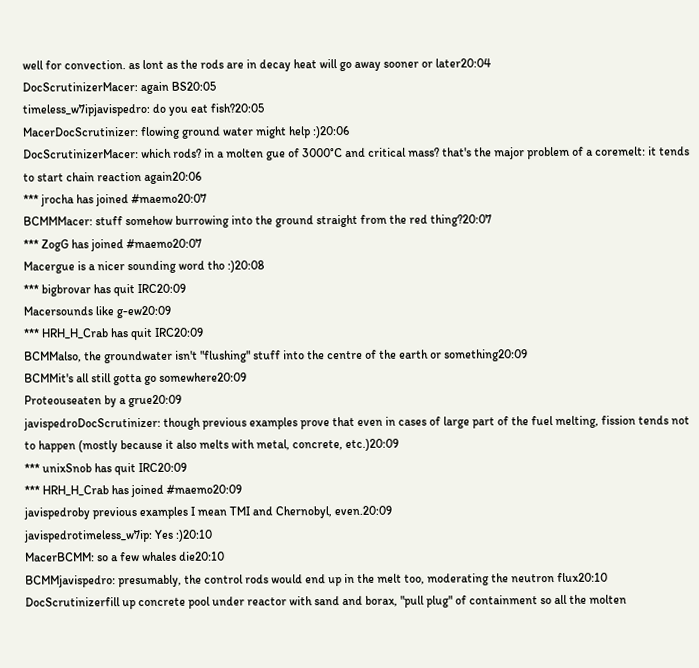well for convection. as lont as the rods are in decay heat will go away sooner or later20:04
DocScrutinizerMacer: again BS20:05
timeless_w7ipjavispedro: do you eat fish?20:05
MacerDocScrutinizer: flowing ground water might help :)20:06
DocScrutinizerMacer: which rods? in a molten gue of 3000°C and critical mass? that's the major problem of a coremelt: it tends to start chain reaction again20:06
*** jrocha has joined #maemo20:07
BCMMMacer: stuff somehow burrowing into the ground straight from the red thing?20:07
*** ZogG has joined #maemo20:07
Macergue is a nicer sounding word tho :)20:08
*** bigbrovar has quit IRC20:09
Macersounds like g-ew20:09
*** HRH_H_Crab has quit IRC20:09
BCMMalso, the groundwater isn't "flushing" stuff into the centre of the earth or something20:09
BCMMit's all still gotta go somewhere20:09
Proteouseaten by a grue20:09
javispedroDocScrutinizer: though previous examples prove that even in cases of large part of the fuel melting, fission tends not to happen (mostly because it also melts with metal, concrete, etc.)20:09
*** unixSnob has quit IRC20:09
*** HRH_H_Crab has joined #maemo20:09
javispedroby previous examples I mean TMI and Chernobyl, even.20:09
javispedrotimeless_w7ip: Yes :)20:10
MacerBCMM: so a few whales die20:10
BCMMjavispedro: presumably, the control rods would end up in the melt too, moderating the neutron flux20:10
DocScrutinizerfill up concrete pool under reactor with sand and borax, "pull plug" of containment so all the molten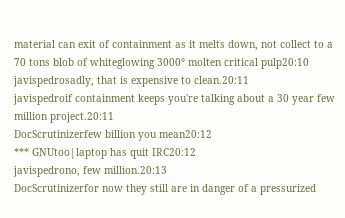material can exit of containment as it melts down, not collect to a 70 tons blob of whiteglowing 3000° molten critical pulp20:10
javispedrosadly, that is expensive to clean.20:11
javispedroif containment keeps you're talking about a 30 year few million project.20:11
DocScrutinizerfew billion you mean20:12
*** GNUtoo|laptop has quit IRC20:12
javispedrono, few million.20:13
DocScrutinizerfor now they still are in danger of a pressurized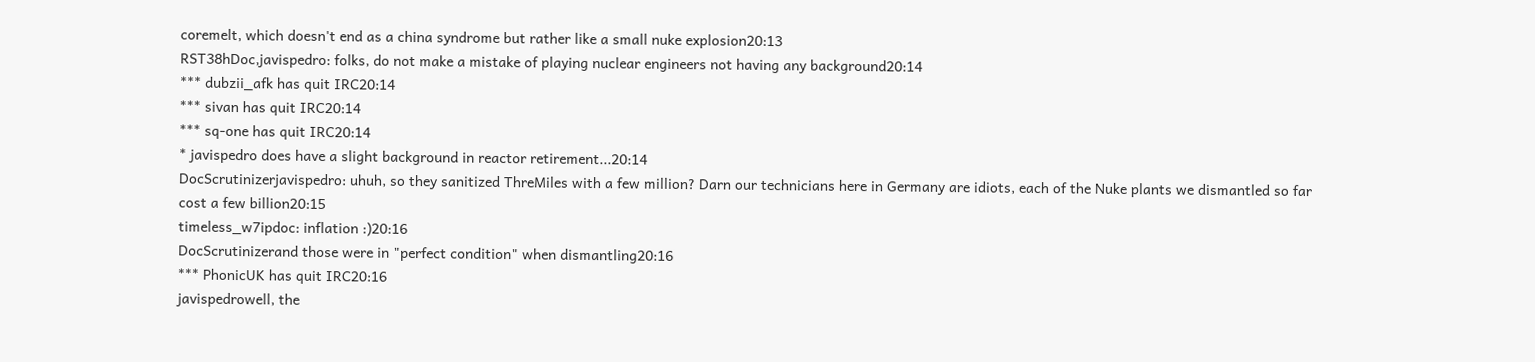coremelt, which doesn't end as a china syndrome but rather like a small nuke explosion20:13
RST38hDoc,javispedro: folks, do not make a mistake of playing nuclear engineers not having any background20:14
*** dubzii_afk has quit IRC20:14
*** sivan has quit IRC20:14
*** sq-one has quit IRC20:14
* javispedro does have a slight background in reactor retirement...20:14
DocScrutinizerjavispedro: uhuh, so they sanitized ThreMiles with a few million? Darn our technicians here in Germany are idiots, each of the Nuke plants we dismantled so far cost a few billion20:15
timeless_w7ipdoc: inflation :)20:16
DocScrutinizerand those were in "perfect condition" when dismantling20:16
*** PhonicUK has quit IRC20:16
javispedrowell, the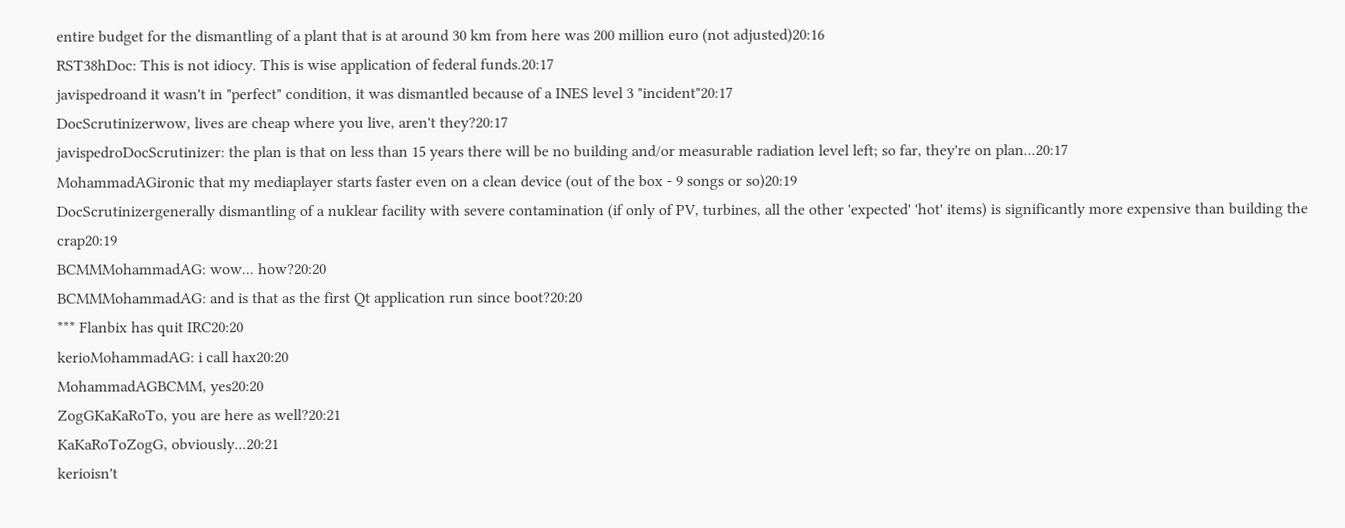entire budget for the dismantling of a plant that is at around 30 km from here was 200 million euro (not adjusted)20:16
RST38hDoc: This is not idiocy. This is wise application of federal funds.20:17
javispedroand it wasn't in "perfect" condition, it was dismantled because of a INES level 3 "incident"20:17
DocScrutinizerwow, lives are cheap where you live, aren't they?20:17
javispedroDocScrutinizer: the plan is that on less than 15 years there will be no building and/or measurable radiation level left; so far, they're on plan...20:17
MohammadAGironic that my mediaplayer starts faster even on a clean device (out of the box - 9 songs or so)20:19
DocScrutinizergenerally dismantling of a nuklear facility with severe contamination (if only of PV, turbines, all the other 'expected' 'hot' items) is significantly more expensive than building the crap20:19
BCMMMohammadAG: wow... how?20:20
BCMMMohammadAG: and is that as the first Qt application run since boot?20:20
*** Flanbix has quit IRC20:20
kerioMohammadAG: i call hax20:20
MohammadAGBCMM, yes20:20
ZogGKaKaRoTo, you are here as well?20:21
KaKaRoToZogG, obviously...20:21
kerioisn't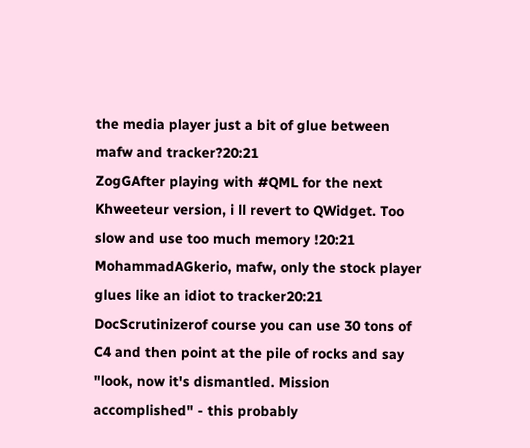the media player just a bit of glue between mafw and tracker?20:21
ZogGAfter playing with #QML for the next Khweeteur version, i ll revert to QWidget. Too slow and use too much memory !20:21
MohammadAGkerio, mafw, only the stock player glues like an idiot to tracker20:21
DocScrutinizerof course you can use 30 tons of C4 and then point at the pile of rocks and say "look, now it's dismantled. Mission accomplished" - this probably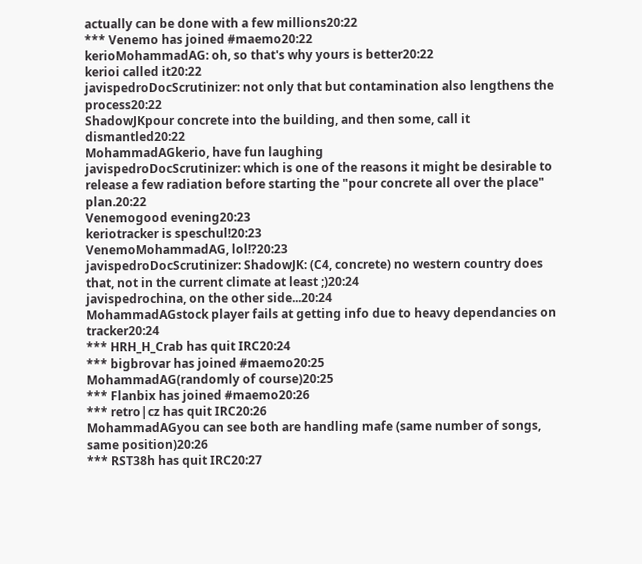actually can be done with a few millions20:22
*** Venemo has joined #maemo20:22
kerioMohammadAG: oh, so that's why yours is better20:22
kerioi called it20:22
javispedroDocScrutinizer: not only that but contamination also lengthens the process20:22
ShadowJKpour concrete into the building, and then some, call it dismantled20:22
MohammadAGkerio, have fun laughing
javispedroDocScrutinizer: which is one of the reasons it might be desirable to release a few radiation before starting the "pour concrete all over the place" plan.20:22
Venemogood evening20:23
keriotracker is speschul!20:23
VenemoMohammadAG, lol!?20:23
javispedroDocScrutinizer: ShadowJK: (C4, concrete) no western country does that, not in the current climate at least ;)20:24
javispedrochina, on the other side...20:24
MohammadAGstock player fails at getting info due to heavy dependancies on tracker20:24
*** HRH_H_Crab has quit IRC20:24
*** bigbrovar has joined #maemo20:25
MohammadAG(randomly of course)20:25
*** Flanbix has joined #maemo20:26
*** retro|cz has quit IRC20:26
MohammadAGyou can see both are handling mafe (same number of songs, same position)20:26
*** RST38h has quit IRC20:27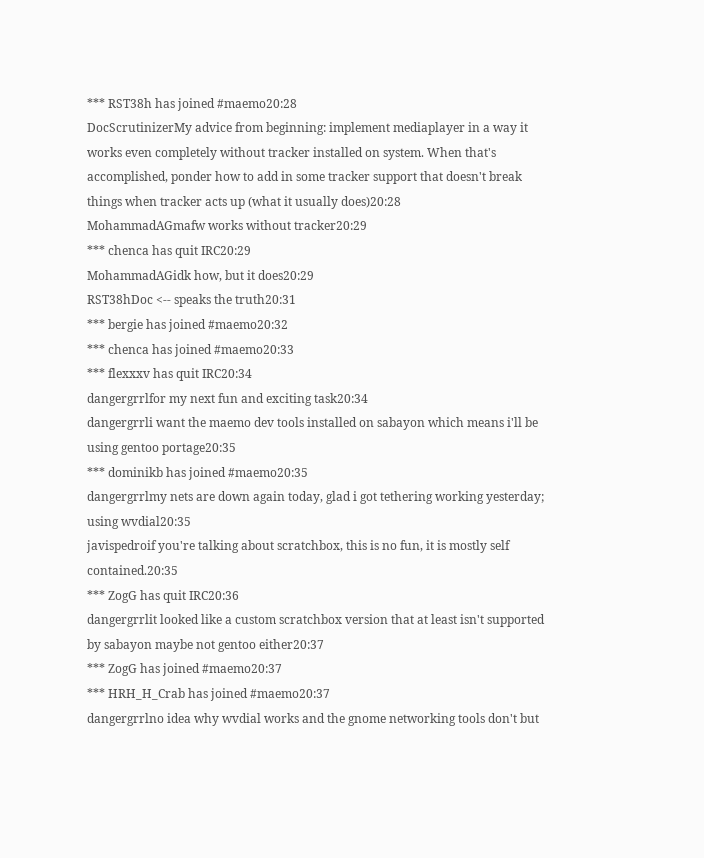*** RST38h has joined #maemo20:28
DocScrutinizerMy advice from beginning: implement mediaplayer in a way it works even completely without tracker installed on system. When that's accomplished, ponder how to add in some tracker support that doesn't break things when tracker acts up (what it usually does)20:28
MohammadAGmafw works without tracker20:29
*** chenca has quit IRC20:29
MohammadAGidk how, but it does20:29
RST38hDoc <-- speaks the truth20:31
*** bergie has joined #maemo20:32
*** chenca has joined #maemo20:33
*** flexxxv has quit IRC20:34
dangergrrlfor my next fun and exciting task20:34
dangergrrli want the maemo dev tools installed on sabayon which means i'll be using gentoo portage20:35
*** dominikb has joined #maemo20:35
dangergrrlmy nets are down again today, glad i got tethering working yesterday; using wvdial20:35
javispedroif you're talking about scratchbox, this is no fun, it is mostly self contained.20:35
*** ZogG has quit IRC20:36
dangergrrlit looked like a custom scratchbox version that at least isn't supported by sabayon maybe not gentoo either20:37
*** ZogG has joined #maemo20:37
*** HRH_H_Crab has joined #maemo20:37
dangergrrlno idea why wvdial works and the gnome networking tools don't but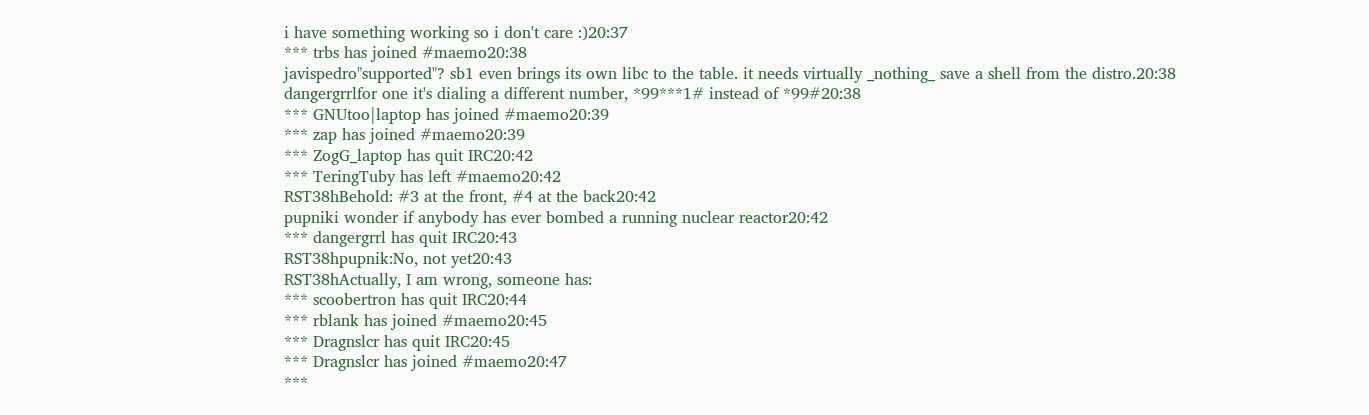i have something working so i don't care :)20:37
*** trbs has joined #maemo20:38
javispedro"supported"? sb1 even brings its own libc to the table. it needs virtually _nothing_ save a shell from the distro.20:38
dangergrrlfor one it's dialing a different number, *99***1# instead of *99#20:38
*** GNUtoo|laptop has joined #maemo20:39
*** zap has joined #maemo20:39
*** ZogG_laptop has quit IRC20:42
*** TeringTuby has left #maemo20:42
RST38hBehold: #3 at the front, #4 at the back20:42
pupniki wonder if anybody has ever bombed a running nuclear reactor20:42
*** dangergrrl has quit IRC20:43
RST38hpupnik:No, not yet20:43
RST38hActually, I am wrong, someone has:
*** scoobertron has quit IRC20:44
*** rblank has joined #maemo20:45
*** Dragnslcr has quit IRC20:45
*** Dragnslcr has joined #maemo20:47
***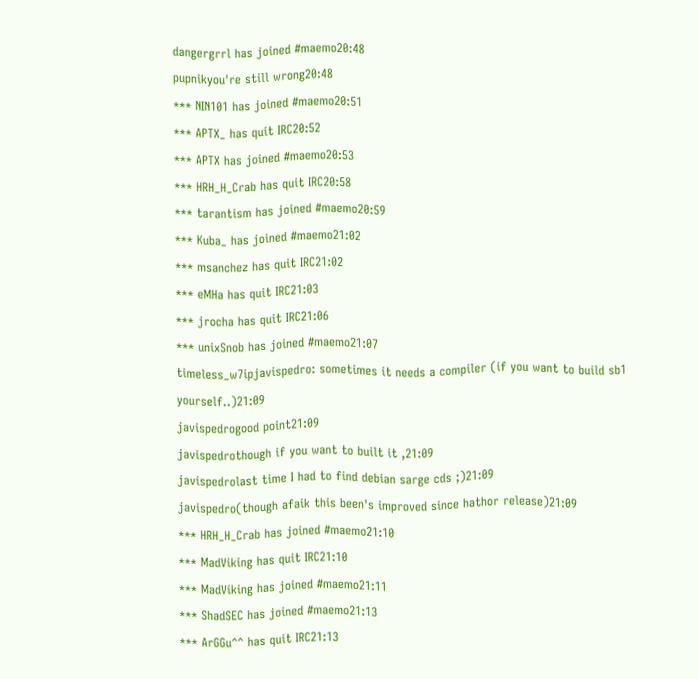dangergrrl has joined #maemo20:48
pupnikyou're still wrong20:48
*** NIN101 has joined #maemo20:51
*** APTX_ has quit IRC20:52
*** APTX has joined #maemo20:53
*** HRH_H_Crab has quit IRC20:58
*** tarantism has joined #maemo20:59
*** Kuba_ has joined #maemo21:02
*** msanchez has quit IRC21:02
*** eMHa has quit IRC21:03
*** jrocha has quit IRC21:06
*** unixSnob has joined #maemo21:07
timeless_w7ipjavispedro: sometimes it needs a compiler (if you want to build sb1 yourself..)21:09
javispedrogood point21:09
javispedrothough if you want to built it ,21:09
javispedrolast time I had to find debian sarge cds ;)21:09
javispedro(though afaik this been's improved since hathor release)21:09
*** HRH_H_Crab has joined #maemo21:10
*** MadViking has quit IRC21:10
*** MadViking has joined #maemo21:11
*** ShadSEC has joined #maemo21:13
*** ArGGu^^ has quit IRC21:13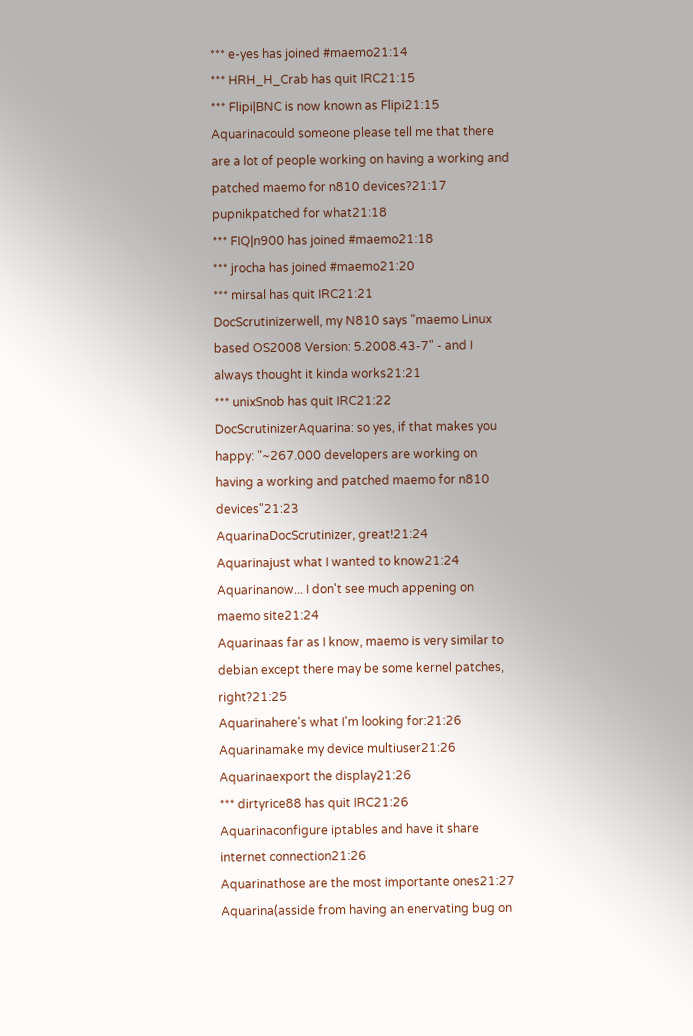*** e-yes has joined #maemo21:14
*** HRH_H_Crab has quit IRC21:15
*** Flipi|BNC is now known as Flipi21:15
Aquarinacould someone please tell me that there are a lot of people working on having a working and patched maemo for n810 devices?21:17
pupnikpatched for what21:18
*** FIQ|n900 has joined #maemo21:18
*** jrocha has joined #maemo21:20
*** mirsal has quit IRC21:21
DocScrutinizerwell, my N810 says "maemo Linux based OS2008 Version: 5.2008.43-7" - and I always thought it kinda works21:21
*** unixSnob has quit IRC21:22
DocScrutinizerAquarina: so yes, if that makes you happy: "~267.000 developers are working on having a working and patched maemo for n810 devices"21:23
AquarinaDocScrutinizer, great!21:24
Aquarinajust what I wanted to know21:24
Aquarinanow... I don't see much appening on maemo site21:24
Aquarinaas far as I know, maemo is very similar to debian except there may be some kernel patches, right?21:25
Aquarinahere's what I'm looking for:21:26
Aquarinamake my device multiuser21:26
Aquarinaexport the display21:26
*** dirtyrice88 has quit IRC21:26
Aquarinaconfigure iptables and have it share internet connection21:26
Aquarinathose are the most importante ones21:27
Aquarina(asside from having an enervating bug on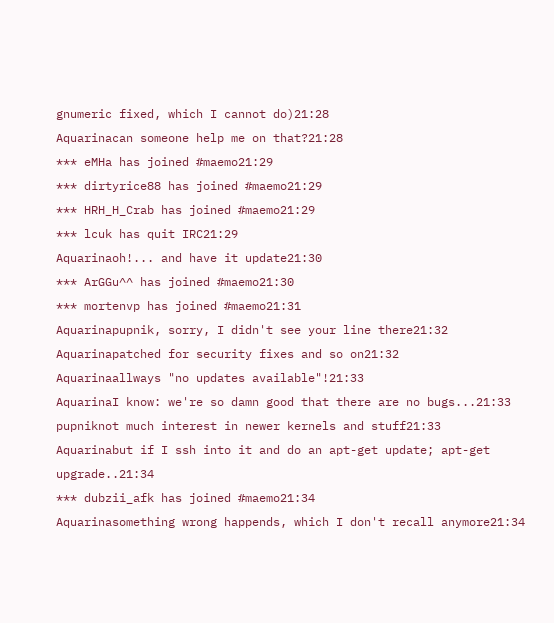gnumeric fixed, which I cannot do)21:28
Aquarinacan someone help me on that?21:28
*** eMHa has joined #maemo21:29
*** dirtyrice88 has joined #maemo21:29
*** HRH_H_Crab has joined #maemo21:29
*** lcuk has quit IRC21:29
Aquarinaoh!... and have it update21:30
*** ArGGu^^ has joined #maemo21:30
*** mortenvp has joined #maemo21:31
Aquarinapupnik, sorry, I didn't see your line there21:32
Aquarinapatched for security fixes and so on21:32
Aquarinaallways "no updates available"!21:33
AquarinaI know: we're so damn good that there are no bugs...21:33
pupniknot much interest in newer kernels and stuff21:33
Aquarinabut if I ssh into it and do an apt-get update; apt-get upgrade..21:34
*** dubzii_afk has joined #maemo21:34
Aquarinasomething wrong happends, which I don't recall anymore21:34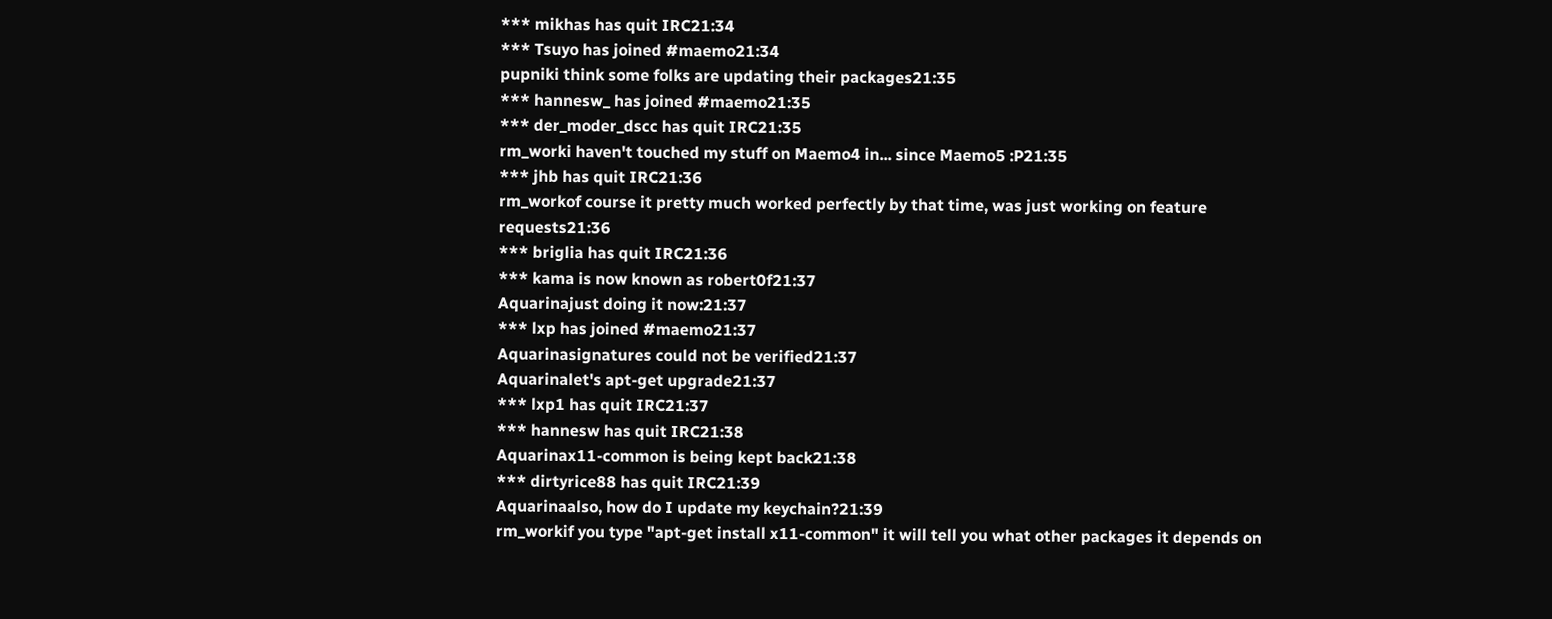*** mikhas has quit IRC21:34
*** Tsuyo has joined #maemo21:34
pupniki think some folks are updating their packages21:35
*** hannesw_ has joined #maemo21:35
*** der_moder_dscc has quit IRC21:35
rm_worki haven't touched my stuff on Maemo4 in... since Maemo5 :P21:35
*** jhb has quit IRC21:36
rm_workof course it pretty much worked perfectly by that time, was just working on feature requests21:36
*** briglia has quit IRC21:36
*** kama is now known as robert0f21:37
Aquarinajust doing it now:21:37
*** lxp has joined #maemo21:37
Aquarinasignatures could not be verified21:37
Aquarinalet's apt-get upgrade21:37
*** lxp1 has quit IRC21:37
*** hannesw has quit IRC21:38
Aquarinax11-common is being kept back21:38
*** dirtyrice88 has quit IRC21:39
Aquarinaalso, how do I update my keychain?21:39
rm_workif you type "apt-get install x11-common" it will tell you what other packages it depends on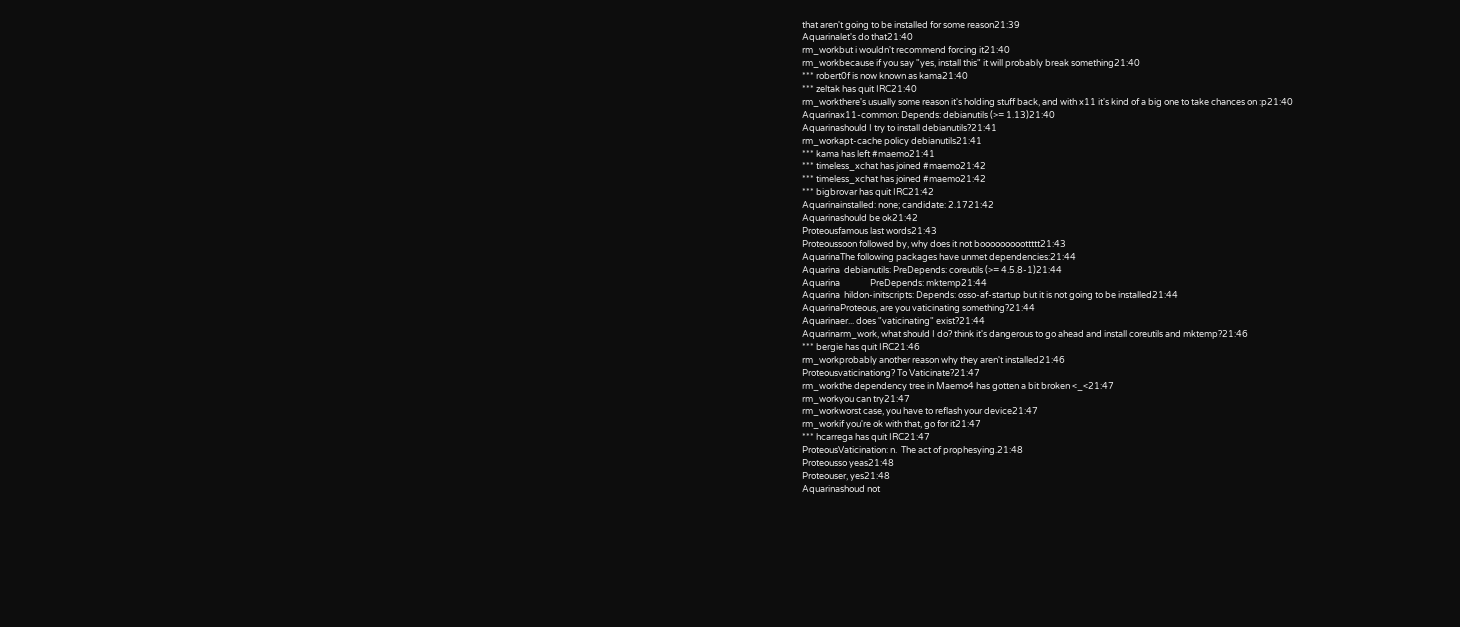that aren't going to be installed for some reason21:39
Aquarinalet's do that21:40
rm_workbut i wouldn't recommend forcing it21:40
rm_workbecause if you say "yes, install this" it will probably break something21:40
*** robert0f is now known as kama21:40
*** zeltak has quit IRC21:40
rm_workthere's usually some reason it's holding stuff back, and with x11 it's kind of a big one to take chances on :p21:40
Aquarinax11-common: Depends: debianutils (>= 1.13)21:40
Aquarinashould I try to install debianutils?21:41
rm_workapt-cache policy debianutils21:41
*** kama has left #maemo21:41
*** timeless_xchat has joined #maemo21:42
*** timeless_xchat has joined #maemo21:42
*** bigbrovar has quit IRC21:42
Aquarinainstalled: none; candidate: 2.1721:42
Aquarinashould be ok21:42
Proteousfamous last words21:43
Proteoussoon followed by, why does it not booooooooottttt21:43
AquarinaThe following packages have unmet dependencies:21:44
Aquarina  debianutils: PreDepends: coreutils (>= 4.5.8-1)21:44
Aquarina               PreDepends: mktemp21:44
Aquarina  hildon-initscripts: Depends: osso-af-startup but it is not going to be installed21:44
AquarinaProteous, are you vaticinating something?21:44
Aquarinaer... does "vaticinating" exist?21:44
Aquarinarm_work, what should I do? think it's dangerous to go ahead and install coreutils and mktemp?21:46
*** bergie has quit IRC21:46
rm_workprobably another reason why they aren't installed21:46
Proteousvaticinationg? To Vaticinate?21:47
rm_workthe dependency tree in Maemo4 has gotten a bit broken <_<21:47
rm_workyou can try21:47
rm_workworst case, you have to reflash your device21:47
rm_workif you're ok with that, go for it21:47
*** hcarrega has quit IRC21:47
ProteousVaticination: n.  The act of prophesying.21:48
Proteousso yeas21:48
Proteouser, yes21:48
Aquarinashoud not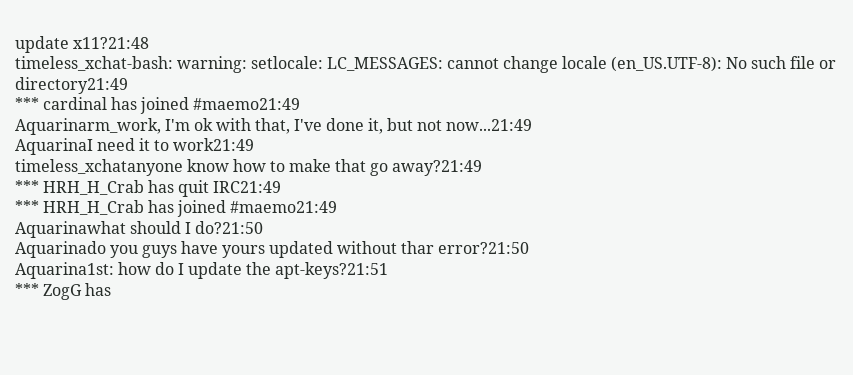update x11?21:48
timeless_xchat-bash: warning: setlocale: LC_MESSAGES: cannot change locale (en_US.UTF-8): No such file or directory21:49
*** cardinal has joined #maemo21:49
Aquarinarm_work, I'm ok with that, I've done it, but not now...21:49
AquarinaI need it to work21:49
timeless_xchatanyone know how to make that go away?21:49
*** HRH_H_Crab has quit IRC21:49
*** HRH_H_Crab has joined #maemo21:49
Aquarinawhat should I do?21:50
Aquarinado you guys have yours updated without thar error?21:50
Aquarina1st: how do I update the apt-keys?21:51
*** ZogG has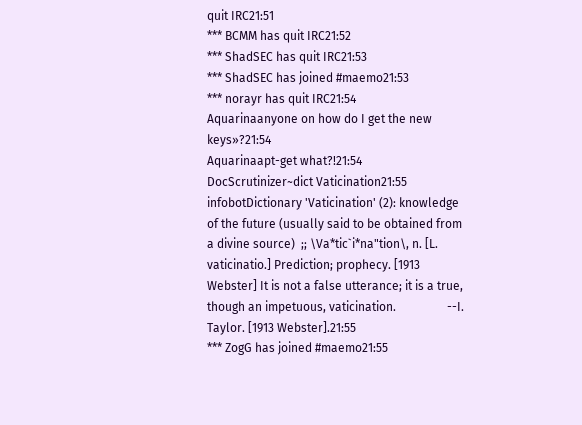quit IRC21:51
*** BCMM has quit IRC21:52
*** ShadSEC has quit IRC21:53
*** ShadSEC has joined #maemo21:53
*** norayr has quit IRC21:54
Aquarinaanyone on how do I get the new keys»?21:54
Aquarinaapt-get what?!21:54
DocScrutinizer~dict Vaticination21:55
infobotDictionary 'Vaticination' (2): knowledge of the future (usually said to be obtained from a divine source)  ;; \Va*tic`i*na"tion\, n. [L. vaticinatio.] Prediction; prophecy. [1913 Webster] It is not a false utterance; it is a true, though an impetuous, vaticination.                 --I. Taylor. [1913 Webster].21:55
*** ZogG has joined #maemo21:55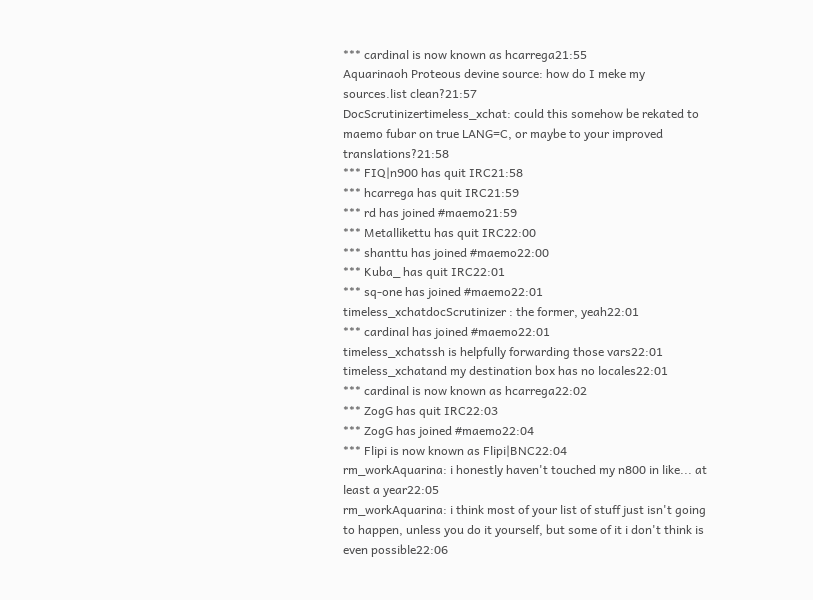*** cardinal is now known as hcarrega21:55
Aquarinaoh Proteous devine source: how do I meke my sources.list clean?21:57
DocScrutinizertimeless_xchat: could this somehow be rekated to maemo fubar on true LANG=C, or maybe to your improved translations?21:58
*** FIQ|n900 has quit IRC21:58
*** hcarrega has quit IRC21:59
*** rd has joined #maemo21:59
*** Metallikettu has quit IRC22:00
*** shanttu has joined #maemo22:00
*** Kuba_ has quit IRC22:01
*** sq-one has joined #maemo22:01
timeless_xchatdocScrutinizer : the former, yeah22:01
*** cardinal has joined #maemo22:01
timeless_xchatssh is helpfully forwarding those vars22:01
timeless_xchatand my destination box has no locales22:01
*** cardinal is now known as hcarrega22:02
*** ZogG has quit IRC22:03
*** ZogG has joined #maemo22:04
*** Flipi is now known as Flipi|BNC22:04
rm_workAquarina: i honestly haven't touched my n800 in like... at least a year22:05
rm_workAquarina: i think most of your list of stuff just isn't going to happen, unless you do it yourself, but some of it i don't think is even possible22:06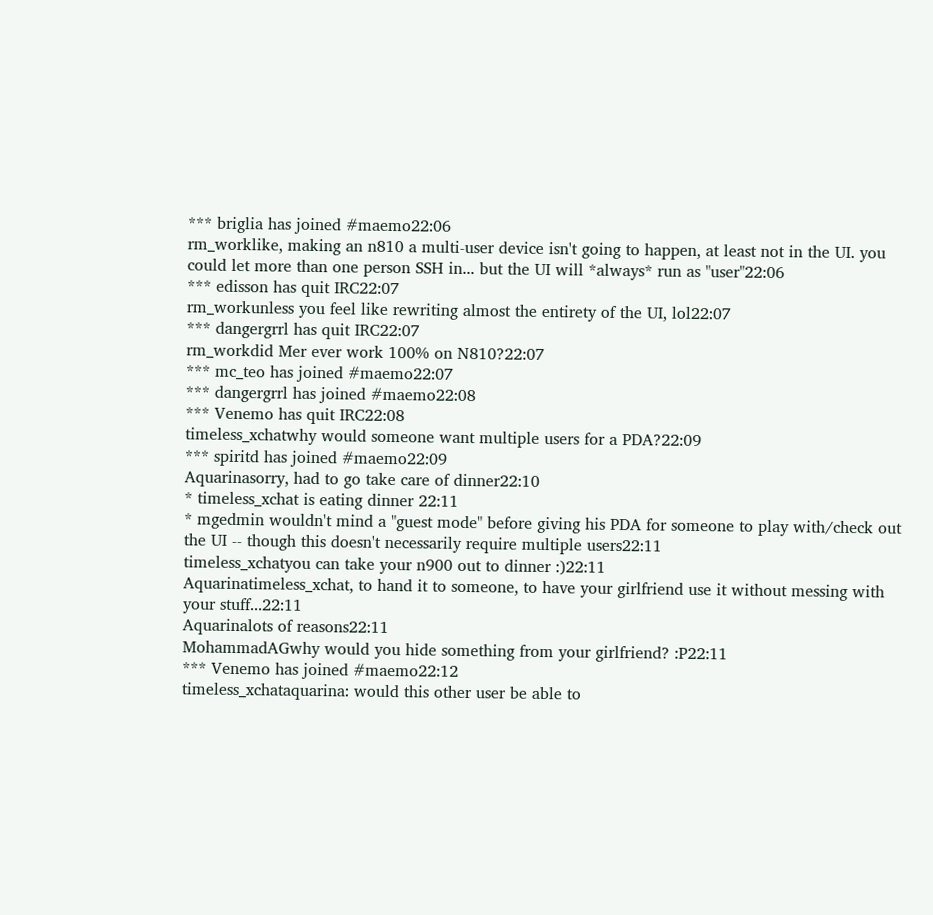*** briglia has joined #maemo22:06
rm_worklike, making an n810 a multi-user device isn't going to happen, at least not in the UI. you could let more than one person SSH in... but the UI will *always* run as "user"22:06
*** edisson has quit IRC22:07
rm_workunless you feel like rewriting almost the entirety of the UI, lol22:07
*** dangergrrl has quit IRC22:07
rm_workdid Mer ever work 100% on N810?22:07
*** mc_teo has joined #maemo22:07
*** dangergrrl has joined #maemo22:08
*** Venemo has quit IRC22:08
timeless_xchatwhy would someone want multiple users for a PDA?22:09
*** spiritd has joined #maemo22:09
Aquarinasorry, had to go take care of dinner22:10
* timeless_xchat is eating dinner 22:11
* mgedmin wouldn't mind a "guest mode" before giving his PDA for someone to play with/check out the UI -- though this doesn't necessarily require multiple users22:11
timeless_xchatyou can take your n900 out to dinner :)22:11
Aquarinatimeless_xchat, to hand it to someone, to have your girlfriend use it without messing with your stuff...22:11
Aquarinalots of reasons22:11
MohammadAGwhy would you hide something from your girlfriend? :P22:11
*** Venemo has joined #maemo22:12
timeless_xchataquarina: would this other user be able to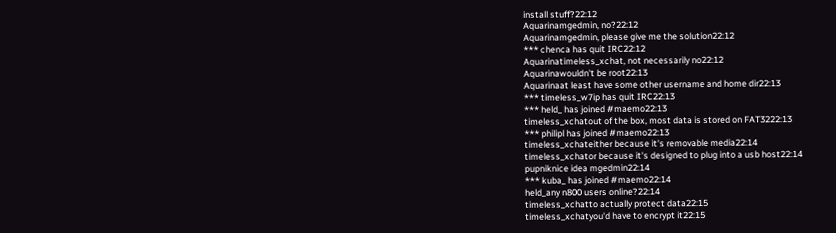install stuff?22:12
Aquarinamgedmin, no?22:12
Aquarinamgedmin, please give me the solution22:12
*** chenca has quit IRC22:12
Aquarinatimeless_xchat, not necessarily no22:12
Aquarinawouldn't be root22:13
Aquarinaat least have some other username and home dir22:13
*** timeless_w7ip has quit IRC22:13
*** held_ has joined #maemo22:13
timeless_xchatout of the box, most data is stored on FAT3222:13
*** philipl has joined #maemo22:13
timeless_xchateither because it's removable media22:14
timeless_xchator because it's designed to plug into a usb host22:14
pupniknice idea mgedmin22:14
*** kuba_ has joined #maemo22:14
held_any n800 users online?22:14
timeless_xchatto actually protect data22:15
timeless_xchatyou'd have to encrypt it22:15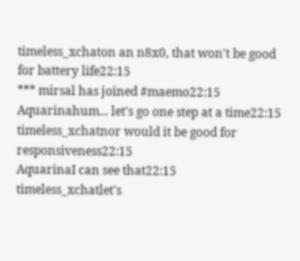timeless_xchaton an n8x0, that won't be good for battery life22:15
*** mirsal has joined #maemo22:15
Aquarinahum... let's go one step at a time22:15
timeless_xchatnor would it be good for responsiveness22:15
AquarinaI can see that22:15
timeless_xchatlet's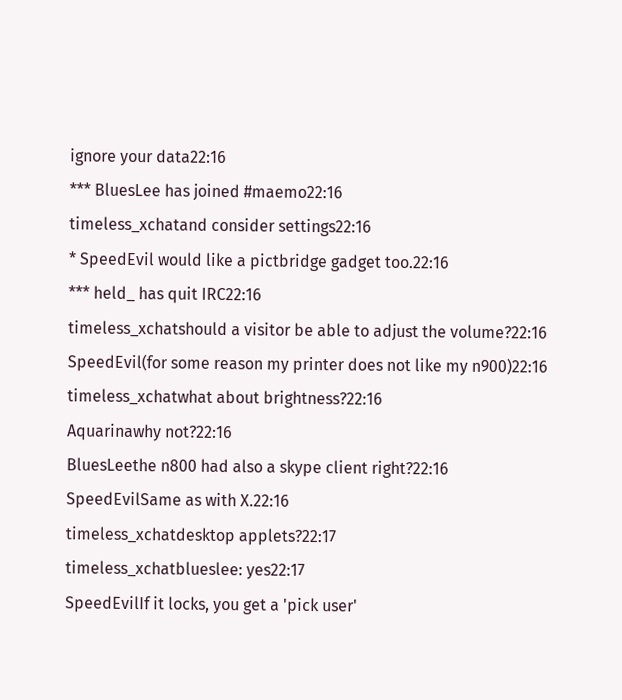ignore your data22:16
*** BluesLee has joined #maemo22:16
timeless_xchatand consider settings22:16
* SpeedEvil would like a pictbridge gadget too.22:16
*** held_ has quit IRC22:16
timeless_xchatshould a visitor be able to adjust the volume?22:16
SpeedEvil(for some reason my printer does not like my n900)22:16
timeless_xchatwhat about brightness?22:16
Aquarinawhy not?22:16
BluesLeethe n800 had also a skype client right?22:16
SpeedEvilSame as with X.22:16
timeless_xchatdesktop applets?22:17
timeless_xchatblueslee: yes22:17
SpeedEvilIf it locks, you get a 'pick user'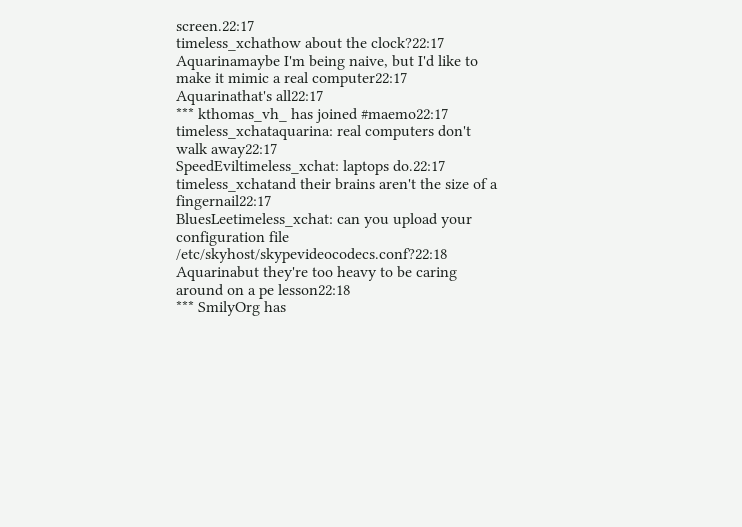screen.22:17
timeless_xchathow about the clock?22:17
Aquarinamaybe I'm being naive, but I'd like to make it mimic a real computer22:17
Aquarinathat's all22:17
*** kthomas_vh_ has joined #maemo22:17
timeless_xchataquarina: real computers don't walk away22:17
SpeedEviltimeless_xchat: laptops do.22:17
timeless_xchatand their brains aren't the size of a fingernail22:17
BluesLeetimeless_xchat: can you upload your configuration file /etc/skyhost/skypevideocodecs.conf?22:18
Aquarinabut they're too heavy to be caring around on a pe lesson22:18
*** SmilyOrg has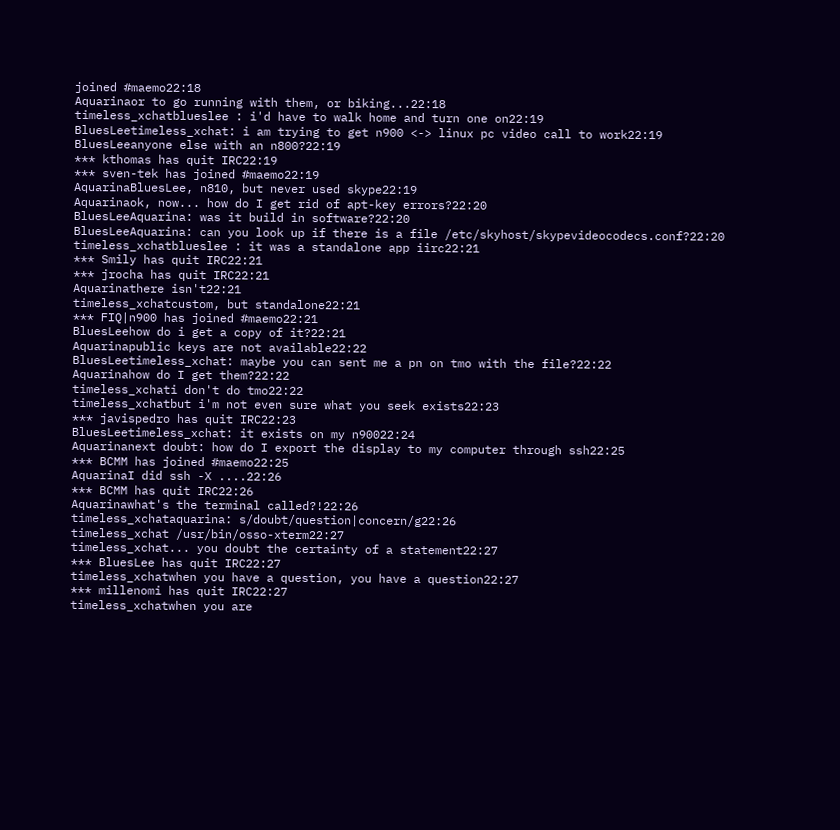joined #maemo22:18
Aquarinaor to go running with them, or biking...22:18
timeless_xchatblueslee : i'd have to walk home and turn one on22:19
BluesLeetimeless_xchat: i am trying to get n900 <-> linux pc video call to work22:19
BluesLeeanyone else with an n800?22:19
*** kthomas has quit IRC22:19
*** sven-tek has joined #maemo22:19
AquarinaBluesLee, n810, but never used skype22:19
Aquarinaok, now... how do I get rid of apt-key errors?22:20
BluesLeeAquarina: was it build in software?22:20
BluesLeeAquarina: can you look up if there is a file /etc/skyhost/skypevideocodecs.conf?22:20
timeless_xchatblueslee : it was a standalone app iirc22:21
*** Smily has quit IRC22:21
*** jrocha has quit IRC22:21
Aquarinathere isn't22:21
timeless_xchatcustom, but standalone22:21
*** FIQ|n900 has joined #maemo22:21
BluesLeehow do i get a copy of it?22:21
Aquarinapublic keys are not available22:22
BluesLeetimeless_xchat: maybe you can sent me a pn on tmo with the file?22:22
Aquarinahow do I get them?22:22
timeless_xchati don't do tmo22:22
timeless_xchatbut i'm not even sure what you seek exists22:23
*** javispedro has quit IRC22:23
BluesLeetimeless_xchat: it exists on my n90022:24
Aquarinanext doubt: how do I export the display to my computer through ssh22:25
*** BCMM has joined #maemo22:25
AquarinaI did ssh -X ....22:26
*** BCMM has quit IRC22:26
Aquarinawhat's the terminal called?!22:26
timeless_xchataquarina: s/doubt/question|concern/g22:26
timeless_xchat /usr/bin/osso-xterm22:27
timeless_xchat... you doubt the certainty of a statement22:27
*** BluesLee has quit IRC22:27
timeless_xchatwhen you have a question, you have a question22:27
*** millenomi has quit IRC22:27
timeless_xchatwhen you are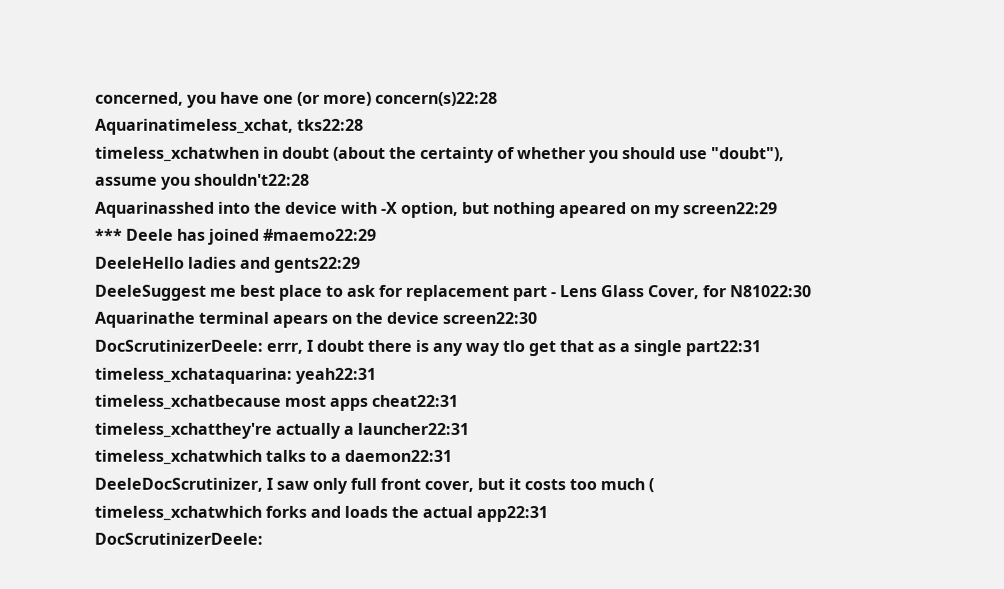concerned, you have one (or more) concern(s)22:28
Aquarinatimeless_xchat, tks22:28
timeless_xchatwhen in doubt (about the certainty of whether you should use "doubt"), assume you shouldn't22:28
Aquarinasshed into the device with -X option, but nothing apeared on my screen22:29
*** Deele has joined #maemo22:29
DeeleHello ladies and gents22:29
DeeleSuggest me best place to ask for replacement part - Lens Glass Cover, for N81022:30
Aquarinathe terminal apears on the device screen22:30
DocScrutinizerDeele: errr, I doubt there is any way tlo get that as a single part22:31
timeless_xchataquarina: yeah22:31
timeless_xchatbecause most apps cheat22:31
timeless_xchatthey're actually a launcher22:31
timeless_xchatwhich talks to a daemon22:31
DeeleDocScrutinizer, I saw only full front cover, but it costs too much (
timeless_xchatwhich forks and loads the actual app22:31
DocScrutinizerDeele: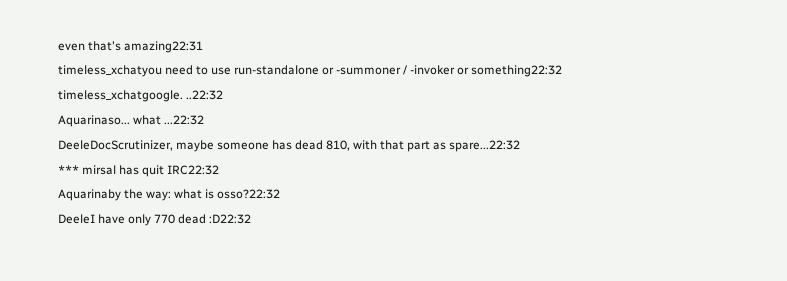even that's amazing22:31
timeless_xchatyou need to use run-standalone or -summoner / -invoker or something22:32
timeless_xchatgoogle. ..22:32
Aquarinaso... what ...22:32
DeeleDocScrutinizer, maybe someone has dead 810, with that part as spare...22:32
*** mirsal has quit IRC22:32
Aquarinaby the way: what is osso?22:32
DeeleI have only 770 dead :D22:32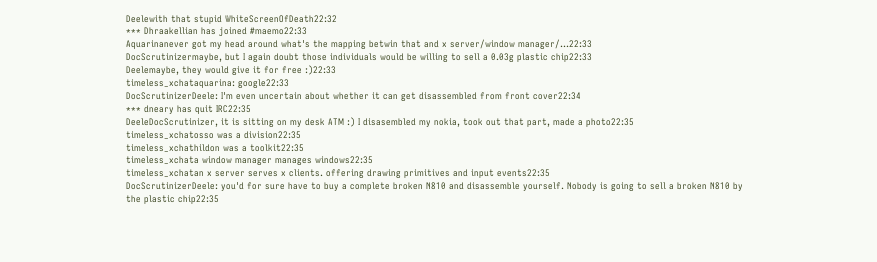Deelewith that stupid WhiteScreenOfDeath22:32
*** Dhraakellian has joined #maemo22:33
Aquarinanever got my head around what's the mapping betwin that and x server/window manager/...22:33
DocScrutinizermaybe, but I again doubt those individuals would be willing to sell a 0.03g plastic chip22:33
Deelemaybe, they would give it for free :)22:33
timeless_xchataquarina: google22:33
DocScrutinizerDeele: I'm even uncertain about whether it can get disassembled from front cover22:34
*** dneary has quit IRC22:35
DeeleDocScrutinizer, it is sitting on my desk ATM :) I disasembled my nokia, took out that part, made a photo22:35
timeless_xchatosso was a division22:35
timeless_xchathildon was a toolkit22:35
timeless_xchata window manager manages windows22:35
timeless_xchatan x server serves x clients. offering drawing primitives and input events22:35
DocScrutinizerDeele: you'd for sure have to buy a complete broken N810 and disassemble yourself. Nobody is going to sell a broken N810 by the plastic chip22:35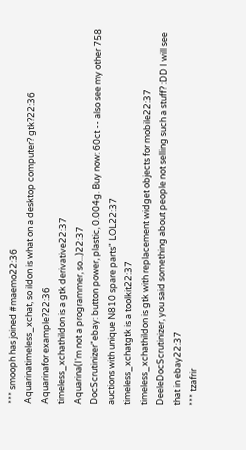*** smooph has joined #maemo22:36
Aquarinatimeless_xchat, so ildon is what on a desktop computer? gtk?22:36
Aquarinafor example?22:36
timeless_xchathildon is a gtk derivative22:37
Aquarina(I'm not a programmer, so...)22:37
DocScrutinizer"ebay: button power, plastic, 0.004g. Buy now: 60ct -- also see my other 758 auctions with unique N810 spare parts" LOL22:37
timeless_xchatgtk is a toolkit22:37
timeless_xchathildon is gtk with replacement widget objects for mobile22:37
DeeleDocScrutinizer, you said something about people not selling such a stuff? :DD I will see that in ebay22:37
*** tzafrir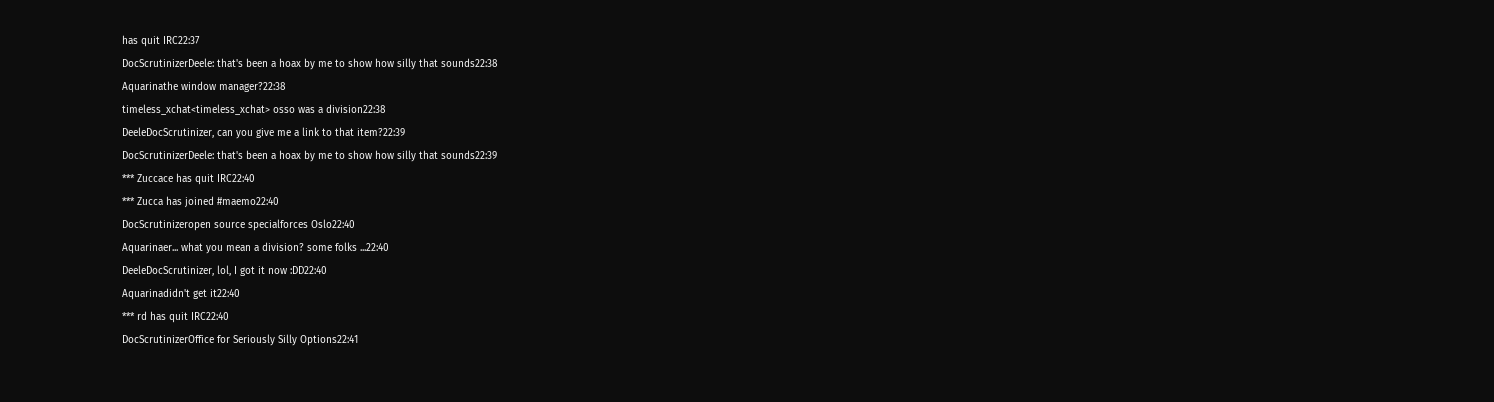has quit IRC22:37
DocScrutinizerDeele: that's been a hoax by me to show how silly that sounds22:38
Aquarinathe window manager?22:38
timeless_xchat<timeless_xchat> osso was a division22:38
DeeleDocScrutinizer, can you give me a link to that item?22:39
DocScrutinizerDeele: that's been a hoax by me to show how silly that sounds22:39
*** Zuccace has quit IRC22:40
*** Zucca has joined #maemo22:40
DocScrutinizeropen source specialforces Oslo22:40
Aquarinaer... what you mean a division? some folks ...22:40
DeeleDocScrutinizer, lol, I got it now :DD22:40
Aquarinadidn't get it22:40
*** rd has quit IRC22:40
DocScrutinizerOffice for Seriously Silly Options22:41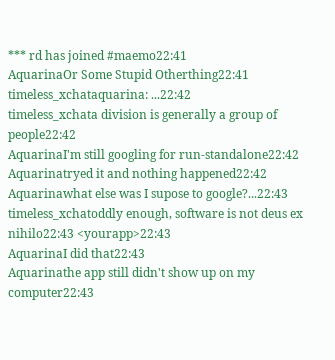*** rd has joined #maemo22:41
AquarinaOr Some Stupid Otherthing22:41
timeless_xchataquarina: ...22:42
timeless_xchata division is generally a group of people22:42
AquarinaI'm still googling for run-standalone22:42
Aquarinatryed it and nothing happened22:42
Aquarinawhat else was I supose to google?...22:43
timeless_xchatoddly enough, software is not deus ex nihilo22:43 <yourapp>22:43
AquarinaI did that22:43
Aquarinathe app still didn't show up on my computer22:43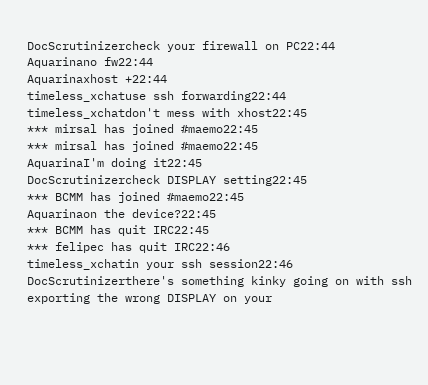DocScrutinizercheck your firewall on PC22:44
Aquarinano fw22:44
Aquarinaxhost +22:44
timeless_xchatuse ssh forwarding22:44
timeless_xchatdon't mess with xhost22:45
*** mirsal has joined #maemo22:45
*** mirsal has joined #maemo22:45
AquarinaI'm doing it22:45
DocScrutinizercheck DISPLAY setting22:45
*** BCMM has joined #maemo22:45
Aquarinaon the device?22:45
*** BCMM has quit IRC22:45
*** felipec has quit IRC22:46
timeless_xchatin your ssh session22:46
DocScrutinizerthere's something kinky going on with ssh exporting the wrong DISPLAY on your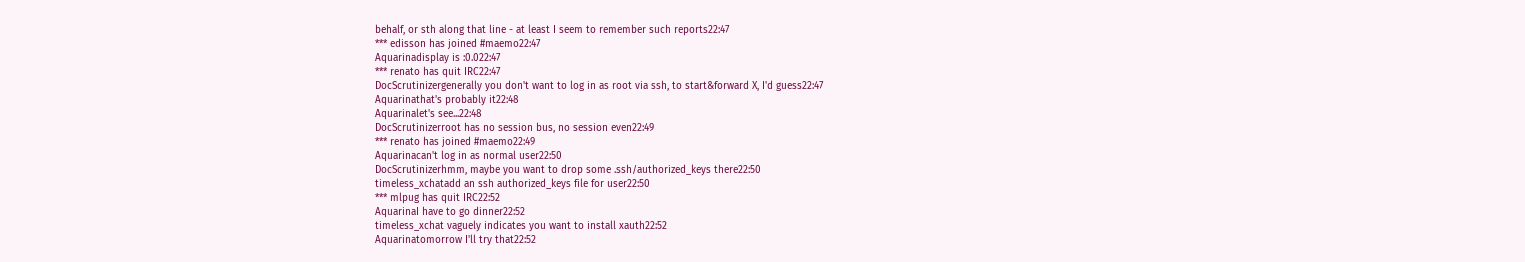behalf, or sth along that line - at least I seem to remember such reports22:47
*** edisson has joined #maemo22:47
Aquarinadisplay is :0.022:47
*** renato has quit IRC22:47
DocScrutinizergenerally you don't want to log in as root via ssh, to start&forward X, I'd guess22:47
Aquarinathat's probably it22:48
Aquarinalet's see...22:48
DocScrutinizerroot has no session bus, no session even22:49
*** renato has joined #maemo22:49
Aquarinacan't log in as normal user22:50
DocScrutinizerhmm, maybe you want to drop some .ssh/authorized_keys there22:50
timeless_xchatadd an ssh authorized_keys file for user22:50
*** mlpug has quit IRC22:52
AquarinaI have to go dinner22:52
timeless_xchat vaguely indicates you want to install xauth22:52
Aquarinatomorrow I'll try that22:52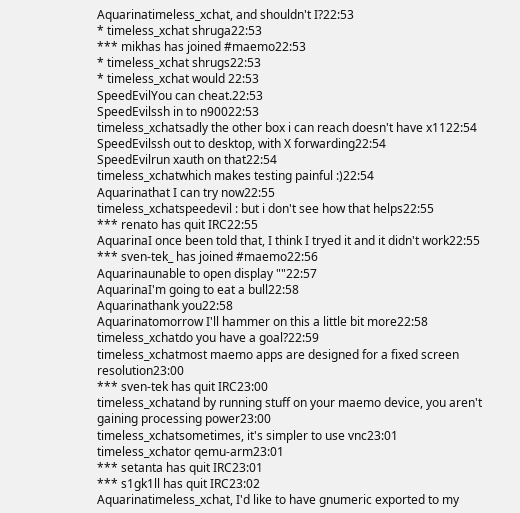Aquarinatimeless_xchat, and shouldn't I?22:53
* timeless_xchat shruga22:53
*** mikhas has joined #maemo22:53
* timeless_xchat shrugs22:53
* timeless_xchat would 22:53
SpeedEvilYou can cheat.22:53
SpeedEvilssh in to n90022:53
timeless_xchatsadly the other box i can reach doesn't have x1122:54
SpeedEvilssh out to desktop, with X forwarding22:54
SpeedEvilrun xauth on that22:54
timeless_xchatwhich makes testing painful :)22:54
Aquarinathat I can try now22:55
timeless_xchatspeedevil : but i don't see how that helps22:55
*** renato has quit IRC22:55
AquarinaI once been told that, I think I tryed it and it didn't work22:55
*** sven-tek_ has joined #maemo22:56
Aquarinaunable to open display ""22:57
AquarinaI'm going to eat a bull22:58
Aquarinathank you22:58
Aquarinatomorrow I'll hammer on this a little bit more22:58
timeless_xchatdo you have a goal?22:59
timeless_xchatmost maemo apps are designed for a fixed screen resolution23:00
*** sven-tek has quit IRC23:00
timeless_xchatand by running stuff on your maemo device, you aren't gaining processing power23:00
timeless_xchatsometimes, it's simpler to use vnc23:01
timeless_xchator qemu-arm23:01
*** setanta has quit IRC23:01
*** s1gk1ll has quit IRC23:02
Aquarinatimeless_xchat, I'd like to have gnumeric exported to my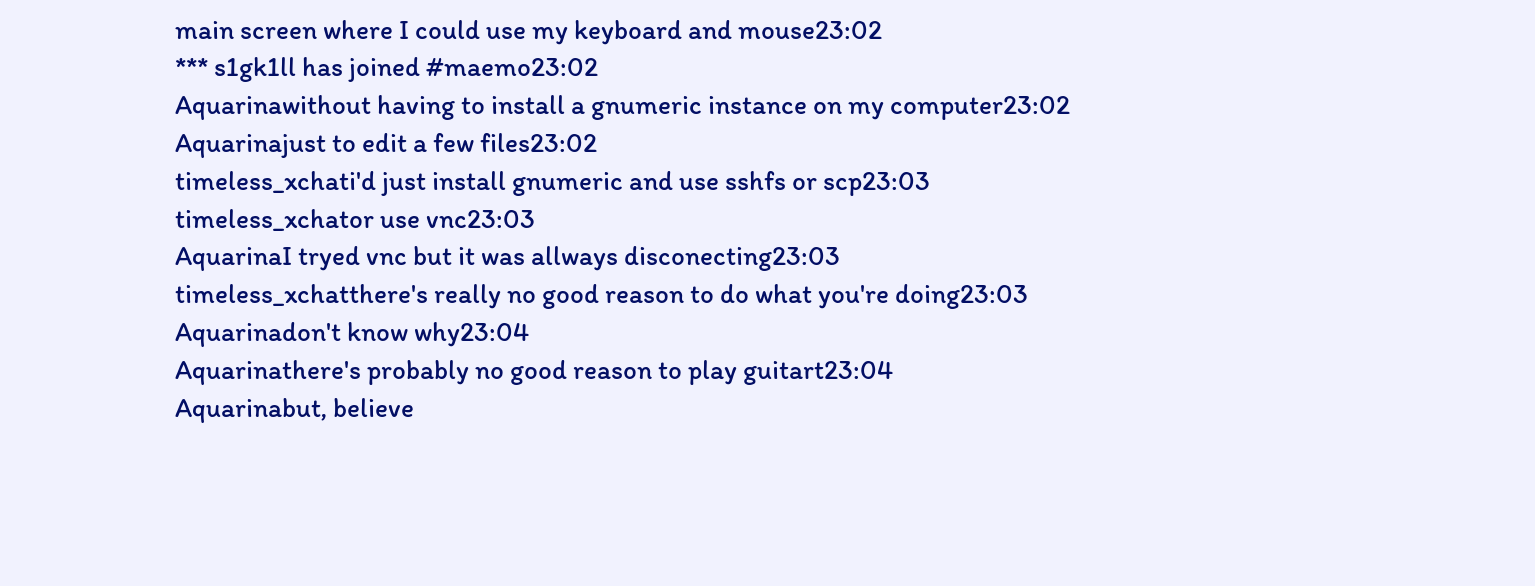main screen where I could use my keyboard and mouse23:02
*** s1gk1ll has joined #maemo23:02
Aquarinawithout having to install a gnumeric instance on my computer23:02
Aquarinajust to edit a few files23:02
timeless_xchati'd just install gnumeric and use sshfs or scp23:03
timeless_xchator use vnc23:03
AquarinaI tryed vnc but it was allways disconecting23:03
timeless_xchatthere's really no good reason to do what you're doing23:03
Aquarinadon't know why23:04
Aquarinathere's probably no good reason to play guitart23:04
Aquarinabut, believe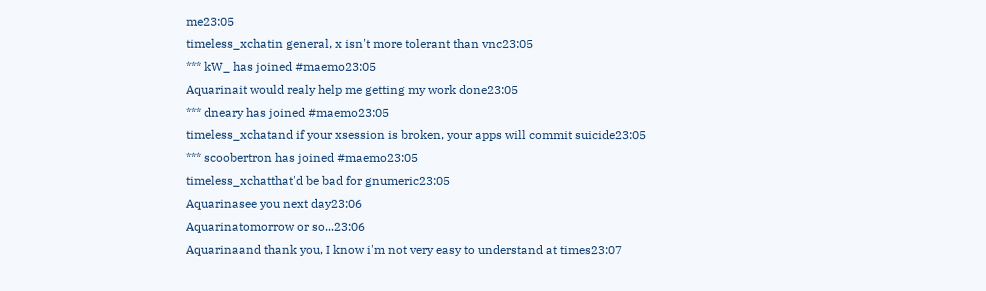me23:05
timeless_xchatin general, x isn't more tolerant than vnc23:05
*** kW_ has joined #maemo23:05
Aquarinait would realy help me getting my work done23:05
*** dneary has joined #maemo23:05
timeless_xchatand if your xsession is broken, your apps will commit suicide23:05
*** scoobertron has joined #maemo23:05
timeless_xchatthat'd be bad for gnumeric23:05
Aquarinasee you next day23:06
Aquarinatomorrow or so...23:06
Aquarinaand thank you, I know i'm not very easy to understand at times23:07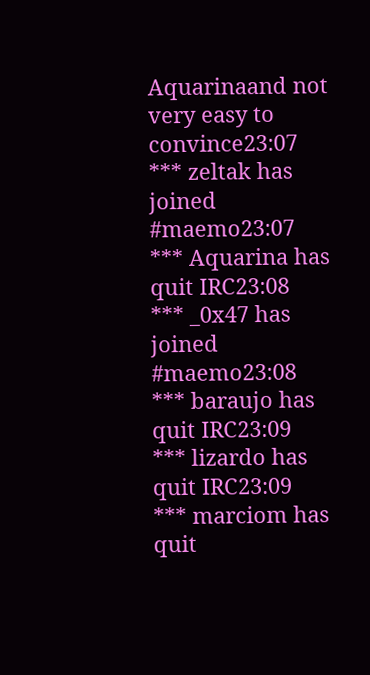Aquarinaand not very easy to convince23:07
*** zeltak has joined #maemo23:07
*** Aquarina has quit IRC23:08
*** _0x47 has joined #maemo23:08
*** baraujo has quit IRC23:09
*** lizardo has quit IRC23:09
*** marciom has quit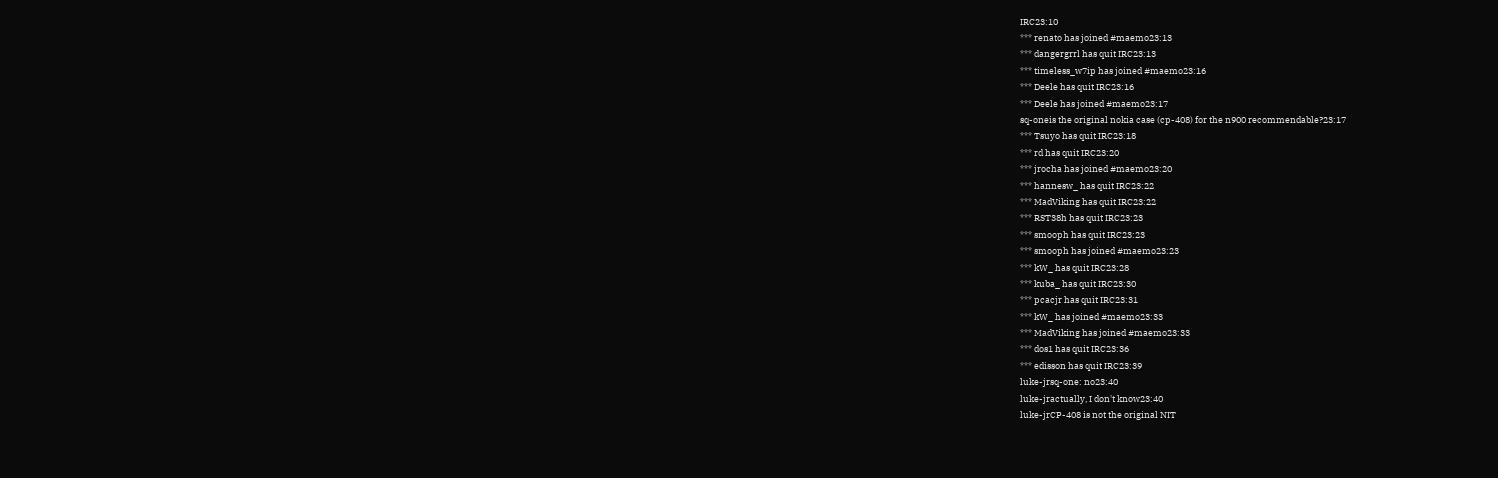IRC23:10
*** renato has joined #maemo23:13
*** dangergrrl has quit IRC23:13
*** timeless_w7ip has joined #maemo23:16
*** Deele has quit IRC23:16
*** Deele has joined #maemo23:17
sq-oneis the original nokia case (cp-408) for the n900 recommendable?23:17
*** Tsuyo has quit IRC23:18
*** rd has quit IRC23:20
*** jrocha has joined #maemo23:20
*** hannesw_ has quit IRC23:22
*** MadViking has quit IRC23:22
*** RST38h has quit IRC23:23
*** smooph has quit IRC23:23
*** smooph has joined #maemo23:23
*** kW_ has quit IRC23:28
*** kuba_ has quit IRC23:30
*** pcacjr has quit IRC23:31
*** kW_ has joined #maemo23:33
*** MadViking has joined #maemo23:33
*** dos1 has quit IRC23:36
*** edisson has quit IRC23:39
luke-jrsq-one: no23:40
luke-jractually, I don't know23:40
luke-jrCP-408 is not the original NIT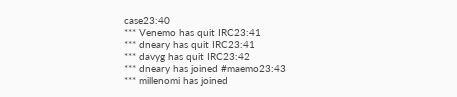case23:40
*** Venemo has quit IRC23:41
*** dneary has quit IRC23:41
*** davyg has quit IRC23:42
*** dneary has joined #maemo23:43
*** millenomi has joined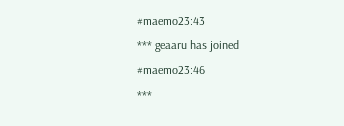#maemo23:43
*** geaaru has joined #maemo23:46
***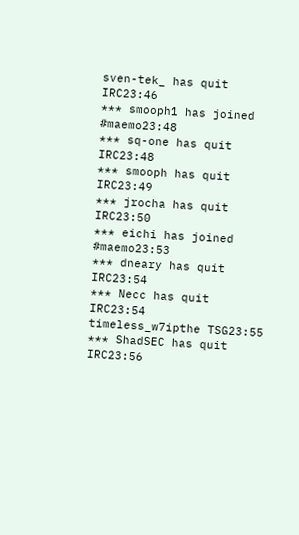sven-tek_ has quit IRC23:46
*** smooph1 has joined #maemo23:48
*** sq-one has quit IRC23:48
*** smooph has quit IRC23:49
*** jrocha has quit IRC23:50
*** eichi has joined #maemo23:53
*** dneary has quit IRC23:54
*** Necc has quit IRC23:54
timeless_w7ipthe TSG23:55
*** ShadSEC has quit IRC23:56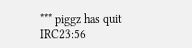*** piggz has quit IRC23:56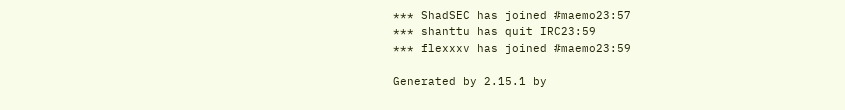*** ShadSEC has joined #maemo23:57
*** shanttu has quit IRC23:59
*** flexxxv has joined #maemo23:59

Generated by 2.15.1 by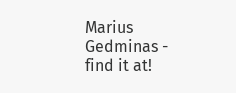Marius Gedminas - find it at!